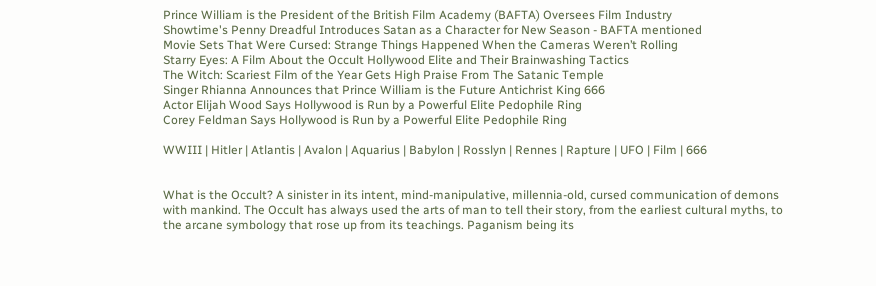Prince William is the President of the British Film Academy (BAFTA) Oversees Film Industry
Showtime's Penny Dreadful Introduces Satan as a Character for New Season - BAFTA mentioned
Movie Sets That Were Cursed: Strange Things Happened When the Cameras Weren’t Rolling
Starry Eyes: A Film About the Occult Hollywood Elite and Their Brainwashing Tactics
The Witch: Scariest Film of the Year Gets High Praise From The Satanic Temple
Singer Rhianna Announces that Prince William is the Future Antichrist King 666
Actor Elijah Wood Says Hollywood is Run by a Powerful Elite Pedophile Ring
Corey Feldman Says Hollywood is Run by a Powerful Elite Pedophile Ring

WWIII | Hitler | Atlantis | Avalon | Aquarius | Babylon | Rosslyn | Rennes | Rapture | UFO | Film | 666


What is the Occult? A sinister in its intent, mind-manipulative, millennia-old, cursed communication of demons with mankind. The Occult has always used the arts of man to tell their story, from the earliest cultural myths, to the arcane symbology that rose up from its teachings. Paganism being its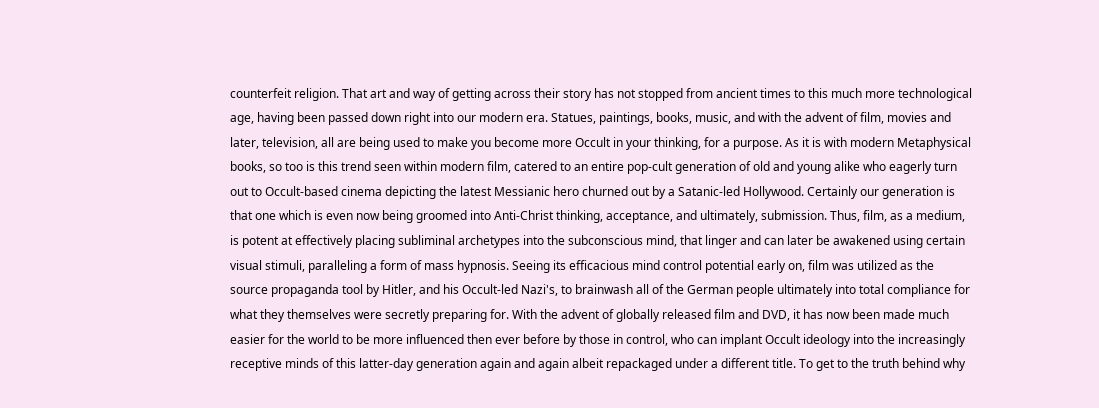counterfeit religion. That art and way of getting across their story has not stopped from ancient times to this much more technological age, having been passed down right into our modern era. Statues, paintings, books, music, and with the advent of film, movies and later, television, all are being used to make you become more Occult in your thinking, for a purpose. As it is with modern Metaphysical books, so too is this trend seen within modern film, catered to an entire pop-cult generation of old and young alike who eagerly turn out to Occult-based cinema depicting the latest Messianic hero churned out by a Satanic-led Hollywood. Certainly our generation is that one which is even now being groomed into Anti-Christ thinking, acceptance, and ultimately, submission. Thus, film, as a medium, is potent at effectively placing subliminal archetypes into the subconscious mind, that linger and can later be awakened using certain visual stimuli, paralleling a form of mass hypnosis. Seeing its efficacious mind control potential early on, film was utilized as the source propaganda tool by Hitler, and his Occult-led Nazi's, to brainwash all of the German people ultimately into total compliance for what they themselves were secretly preparing for. With the advent of globally released film and DVD, it has now been made much easier for the world to be more influenced then ever before by those in control, who can implant Occult ideology into the increasingly receptive minds of this latter-day generation again and again albeit repackaged under a different title. To get to the truth behind why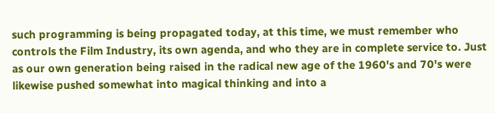such programming is being propagated today, at this time, we must remember who controls the Film Industry, its own agenda, and who they are in complete service to. Just as our own generation being raised in the radical new age of the 1960's and 70's were likewise pushed somewhat into magical thinking and into a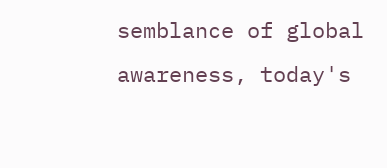semblance of global awareness, today's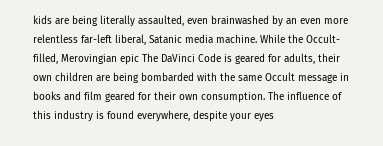kids are being literally assaulted, even brainwashed by an even more relentless far-left liberal, Satanic media machine. While the Occult-filled, Merovingian epic The DaVinci Code is geared for adults, their own children are being bombarded with the same Occult message in books and film geared for their own consumption. The influence of this industry is found everywhere, despite your eyes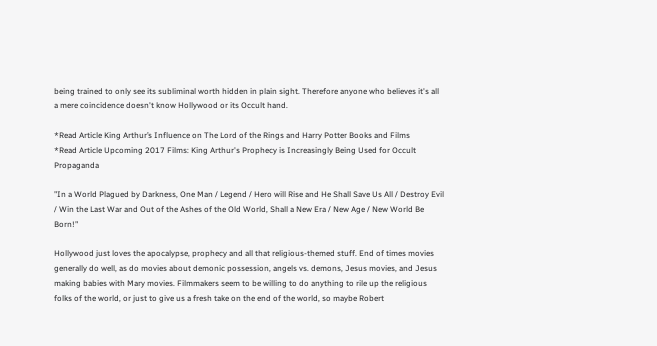being trained to only see its subliminal worth hidden in plain sight. Therefore anyone who believes it's all a mere coincidence doesn't know Hollywood or its Occult hand.

*Read Article King Arthur’s Influence on The Lord of the Rings and Harry Potter Books and Films
*Read Article Upcoming 2017 Films: King Arthur's Prophecy is Increasingly Being Used for Occult Propaganda

"In a World Plagued by Darkness, One Man / Legend / Hero will Rise and He Shall Save Us All / Destroy Evil / Win the Last War and Out of the Ashes of the Old World, Shall a New Era / New Age / New World Be Born!"

Hollywood just loves the apocalypse, prophecy and all that religious-themed stuff. End of times movies generally do well, as do movies about demonic possession, angels vs. demons, Jesus movies, and Jesus making babies with Mary movies. Filmmakers seem to be willing to do anything to rile up the religious folks of the world, or just to give us a fresh take on the end of the world, so maybe Robert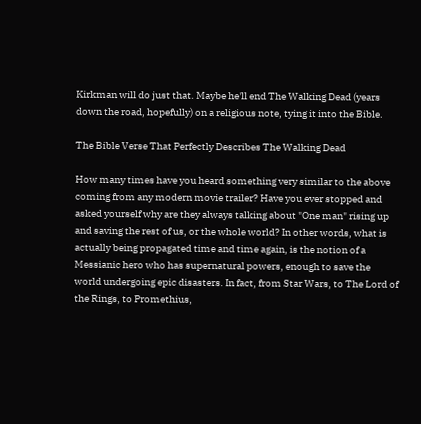Kirkman will do just that. Maybe he'll end The Walking Dead (years down the road, hopefully) on a religious note, tying it into the Bible.

The Bible Verse That Perfectly Describes The Walking Dead

How many times have you heard something very similar to the above coming from any modern movie trailer? Have you ever stopped and asked yourself why are they always talking about "One man" rising up and saving the rest of us, or the whole world? In other words, what is actually being propagated time and time again, is the notion of a Messianic hero who has supernatural powers, enough to save the world undergoing epic disasters. In fact, from Star Wars, to The Lord of the Rings, to Promethius,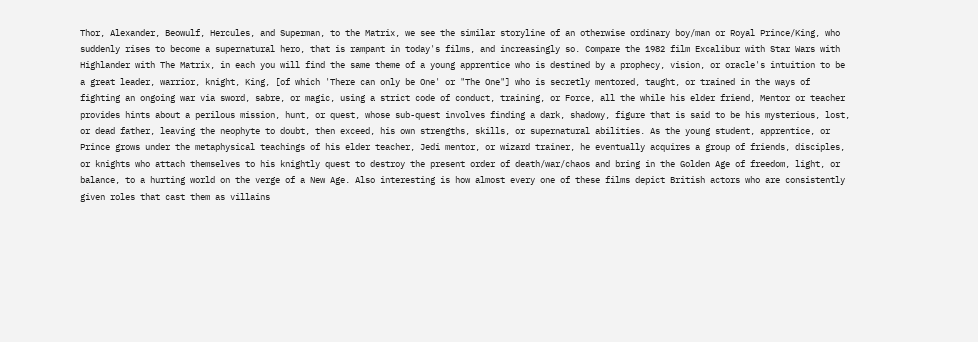Thor, Alexander, Beowulf, Hercules, and Superman, to the Matrix, we see the similar storyline of an otherwise ordinary boy/man or Royal Prince/King, who suddenly rises to become a supernatural hero, that is rampant in today's films, and increasingly so. Compare the 1982 film Excalibur with Star Wars with Highlander with The Matrix, in each you will find the same theme of a young apprentice who is destined by a prophecy, vision, or oracle's intuition to be a great leader, warrior, knight, King, [of which 'There can only be One' or "The One"] who is secretly mentored, taught, or trained in the ways of fighting an ongoing war via sword, sabre, or magic, using a strict code of conduct, training, or Force, all the while his elder friend, Mentor or teacher provides hints about a perilous mission, hunt, or quest, whose sub-quest involves finding a dark, shadowy, figure that is said to be his mysterious, lost, or dead father, leaving the neophyte to doubt, then exceed, his own strengths, skills, or supernatural abilities. As the young student, apprentice, or Prince grows under the metaphysical teachings of his elder teacher, Jedi mentor, or wizard trainer, he eventually acquires a group of friends, disciples, or knights who attach themselves to his knightly quest to destroy the present order of death/war/chaos and bring in the Golden Age of freedom, light, or balance, to a hurting world on the verge of a New Age. Also interesting is how almost every one of these films depict British actors who are consistently given roles that cast them as villains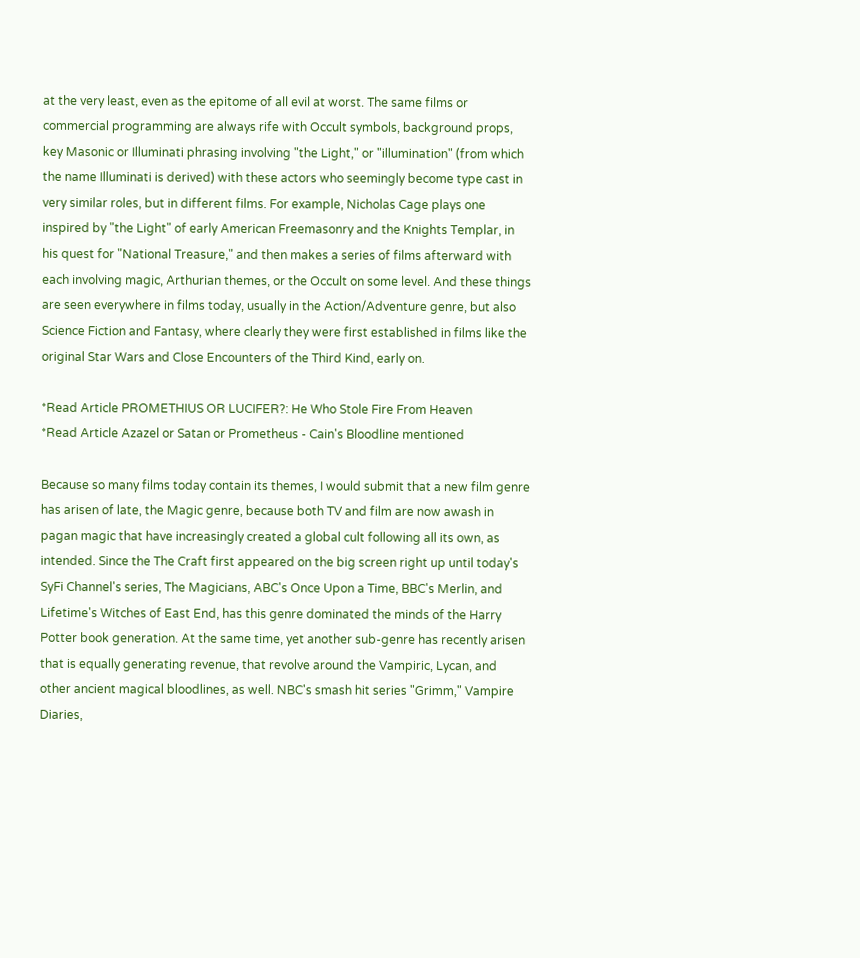at the very least, even as the epitome of all evil at worst. The same films or commercial programming are always rife with Occult symbols, background props, key Masonic or Illuminati phrasing involving "the Light," or "illumination" (from which the name Illuminati is derived) with these actors who seemingly become type cast in very similar roles, but in different films. For example, Nicholas Cage plays one inspired by "the Light" of early American Freemasonry and the Knights Templar, in his quest for "National Treasure," and then makes a series of films afterward with each involving magic, Arthurian themes, or the Occult on some level. And these things are seen everywhere in films today, usually in the Action/Adventure genre, but also Science Fiction and Fantasy, where clearly they were first established in films like the original Star Wars and Close Encounters of the Third Kind, early on.

*Read Article PROMETHIUS OR LUCIFER?: He Who Stole Fire From Heaven
*Read Article Azazel or Satan or Prometheus - Cain's Bloodline mentioned

Because so many films today contain its themes, I would submit that a new film genre has arisen of late, the Magic genre, because both TV and film are now awash in pagan magic that have increasingly created a global cult following all its own, as intended. Since the The Craft first appeared on the big screen right up until today's SyFi Channel's series, The Magicians, ABC's Once Upon a Time, BBC's Merlin, and Lifetime's Witches of East End, has this genre dominated the minds of the Harry Potter book generation. At the same time, yet another sub-genre has recently arisen that is equally generating revenue, that revolve around the Vampiric, Lycan, and other ancient magical bloodlines, as well. NBC's smash hit series "Grimm," Vampire Diaries,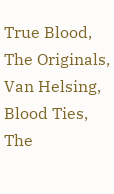True Blood, The Originals, Van Helsing, Blood Ties, The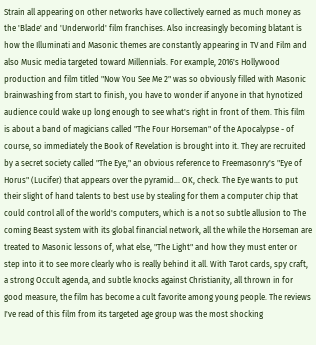Strain all appearing on other networks have collectively earned as much money as the 'Blade' and 'Underworld' film franchises. Also increasingly becoming blatant is how the Illuminati and Masonic themes are constantly appearing in TV and Film and also Music media targeted toward Millennials. For example, 2016's Hollywood production and film titled "Now You See Me 2" was so obviously filled with Masonic brainwashing from start to finish, you have to wonder if anyone in that hynotized audience could wake up long enough to see what's right in front of them. This film is about a band of magicians called "The Four Horseman" of the Apocalypse - of course, so immediately the Book of Revelation is brought into it. They are recruited by a secret society called "The Eye," an obvious reference to Freemasonry's "Eye of Horus" (Lucifer) that appears over the pyramid... OK, check. The Eye wants to put their slight of hand talents to best use by stealing for them a computer chip that could control all of the world's computers, which is a not so subtle allusion to The coming Beast system with its global financial network, all the while the Horseman are treated to Masonic lessons of, what else, "The Light" and how they must enter or step into it to see more clearly who is really behind it all. With Tarot cards, spy craft, a strong Occult agenda, and subtle knocks against Christianity, all thrown in for good measure, the film has become a cult favorite among young people. The reviews I've read of this film from its targeted age group was the most shocking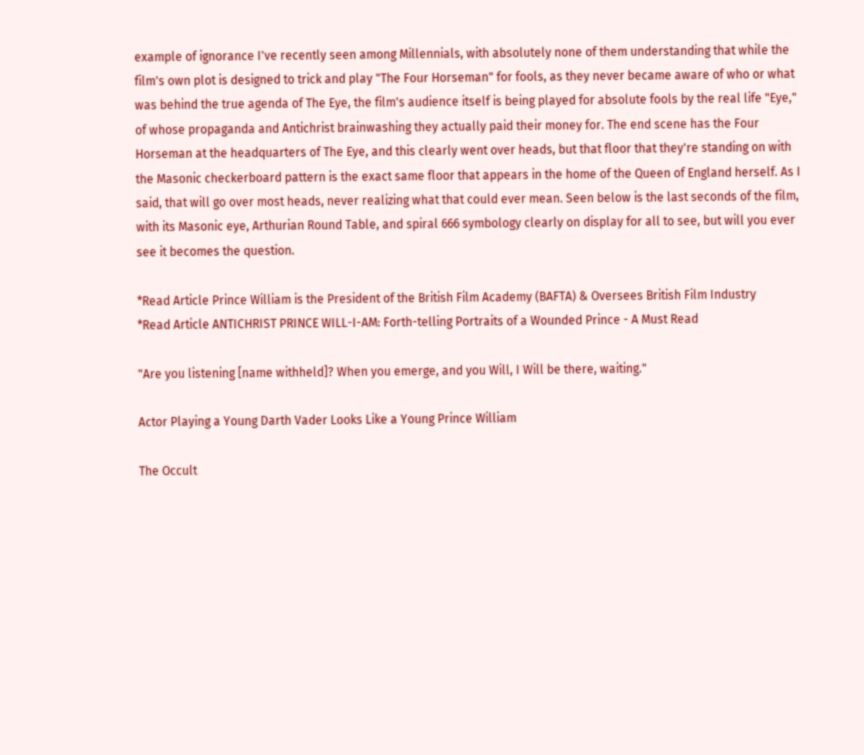example of ignorance I've recently seen among Millennials, with absolutely none of them understanding that while the film's own plot is designed to trick and play "The Four Horseman" for fools, as they never became aware of who or what was behind the true agenda of The Eye, the film's audience itself is being played for absolute fools by the real life "Eye," of whose propaganda and Antichrist brainwashing they actually paid their money for. The end scene has the Four Horseman at the headquarters of The Eye, and this clearly went over heads, but that floor that they're standing on with the Masonic checkerboard pattern is the exact same floor that appears in the home of the Queen of England herself. As I said, that will go over most heads, never realizing what that could ever mean. Seen below is the last seconds of the film, with its Masonic eye, Arthurian Round Table, and spiral 666 symbology clearly on display for all to see, but will you ever see it becomes the question.

*Read Article Prince William is the President of the British Film Academy (BAFTA) & Oversees British Film Industry
*Read Article ANTICHRIST PRINCE WILL-I-AM: Forth-telling Portraits of a Wounded Prince - A Must Read

"Are you listening [name withheld]? When you emerge, and you Will, I Will be there, waiting."

Actor Playing a Young Darth Vader Looks Like a Young Prince William

The Occult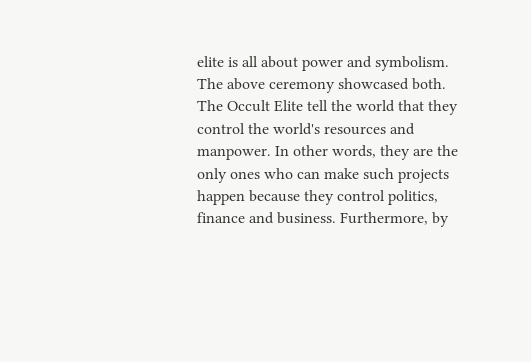elite is all about power and symbolism. The above ceremony showcased both. The Occult Elite tell the world that they control the world's resources and manpower. In other words, they are the only ones who can make such projects happen because they control politics, finance and business. Furthermore, by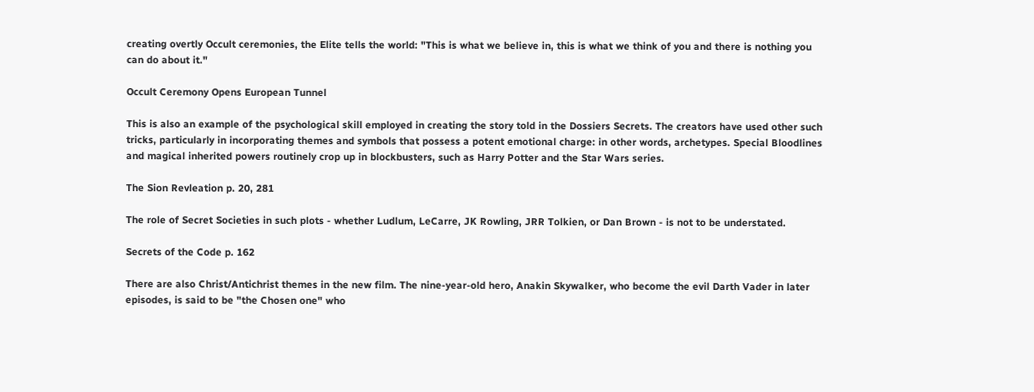creating overtly Occult ceremonies, the Elite tells the world: "This is what we believe in, this is what we think of you and there is nothing you can do about it."

Occult Ceremony Opens European Tunnel

This is also an example of the psychological skill employed in creating the story told in the Dossiers Secrets. The creators have used other such tricks, particularly in incorporating themes and symbols that possess a potent emotional charge: in other words, archetypes. Special Bloodlines and magical inherited powers routinely crop up in blockbusters, such as Harry Potter and the Star Wars series.

The Sion Revleation p. 20, 281

The role of Secret Societies in such plots - whether Ludlum, LeCarre, JK Rowling, JRR Tolkien, or Dan Brown - is not to be understated.

Secrets of the Code p. 162

There are also Christ/Antichrist themes in the new film. The nine-year-old hero, Anakin Skywalker, who become the evil Darth Vader in later episodes, is said to be "the Chosen one" who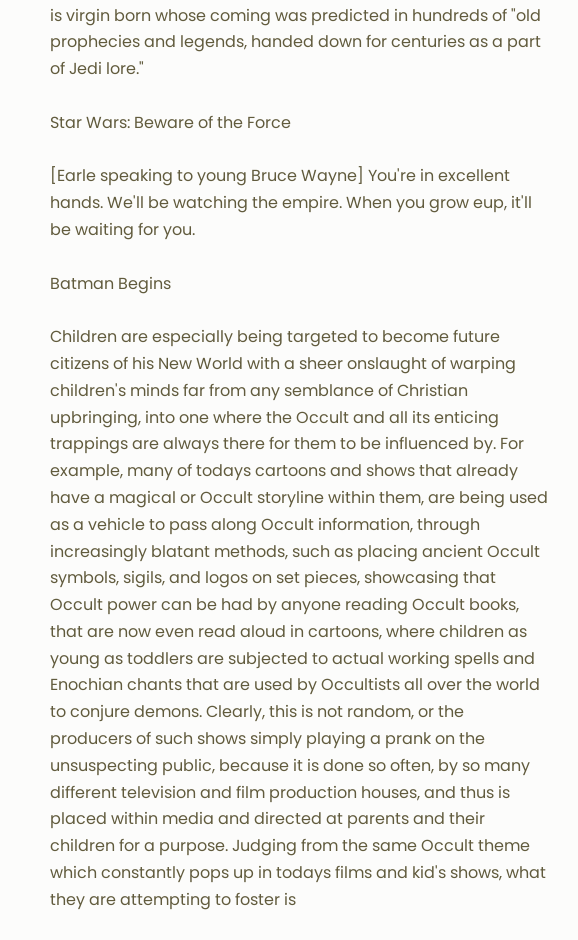is virgin born whose coming was predicted in hundreds of "old prophecies and legends, handed down for centuries as a part of Jedi lore."

Star Wars: Beware of the Force

[Earle speaking to young Bruce Wayne] You're in excellent hands. We'll be watching the empire. When you grow eup, it'll be waiting for you.

Batman Begins

Children are especially being targeted to become future citizens of his New World with a sheer onslaught of warping children's minds far from any semblance of Christian upbringing, into one where the Occult and all its enticing trappings are always there for them to be influenced by. For example, many of todays cartoons and shows that already have a magical or Occult storyline within them, are being used as a vehicle to pass along Occult information, through increasingly blatant methods, such as placing ancient Occult symbols, sigils, and logos on set pieces, showcasing that Occult power can be had by anyone reading Occult books, that are now even read aloud in cartoons, where children as young as toddlers are subjected to actual working spells and Enochian chants that are used by Occultists all over the world to conjure demons. Clearly, this is not random, or the producers of such shows simply playing a prank on the unsuspecting public, because it is done so often, by so many different television and film production houses, and thus is placed within media and directed at parents and their children for a purpose. Judging from the same Occult theme which constantly pops up in todays films and kid's shows, what they are attempting to foster is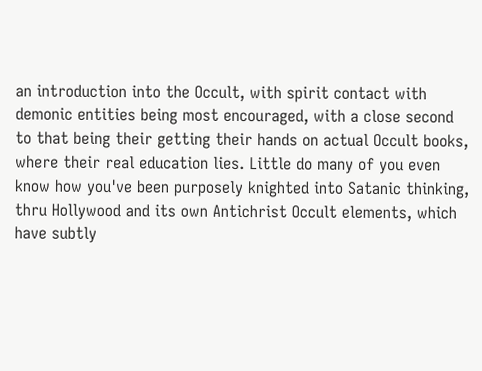an introduction into the Occult, with spirit contact with demonic entities being most encouraged, with a close second to that being their getting their hands on actual Occult books, where their real education lies. Little do many of you even know how you've been purposely knighted into Satanic thinking, thru Hollywood and its own Antichrist Occult elements, which have subtly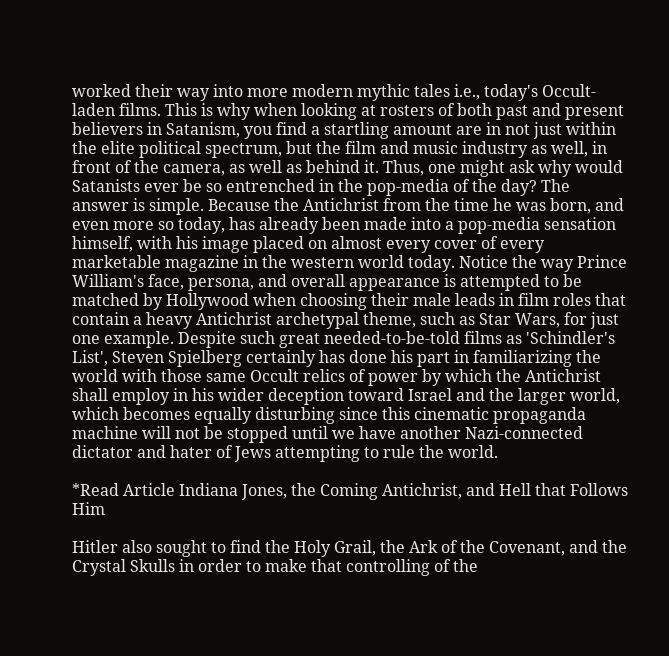worked their way into more modern mythic tales i.e., today's Occult-laden films. This is why when looking at rosters of both past and present believers in Satanism, you find a startling amount are in not just within the elite political spectrum, but the film and music industry as well, in front of the camera, as well as behind it. Thus, one might ask why would Satanists ever be so entrenched in the pop-media of the day? The answer is simple. Because the Antichrist from the time he was born, and even more so today, has already been made into a pop-media sensation himself, with his image placed on almost every cover of every marketable magazine in the western world today. Notice the way Prince William's face, persona, and overall appearance is attempted to be matched by Hollywood when choosing their male leads in film roles that contain a heavy Antichrist archetypal theme, such as Star Wars, for just one example. Despite such great needed-to-be-told films as 'Schindler's List', Steven Spielberg certainly has done his part in familiarizing the world with those same Occult relics of power by which the Antichrist shall employ in his wider deception toward Israel and the larger world, which becomes equally disturbing since this cinematic propaganda machine will not be stopped until we have another Nazi-connected dictator and hater of Jews attempting to rule the world.

*Read Article Indiana Jones, the Coming Antichrist, and Hell that Follows Him

Hitler also sought to find the Holy Grail, the Ark of the Covenant, and the Crystal Skulls in order to make that controlling of the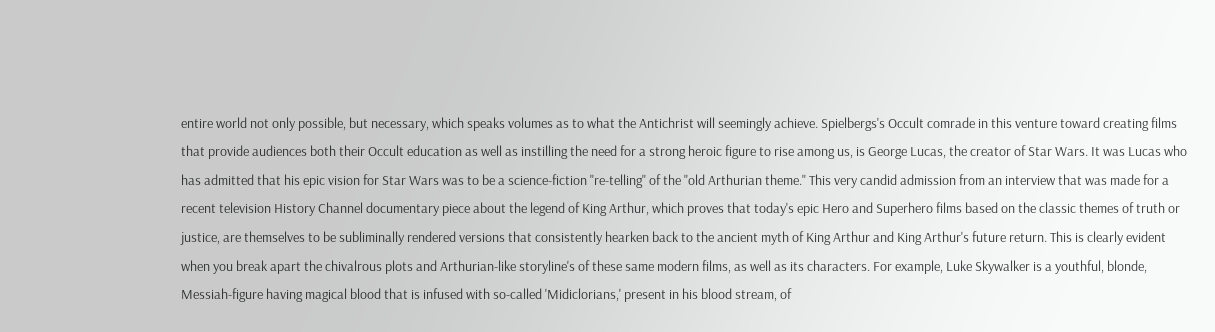entire world not only possible, but necessary, which speaks volumes as to what the Antichrist will seemingly achieve. Spielbergs's Occult comrade in this venture toward creating films that provide audiences both their Occult education as well as instilling the need for a strong heroic figure to rise among us, is George Lucas, the creator of Star Wars. It was Lucas who has admitted that his epic vision for Star Wars was to be a science-fiction "re-telling" of the "old Arthurian theme." This very candid admission from an interview that was made for a recent television History Channel documentary piece about the legend of King Arthur, which proves that today's epic Hero and Superhero films based on the classic themes of truth or justice, are themselves to be subliminally rendered versions that consistently hearken back to the ancient myth of King Arthur and King Arthur's future return. This is clearly evident when you break apart the chivalrous plots and Arthurian-like storyline's of these same modern films, as well as its characters. For example, Luke Skywalker is a youthful, blonde, Messiah-figure having magical blood that is infused with so-called 'Midiclorians,' present in his blood stream, of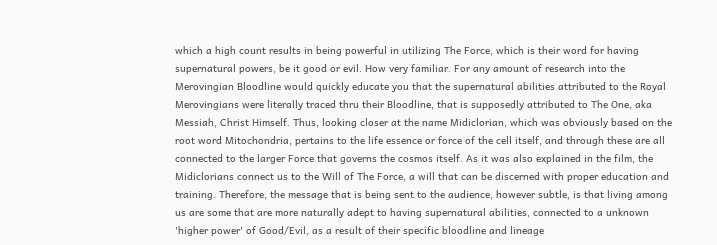which a high count results in being powerful in utilizing The Force, which is their word for having supernatural powers, be it good or evil. How very familiar. For any amount of research into the Merovingian Bloodline would quickly educate you that the supernatural abilities attributed to the Royal Merovingians were literally traced thru their Bloodline, that is supposedly attributed to The One, aka Messiah, Christ Himself. Thus, looking closer at the name Midiclorian, which was obviously based on the root word Mitochondria, pertains to the life essence or force of the cell itself, and through these are all connected to the larger Force that governs the cosmos itself. As it was also explained in the film, the Midiclorians connect us to the Will of The Force, a will that can be discerned with proper education and training. Therefore, the message that is being sent to the audience, however subtle, is that living among us are some that are more naturally adept to having supernatural abilities, connected to a unknown 'higher power' of Good/Evil, as a result of their specific bloodline and lineage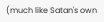(much like Satan's own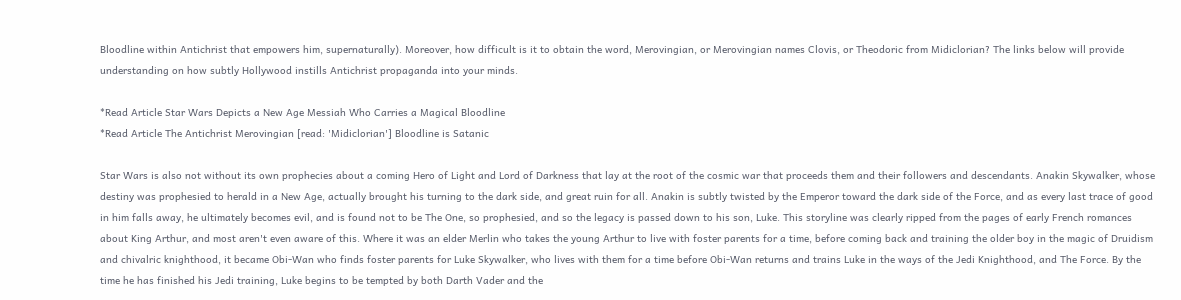Bloodline within Antichrist that empowers him, supernaturally). Moreover, how difficult is it to obtain the word, Merovingian, or Merovingian names Clovis, or Theodoric from Midiclorian? The links below will provide understanding on how subtly Hollywood instills Antichrist propaganda into your minds.

*Read Article Star Wars Depicts a New Age Messiah Who Carries a Magical Bloodline
*Read Article The Antichrist Merovingian [read: 'Midiclorian'] Bloodline is Satanic

Star Wars is also not without its own prophecies about a coming Hero of Light and Lord of Darkness that lay at the root of the cosmic war that proceeds them and their followers and descendants. Anakin Skywalker, whose destiny was prophesied to herald in a New Age, actually brought his turning to the dark side, and great ruin for all. Anakin is subtly twisted by the Emperor toward the dark side of the Force, and as every last trace of good in him falls away, he ultimately becomes evil, and is found not to be The One, so prophesied, and so the legacy is passed down to his son, Luke. This storyline was clearly ripped from the pages of early French romances about King Arthur, and most aren't even aware of this. Where it was an elder Merlin who takes the young Arthur to live with foster parents for a time, before coming back and training the older boy in the magic of Druidism and chivalric knighthood, it became Obi-Wan who finds foster parents for Luke Skywalker, who lives with them for a time before Obi-Wan returns and trains Luke in the ways of the Jedi Knighthood, and The Force. By the time he has finished his Jedi training, Luke begins to be tempted by both Darth Vader and the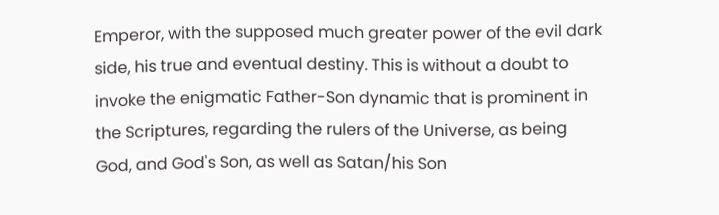Emperor, with the supposed much greater power of the evil dark side, his true and eventual destiny. This is without a doubt to invoke the enigmatic Father-Son dynamic that is prominent in the Scriptures, regarding the rulers of the Universe, as being God, and God's Son, as well as Satan/his Son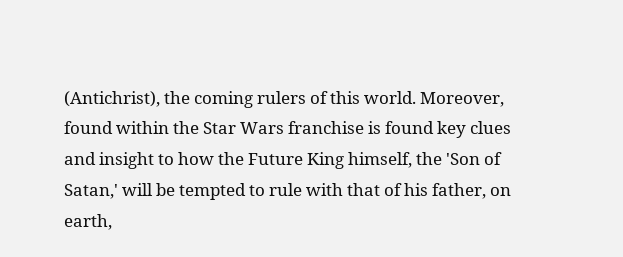(Antichrist), the coming rulers of this world. Moreover, found within the Star Wars franchise is found key clues and insight to how the Future King himself, the 'Son of Satan,' will be tempted to rule with that of his father, on earth,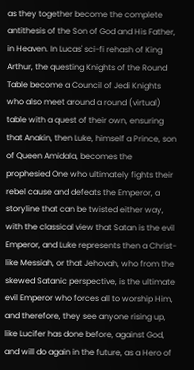as they together become the complete antithesis of the Son of God and His Father, in Heaven. In Lucas' sci-fi rehash of King Arthur, the questing Knights of the Round Table become a Council of Jedi Knights who also meet around a round (virtual) table with a quest of their own, ensuring that Anakin, then Luke, himself a Prince, son of Queen Amidala, becomes the prophesied One who ultimately fights their rebel cause and defeats the Emperor, a storyline that can be twisted either way, with the classical view that Satan is the evil Emperor, and Luke represents then a Christ-like Messiah, or that Jehovah, who from the skewed Satanic perspective, is the ultimate evil Emperor who forces all to worship Him, and therefore, they see anyone rising up, like Lucifer has done before, against God, and will do again in the future, as a Hero of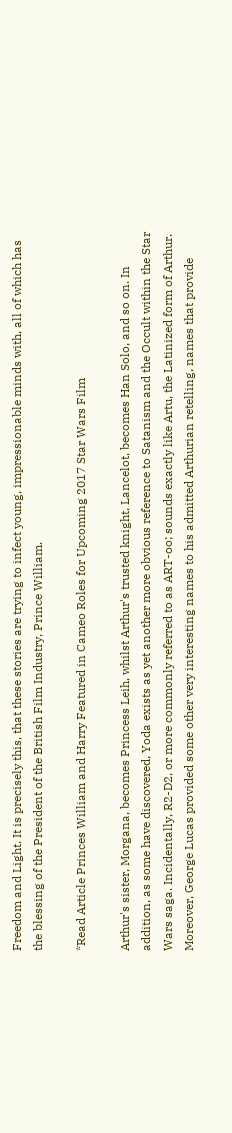Freedom and Light. It is precisely this, that these stories are trying to infect young, impressionable minds with, all of which has the blessing of the President of the British Film Industry, Prince William.

*Read Article Princes William and Harry Featured in Cameo Roles for Upcoming 2017 Star Wars Film

Arthur's sister, Morgana, becomes Princess Leih, whilst Arthur's trusted knight, Lancelot, becomes Han Solo, and so on. In addition, as some have discovered, Yoda exists as yet another more obvious reference to Satanism and the Occult within the Star Wars saga. Incidentally, R2-D2, or more commonly referred to as ART-oo; sounds exactly like Artu, the Latinized form of Arthur. Moreover, George Lucas provided some other very interesting names to his admitted Arthurian retelling, names that provide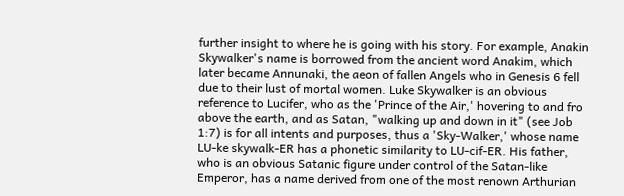further insight to where he is going with his story. For example, Anakin Skywalker's name is borrowed from the ancient word Anakim, which later became Annunaki, the aeon of fallen Angels who in Genesis 6 fell due to their lust of mortal women. Luke Skywalker is an obvious reference to Lucifer, who as the 'Prince of the Air,' hovering to and fro above the earth, and as Satan, "walking up and down in it" (see Job 1:7) is for all intents and purposes, thus a 'Sky-Walker,' whose name LU-ke skywalk-ER has a phonetic similarity to LU-cif-ER. His father, who is an obvious Satanic figure under control of the Satan-like Emperor, has a name derived from one of the most renown Arthurian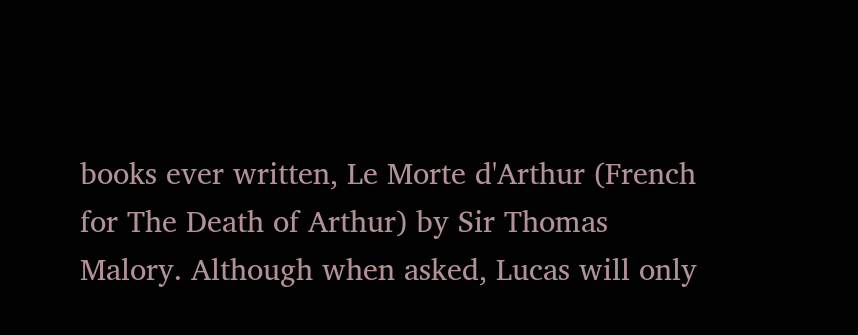books ever written, Le Morte d'Arthur (French for The Death of Arthur) by Sir Thomas Malory. Although when asked, Lucas will only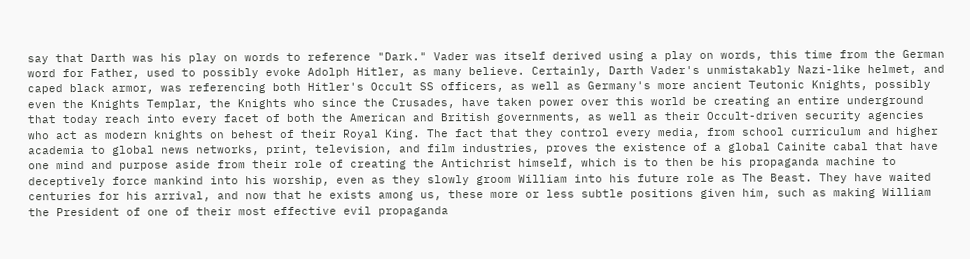say that Darth was his play on words to reference "Dark." Vader was itself derived using a play on words, this time from the German word for Father, used to possibly evoke Adolph Hitler, as many believe. Certainly, Darth Vader's unmistakably Nazi-like helmet, and caped black armor, was referencing both Hitler's Occult SS officers, as well as Germany's more ancient Teutonic Knights, possibly even the Knights Templar, the Knights who since the Crusades, have taken power over this world be creating an entire underground that today reach into every facet of both the American and British governments, as well as their Occult-driven security agencies who act as modern knights on behest of their Royal King. The fact that they control every media, from school curriculum and higher academia to global news networks, print, television, and film industries, proves the existence of a global Cainite cabal that have one mind and purpose aside from their role of creating the Antichrist himself, which is to then be his propaganda machine to deceptively force mankind into his worship, even as they slowly groom William into his future role as The Beast. They have waited centuries for his arrival, and now that he exists among us, these more or less subtle positions given him, such as making William the President of one of their most effective evil propaganda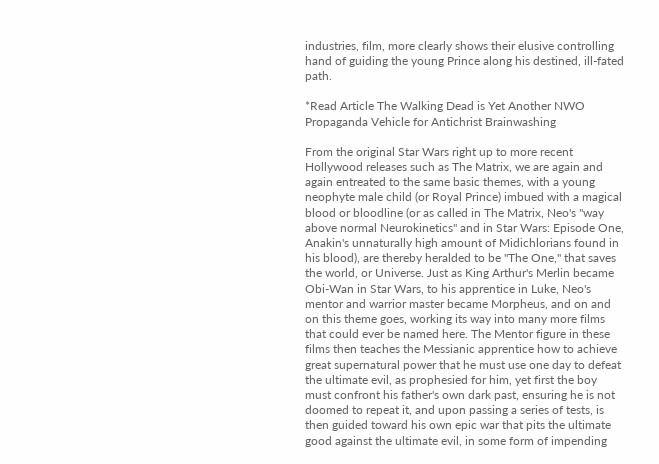industries, film, more clearly shows their elusive controlling hand of guiding the young Prince along his destined, ill-fated path.

*Read Article The Walking Dead is Yet Another NWO Propaganda Vehicle for Antichrist Brainwashing

From the original Star Wars right up to more recent Hollywood releases such as The Matrix, we are again and again entreated to the same basic themes, with a young neophyte male child (or Royal Prince) imbued with a magical blood or bloodline (or as called in The Matrix, Neo's "way above normal Neurokinetics" and in Star Wars: Episode One, Anakin's unnaturally high amount of Midichlorians found in his blood), are thereby heralded to be "The One," that saves the world, or Universe. Just as King Arthur's Merlin became Obi-Wan in Star Wars, to his apprentice in Luke, Neo's mentor and warrior master became Morpheus, and on and on this theme goes, working its way into many more films that could ever be named here. The Mentor figure in these films then teaches the Messianic apprentice how to achieve great supernatural power that he must use one day to defeat the ultimate evil, as prophesied for him, yet first the boy must confront his father's own dark past, ensuring he is not doomed to repeat it, and upon passing a series of tests, is then guided toward his own epic war that pits the ultimate good against the ultimate evil, in some form of impending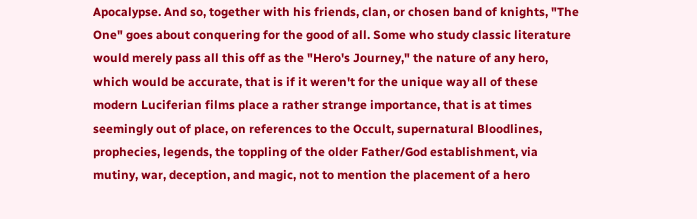Apocalypse. And so, together with his friends, clan, or chosen band of knights, "The One" goes about conquering for the good of all. Some who study classic literature would merely pass all this off as the "Hero's Journey," the nature of any hero, which would be accurate, that is if it weren't for the unique way all of these modern Luciferian films place a rather strange importance, that is at times seemingly out of place, on references to the Occult, supernatural Bloodlines, prophecies, legends, the toppling of the older Father/God establishment, via mutiny, war, deception, and magic, not to mention the placement of a hero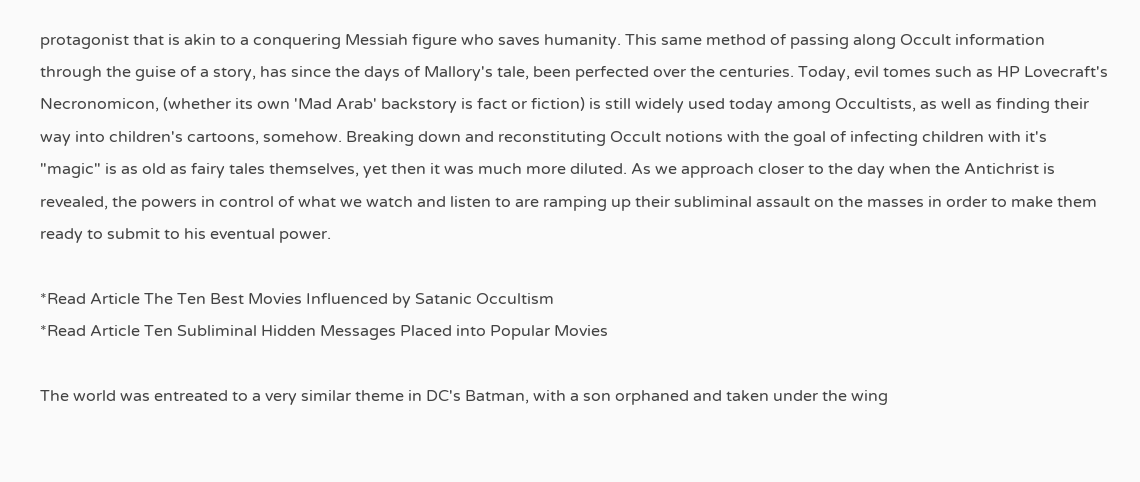protagonist that is akin to a conquering Messiah figure who saves humanity. This same method of passing along Occult information through the guise of a story, has since the days of Mallory's tale, been perfected over the centuries. Today, evil tomes such as HP Lovecraft's Necronomicon, (whether its own 'Mad Arab' backstory is fact or fiction) is still widely used today among Occultists, as well as finding their way into children's cartoons, somehow. Breaking down and reconstituting Occult notions with the goal of infecting children with it's "magic" is as old as fairy tales themselves, yet then it was much more diluted. As we approach closer to the day when the Antichrist is revealed, the powers in control of what we watch and listen to are ramping up their subliminal assault on the masses in order to make them ready to submit to his eventual power.

*Read Article The Ten Best Movies Influenced by Satanic Occultism
*Read Article Ten Subliminal Hidden Messages Placed into Popular Movies

The world was entreated to a very similar theme in DC's Batman, with a son orphaned and taken under the wing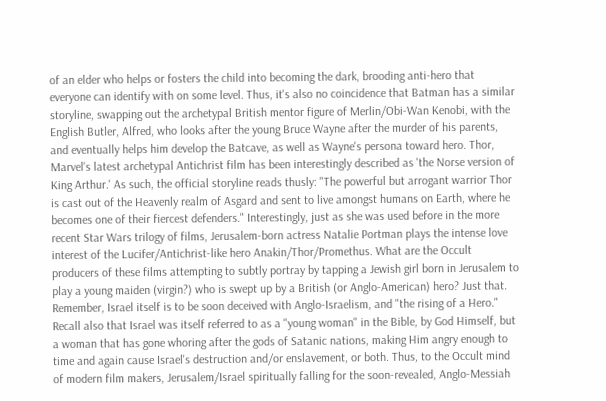of an elder who helps or fosters the child into becoming the dark, brooding anti-hero that everyone can identify with on some level. Thus, it's also no coincidence that Batman has a similar storyline, swapping out the archetypal British mentor figure of Merlin/Obi-Wan Kenobi, with the English Butler, Alfred, who looks after the young Bruce Wayne after the murder of his parents, and eventually helps him develop the Batcave, as well as Wayne's persona toward hero. Thor, Marvel's latest archetypal Antichrist film has been interestingly described as 'the Norse version of King Arthur.' As such, the official storyline reads thusly: "The powerful but arrogant warrior Thor is cast out of the Heavenly realm of Asgard and sent to live amongst humans on Earth, where he becomes one of their fiercest defenders." Interestingly, just as she was used before in the more recent Star Wars trilogy of films, Jerusalem-born actress Natalie Portman plays the intense love interest of the Lucifer/Antichrist-like hero Anakin/Thor/Promethus. What are the Occult producers of these films attempting to subtly portray by tapping a Jewish girl born in Jerusalem to play a young maiden (virgin?) who is swept up by a British (or Anglo-American) hero? Just that. Remember, Israel itself is to be soon deceived with Anglo-Israelism, and "the rising of a Hero." Recall also that Israel was itself referred to as a "young woman" in the Bible, by God Himself, but a woman that has gone whoring after the gods of Satanic nations, making Him angry enough to time and again cause Israel's destruction and/or enslavement, or both. Thus, to the Occult mind of modern film makers, Jerusalem/Israel spiritually falling for the soon-revealed, Anglo-Messiah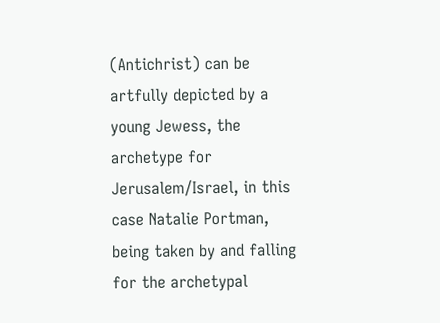(Antichrist) can be artfully depicted by a young Jewess, the archetype for Jerusalem/Israel, in this case Natalie Portman, being taken by and falling for the archetypal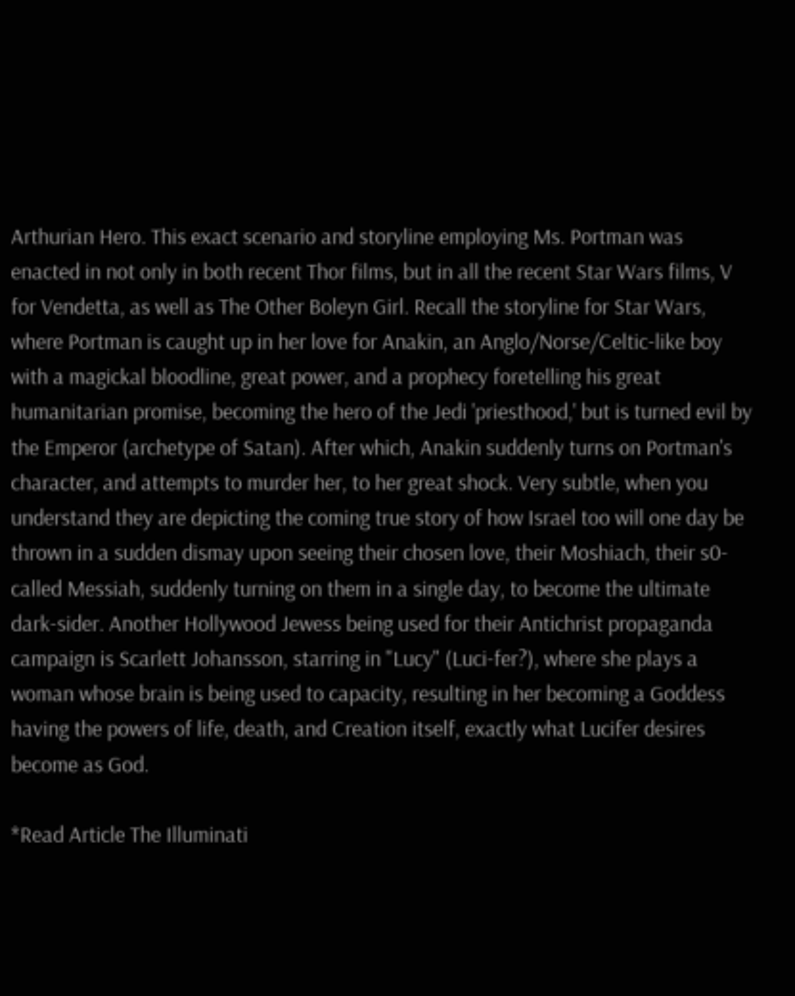Arthurian Hero. This exact scenario and storyline employing Ms. Portman was enacted in not only in both recent Thor films, but in all the recent Star Wars films, V for Vendetta, as well as The Other Boleyn Girl. Recall the storyline for Star Wars, where Portman is caught up in her love for Anakin, an Anglo/Norse/Celtic-like boy with a magickal bloodline, great power, and a prophecy foretelling his great humanitarian promise, becoming the hero of the Jedi 'priesthood,' but is turned evil by the Emperor (archetype of Satan). After which, Anakin suddenly turns on Portman's character, and attempts to murder her, to her great shock. Very subtle, when you understand they are depicting the coming true story of how Israel too will one day be thrown in a sudden dismay upon seeing their chosen love, their Moshiach, their s0-called Messiah, suddenly turning on them in a single day, to become the ultimate dark-sider. Another Hollywood Jewess being used for their Antichrist propaganda campaign is Scarlett Johansson, starring in "Lucy" (Luci-fer?), where she plays a woman whose brain is being used to capacity, resulting in her becoming a Goddess having the powers of life, death, and Creation itself, exactly what Lucifer desires become as God.

*Read Article The Illuminati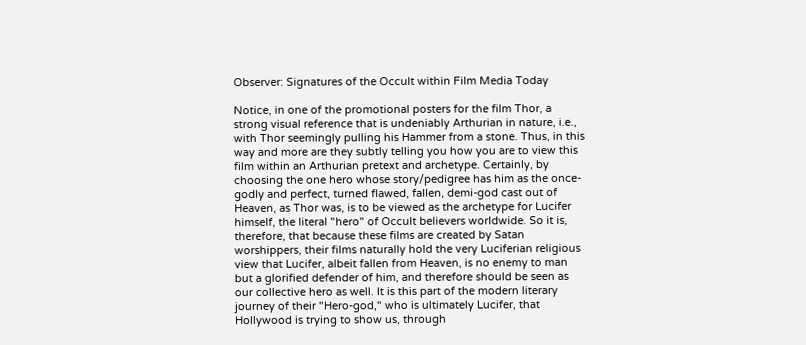Observer: Signatures of the Occult within Film Media Today

Notice, in one of the promotional posters for the film Thor, a strong visual reference that is undeniably Arthurian in nature, i.e., with Thor seemingly pulling his Hammer from a stone. Thus, in this way and more are they subtly telling you how you are to view this film within an Arthurian pretext and archetype. Certainly, by choosing the one hero whose story/pedigree has him as the once-godly and perfect, turned flawed, fallen, demi-god cast out of Heaven, as Thor was, is to be viewed as the archetype for Lucifer himself, the literal "hero" of Occult believers worldwide. So it is, therefore, that because these films are created by Satan worshippers, their films naturally hold the very Luciferian religious view that Lucifer, albeit fallen from Heaven, is no enemy to man but a glorified defender of him, and therefore should be seen as our collective hero as well. It is this part of the modern literary journey of their "Hero-god," who is ultimately Lucifer, that Hollywood is trying to show us, through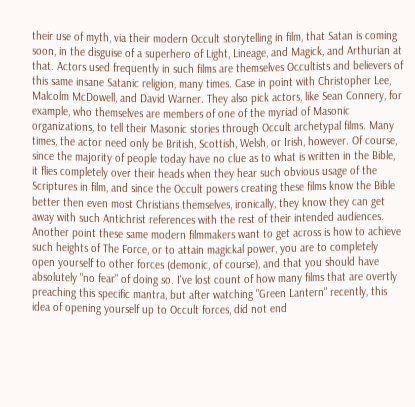their use of myth, via their modern Occult storytelling in film, that Satan is coming soon, in the disguise of a superhero of Light, Lineage, and Magick, and Arthurian at that. Actors used frequently in such films are themselves Occultists and believers of this same insane Satanic religion, many times. Case in point with Christopher Lee, Malcolm McDowell, and David Warner. They also pick actors, like Sean Connery, for example, who themselves are members of one of the myriad of Masonic organizations, to tell their Masonic stories through Occult archetypal films. Many times, the actor need only be British, Scottish, Welsh, or Irish, however. Of course, since the majority of people today have no clue as to what is written in the Bible, it flies completely over their heads when they hear such obvious usage of the Scriptures in film, and since the Occult powers creating these films know the Bible better then even most Christians themselves, ironically, they know they can get away with such Antichrist references with the rest of their intended audiences. Another point these same modern filmmakers want to get across is how to achieve such heights of The Force, or to attain magickal power, you are to completely open yourself to other forces (demonic, of course), and that you should have absolutely "no fear" of doing so. I've lost count of how many films that are overtly preaching this specific mantra, but after watching "Green Lantern" recently, this idea of opening yourself up to Occult forces, did not end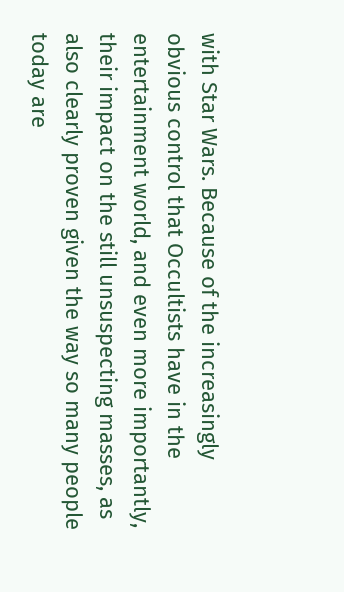with Star Wars. Because of the increasingly obvious control that Occultists have in the entertainment world, and even more importantly, their impact on the still unsuspecting masses, as also clearly proven given the way so many people today are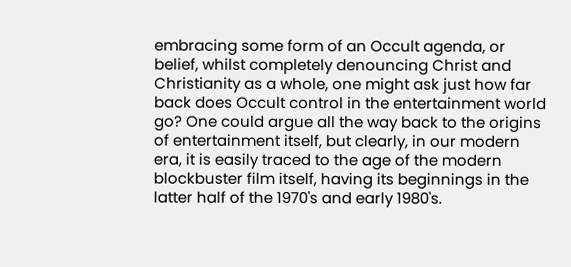embracing some form of an Occult agenda, or belief, whilst completely denouncing Christ and Christianity as a whole, one might ask just how far back does Occult control in the entertainment world go? One could argue all the way back to the origins of entertainment itself, but clearly, in our modern era, it is easily traced to the age of the modern blockbuster film itself, having its beginnings in the latter half of the 1970's and early 1980's.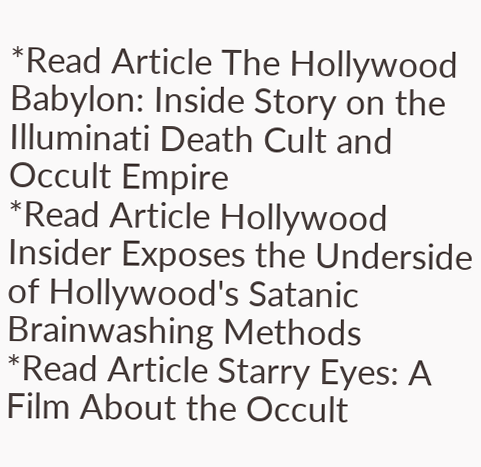*Read Article The Hollywood Babylon: Inside Story on the Illuminati Death Cult and Occult Empire
*Read Article Hollywood Insider Exposes the Underside of Hollywood's Satanic Brainwashing Methods
*Read Article Starry Eyes: A Film About the Occult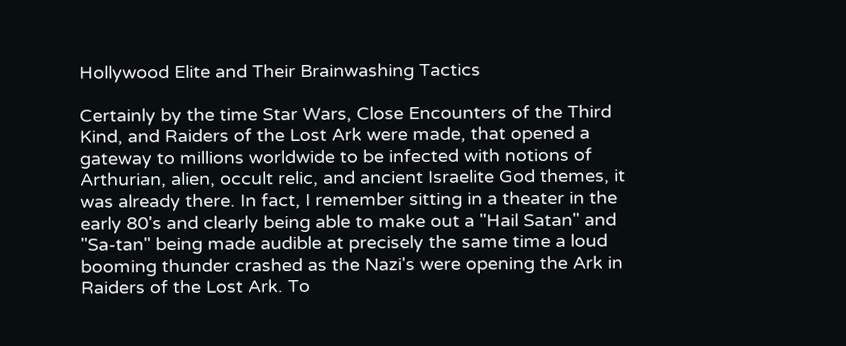Hollywood Elite and Their Brainwashing Tactics

Certainly by the time Star Wars, Close Encounters of the Third Kind, and Raiders of the Lost Ark were made, that opened a gateway to millions worldwide to be infected with notions of Arthurian, alien, occult relic, and ancient Israelite God themes, it was already there. In fact, I remember sitting in a theater in the early 80's and clearly being able to make out a "Hail Satan" and "Sa-tan" being made audible at precisely the same time a loud booming thunder crashed as the Nazi's were opening the Ark in Raiders of the Lost Ark. To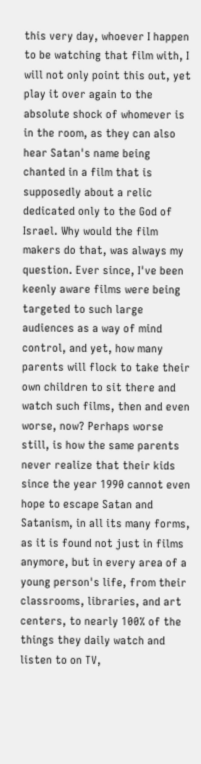this very day, whoever I happen to be watching that film with, I will not only point this out, yet play it over again to the absolute shock of whomever is in the room, as they can also hear Satan's name being chanted in a film that is supposedly about a relic dedicated only to the God of Israel. Why would the film makers do that, was always my question. Ever since, I've been keenly aware films were being targeted to such large audiences as a way of mind control, and yet, how many parents will flock to take their own children to sit there and watch such films, then and even worse, now? Perhaps worse still, is how the same parents never realize that their kids since the year 1990 cannot even hope to escape Satan and Satanism, in all its many forms, as it is found not just in films anymore, but in every area of a young person's life, from their classrooms, libraries, and art centers, to nearly 100% of the things they daily watch and listen to on TV,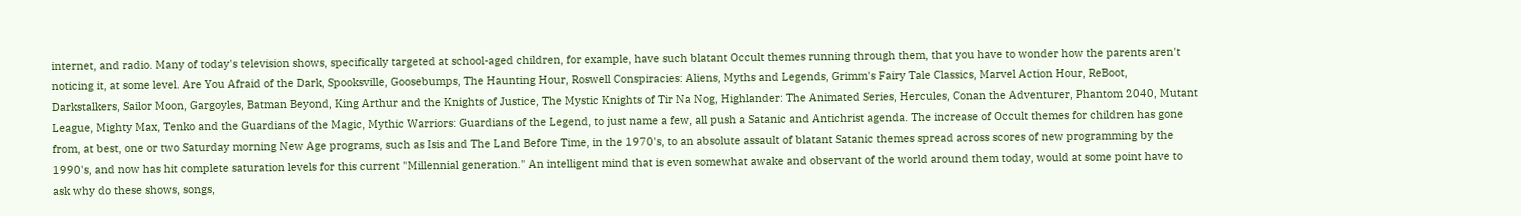internet, and radio. Many of today's television shows, specifically targeted at school-aged children, for example, have such blatant Occult themes running through them, that you have to wonder how the parents aren't noticing it, at some level. Are You Afraid of the Dark, Spooksville, Goosebumps, The Haunting Hour, Roswell Conspiracies: Aliens, Myths and Legends, Grimm's Fairy Tale Classics, Marvel Action Hour, ReBoot, Darkstalkers, Sailor Moon, Gargoyles, Batman Beyond, King Arthur and the Knights of Justice, The Mystic Knights of Tir Na Nog, Highlander: The Animated Series, Hercules, Conan the Adventurer, Phantom 2040, Mutant League, Mighty Max, Tenko and the Guardians of the Magic, Mythic Warriors: Guardians of the Legend, to just name a few, all push a Satanic and Antichrist agenda. The increase of Occult themes for children has gone from, at best, one or two Saturday morning New Age programs, such as Isis and The Land Before Time, in the 1970's, to an absolute assault of blatant Satanic themes spread across scores of new programming by the 1990's, and now has hit complete saturation levels for this current "Millennial generation." An intelligent mind that is even somewhat awake and observant of the world around them today, would at some point have to ask why do these shows, songs,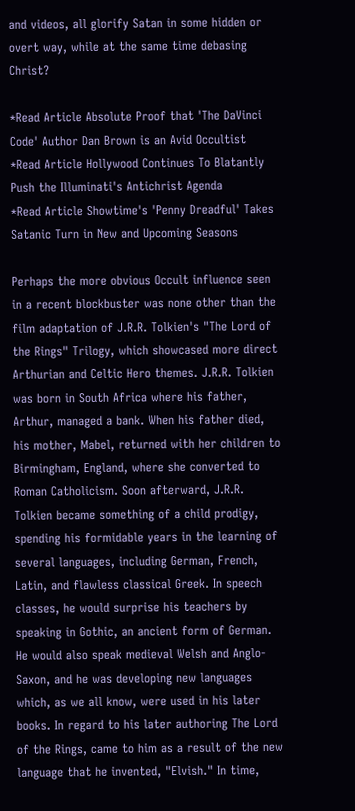and videos, all glorify Satan in some hidden or overt way, while at the same time debasing Christ?

*Read Article Absolute Proof that 'The DaVinci Code' Author Dan Brown is an Avid Occultist
*Read Article Hollywood Continues To Blatantly Push the Illuminati's Antichrist Agenda
*Read Article Showtime's 'Penny Dreadful' Takes Satanic Turn in New and Upcoming Seasons

Perhaps the more obvious Occult influence seen in a recent blockbuster was none other than the film adaptation of J.R.R. Tolkien's "The Lord of the Rings" Trilogy, which showcased more direct Arthurian and Celtic Hero themes. J.R.R. Tolkien was born in South Africa where his father, Arthur, managed a bank. When his father died, his mother, Mabel, returned with her children to Birmingham, England, where she converted to Roman Catholicism. Soon afterward, J.R.R. Tolkien became something of a child prodigy, spending his formidable years in the learning of several languages, including German, French, Latin, and flawless classical Greek. In speech classes, he would surprise his teachers by speaking in Gothic, an ancient form of German. He would also speak medieval Welsh and Anglo-Saxon, and he was developing new languages which, as we all know, were used in his later books. In regard to his later authoring The Lord of the Rings, came to him as a result of the new language that he invented, "Elvish." In time,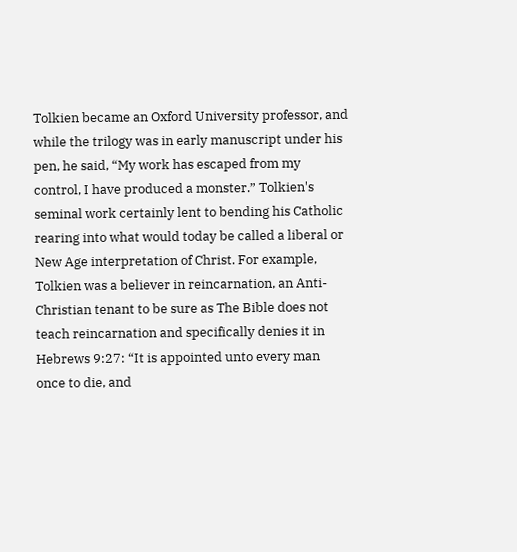Tolkien became an Oxford University professor, and while the trilogy was in early manuscript under his pen, he said, “My work has escaped from my control, I have produced a monster.” Tolkien's seminal work certainly lent to bending his Catholic rearing into what would today be called a liberal or New Age interpretation of Christ. For example, Tolkien was a believer in reincarnation, an Anti-Christian tenant to be sure as The Bible does not teach reincarnation and specifically denies it in Hebrews 9:27: “It is appointed unto every man once to die, and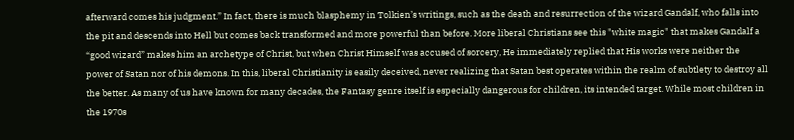afterward comes his judgment.” In fact, there is much blasphemy in Tolkien’s writings, such as the death and resurrection of the wizard Gandalf, who falls into the pit and descends into Hell but comes back transformed and more powerful than before. More liberal Christians see this "white magic" that makes Gandalf a “good wizard” makes him an archetype of Christ, but when Christ Himself was accused of sorcery, He immediately replied that His works were neither the power of Satan nor of his demons. In this, liberal Christianity is easily deceived, never realizing that Satan best operates within the realm of subtlety to destroy all the better. As many of us have known for many decades, the Fantasy genre itself is especially dangerous for children, its intended target. While most children in the 1970s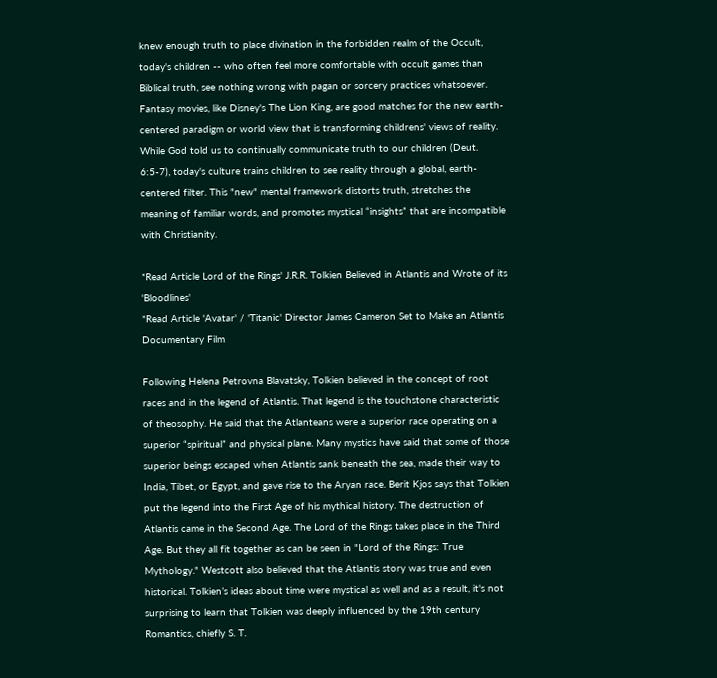knew enough truth to place divination in the forbidden realm of the Occult, today's children -- who often feel more comfortable with occult games than Biblical truth, see nothing wrong with pagan or sorcery practices whatsoever. Fantasy movies, like Disney's The Lion King, are good matches for the new earth-centered paradigm or world view that is transforming childrens' views of reality. While God told us to continually communicate truth to our children (Deut. 6:5-7), today's culture trains children to see reality through a global, earth-centered filter. This "new" mental framework distorts truth, stretches the meaning of familiar words, and promotes mystical “insights” that are incompatible with Christianity.

*Read Article Lord of the Rings' J.R.R. Tolkien Believed in Atlantis and Wrote of its 'Bloodlines'
*Read Article 'Avatar' / 'Titanic' Director James Cameron Set to Make an Atlantis Documentary Film

Following Helena Petrovna Blavatsky, Tolkien believed in the concept of root races and in the legend of Atlantis. That legend is the touchstone characteristic of theosophy. He said that the Atlanteans were a superior race operating on a superior “spiritual” and physical plane. Many mystics have said that some of those superior beings escaped when Atlantis sank beneath the sea, made their way to India, Tibet, or Egypt, and gave rise to the Aryan race. Berit Kjos says that Tolkien put the legend into the First Age of his mythical history. The destruction of Atlantis came in the Second Age. The Lord of the Rings takes place in the Third Age. But they all fit together as can be seen in "Lord of the Rings: True Mythology." Westcott also believed that the Atlantis story was true and even historical. Tolkien’s ideas about time were mystical as well and as a result, it's not surprising to learn that Tolkien was deeply influenced by the 19th century Romantics, chiefly S. T.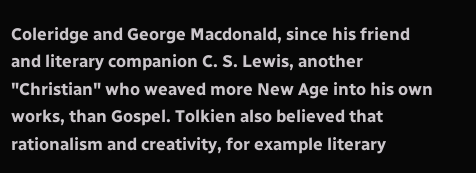Coleridge and George Macdonald, since his friend and literary companion C. S. Lewis, another "Christian" who weaved more New Age into his own works, than Gospel. Tolkien also believed that rationalism and creativity, for example literary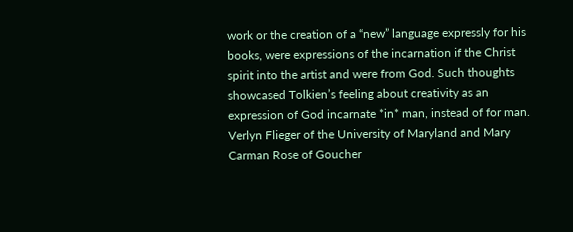work or the creation of a “new” language expressly for his books, were expressions of the incarnation if the Christ spirit into the artist and were from God. Such thoughts showcased Tolkien’s feeling about creativity as an expression of God incarnate *in* man, instead of for man. Verlyn Flieger of the University of Maryland and Mary Carman Rose of Goucher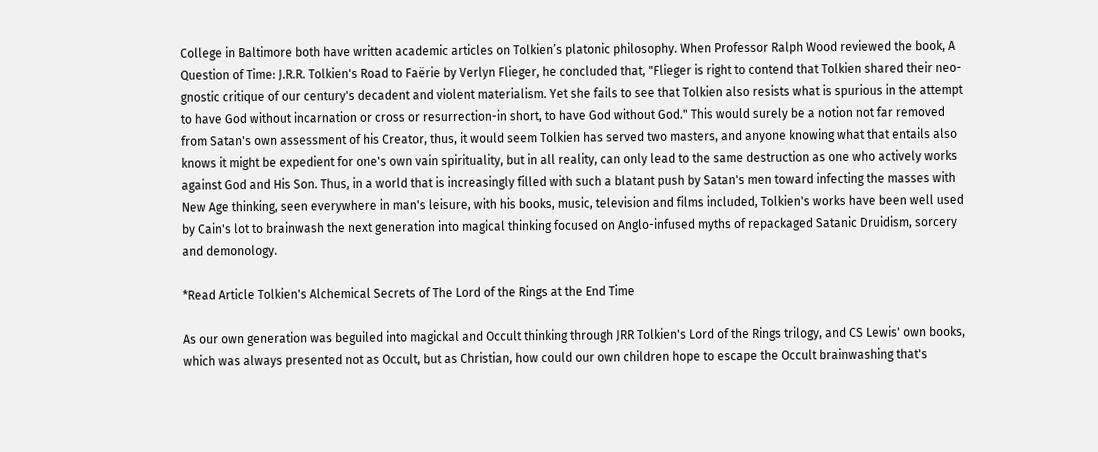College in Baltimore both have written academic articles on Tolkien’s platonic philosophy. When Professor Ralph Wood reviewed the book, A Question of Time: J.R.R. Tolkien's Road to Faërie by Verlyn Flieger, he concluded that, "Flieger is right to contend that Tolkien shared their neo-gnostic critique of our century's decadent and violent materialism. Yet she fails to see that Tolkien also resists what is spurious in the attempt to have God without incarnation or cross or resurrection-in short, to have God without God." This would surely be a notion not far removed from Satan's own assessment of his Creator, thus, it would seem Tolkien has served two masters, and anyone knowing what that entails also knows it might be expedient for one's own vain spirituality, but in all reality, can only lead to the same destruction as one who actively works against God and His Son. Thus, in a world that is increasingly filled with such a blatant push by Satan's men toward infecting the masses with New Age thinking, seen everywhere in man's leisure, with his books, music, television and films included, Tolkien's works have been well used by Cain's lot to brainwash the next generation into magical thinking focused on Anglo-infused myths of repackaged Satanic Druidism, sorcery and demonology.

*Read Article Tolkien's Alchemical Secrets of The Lord of the Rings at the End Time

As our own generation was beguiled into magickal and Occult thinking through JRR Tolkien's Lord of the Rings trilogy, and CS Lewis' own books, which was always presented not as Occult, but as Christian, how could our own children hope to escape the Occult brainwashing that's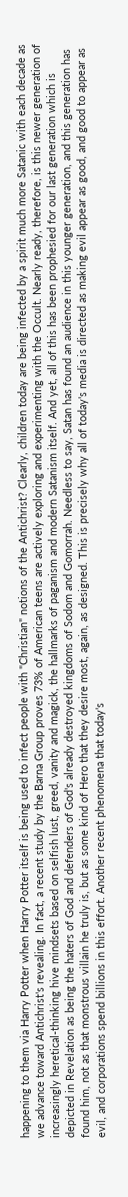happening to them via Harry Potter when Harry Potter itself is being used to infect people with "Christian" notions of the Antichrist? Clearly, children today are being infected by a spirit much more Satanic with each decade as we advance toward Antichrist's revealing. In fact, a recent study by the Barna Group proves 73% of American teens are actively exploring and experimenting with the Occult. Nearly ready, therefore, is this newer generation of increasingly heretical-thinking hive mindsets based on selfish lust, greed, vanity and magick, the hallmarks of paganism and modern Satanism itself. And yet, all of this has been prophesied for our last generation which is depicted in Revelation as being the haters of God and defenders of God's already destroyed kingdoms of Sodom and Gomorrah. Needless to say, Satan has found an audience in this younger generation, and this generation has found him, not as that monstrous villain he truly is, but as some kind of Hero that they desire most, again, as designed. This is precisely why all of today's media is directed as making evil appear as good, and good to appear as evil, and corporations spend billions in this effort. Another recent phenomena that today's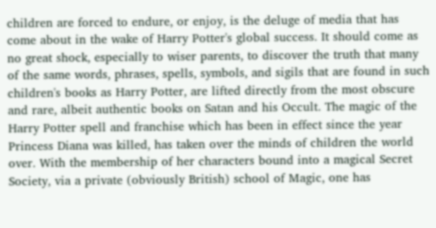children are forced to endure, or enjoy, is the deluge of media that has come about in the wake of Harry Potter's global success. It should come as no great shock, especially to wiser parents, to discover the truth that many of the same words, phrases, spells, symbols, and sigils that are found in such children's books as Harry Potter, are lifted directly from the most obscure and rare, albeit authentic books on Satan and his Occult. The magic of the Harry Potter spell and franchise which has been in effect since the year Princess Diana was killed, has taken over the minds of children the world over. With the membership of her characters bound into a magical Secret Society, via a private (obviously British) school of Magic, one has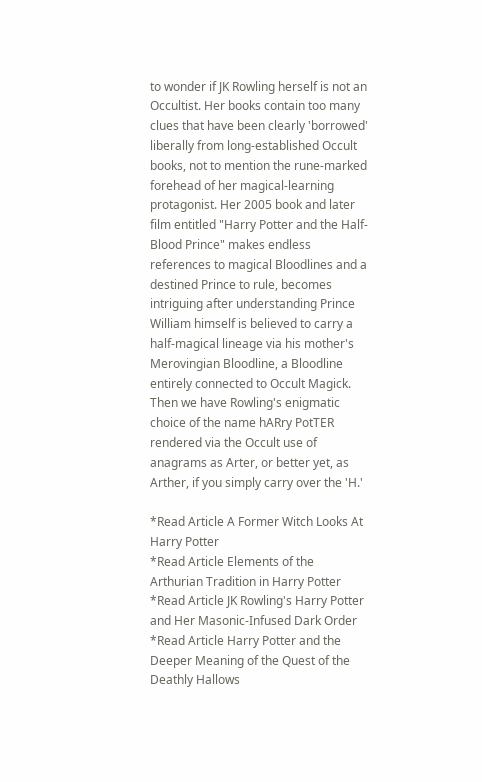to wonder if JK Rowling herself is not an Occultist. Her books contain too many clues that have been clearly 'borrowed' liberally from long-established Occult books, not to mention the rune-marked forehead of her magical-learning protagonist. Her 2005 book and later film entitled "Harry Potter and the Half-Blood Prince" makes endless references to magical Bloodlines and a destined Prince to rule, becomes intriguing after understanding Prince William himself is believed to carry a half-magical lineage via his mother's Merovingian Bloodline, a Bloodline entirely connected to Occult Magick. Then we have Rowling's enigmatic choice of the name hARry PotTER rendered via the Occult use of anagrams as Arter, or better yet, as Arther, if you simply carry over the 'H.'

*Read Article A Former Witch Looks At Harry Potter
*Read Article Elements of the Arthurian Tradition in Harry Potter
*Read Article JK Rowling's Harry Potter and Her Masonic-Infused Dark Order
*Read Article Harry Potter and the Deeper Meaning of the Quest of the Deathly Hallows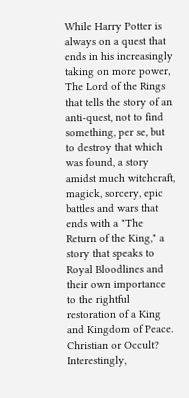While Harry Potter is always on a quest that ends in his increasingly taking on more power, The Lord of the Rings that tells the story of an anti-quest, not to find something, per se, but to destroy that which was found, a story amidst much witchcraft, magick, sorcery, epic battles and wars that ends with a "The Return of the King," a story that speaks to Royal Bloodlines and their own importance to the rightful restoration of a King and Kingdom of Peace. Christian or Occult? Interestingly,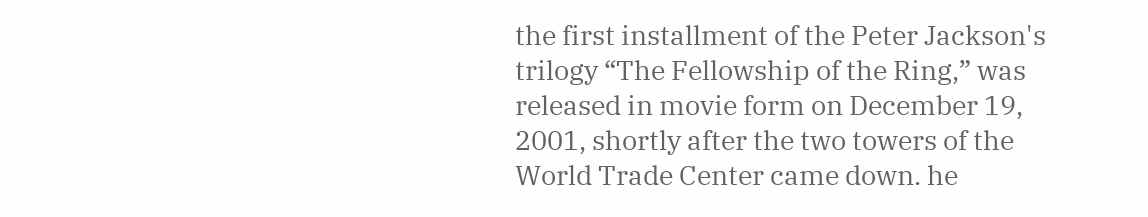the first installment of the Peter Jackson's trilogy “The Fellowship of the Ring,” was released in movie form on December 19, 2001, shortly after the two towers of the World Trade Center came down. he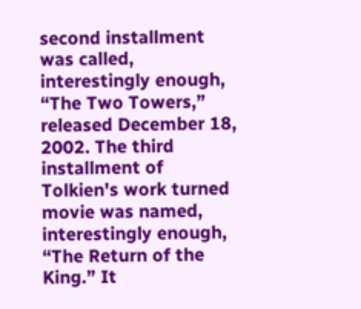second installment was called, interestingly enough, “The Two Towers,” released December 18, 2002. The third installment of Tolkien's work turned movie was named, interestingly enough, “The Return of the King.” It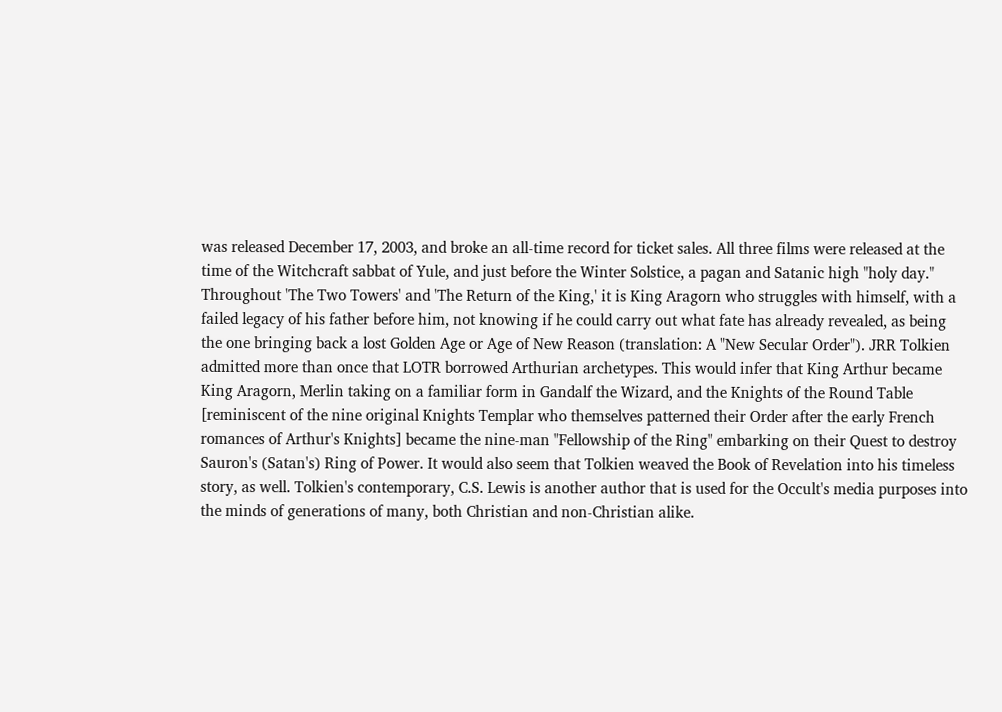was released December 17, 2003, and broke an all-time record for ticket sales. All three films were released at the time of the Witchcraft sabbat of Yule, and just before the Winter Solstice, a pagan and Satanic high "holy day." Throughout 'The Two Towers' and 'The Return of the King,' it is King Aragorn who struggles with himself, with a failed legacy of his father before him, not knowing if he could carry out what fate has already revealed, as being the one bringing back a lost Golden Age or Age of New Reason (translation: A "New Secular Order"). JRR Tolkien admitted more than once that LOTR borrowed Arthurian archetypes. This would infer that King Arthur became King Aragorn, Merlin taking on a familiar form in Gandalf the Wizard, and the Knights of the Round Table [reminiscent of the nine original Knights Templar who themselves patterned their Order after the early French romances of Arthur's Knights] became the nine-man "Fellowship of the Ring" embarking on their Quest to destroy Sauron's (Satan's) Ring of Power. It would also seem that Tolkien weaved the Book of Revelation into his timeless story, as well. Tolkien's contemporary, C.S. Lewis is another author that is used for the Occult's media purposes into the minds of generations of many, both Christian and non-Christian alike.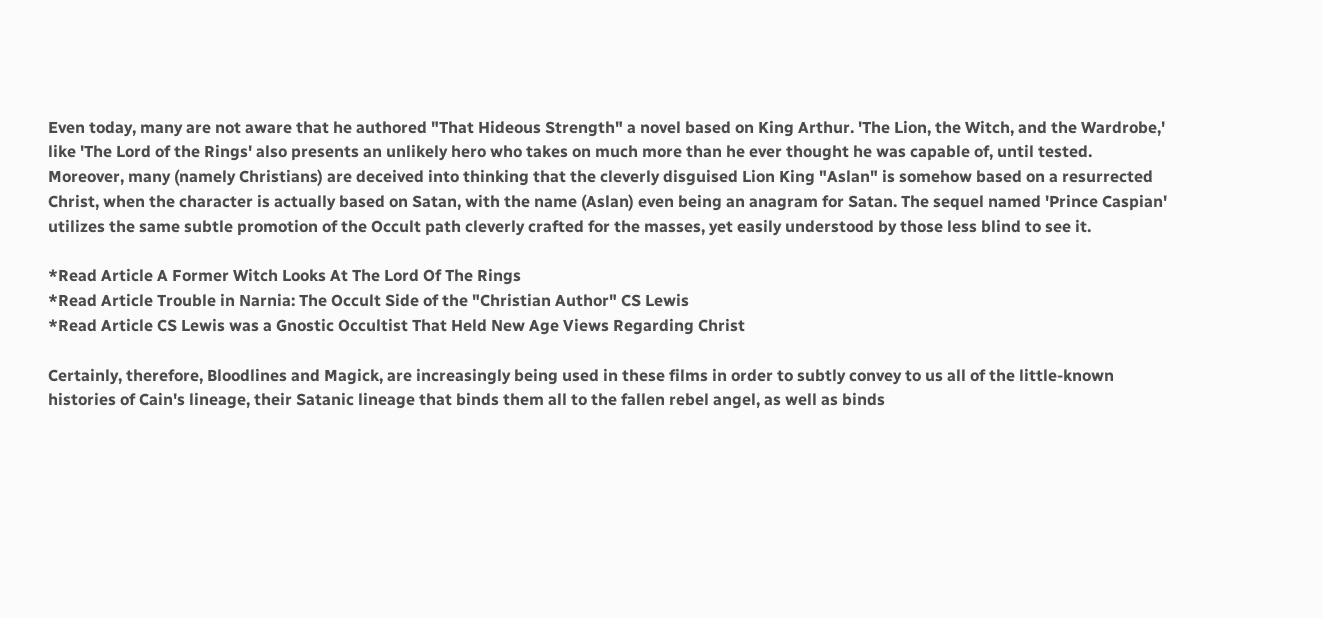Even today, many are not aware that he authored "That Hideous Strength" a novel based on King Arthur. 'The Lion, the Witch, and the Wardrobe,' like 'The Lord of the Rings' also presents an unlikely hero who takes on much more than he ever thought he was capable of, until tested. Moreover, many (namely Christians) are deceived into thinking that the cleverly disguised Lion King "Aslan" is somehow based on a resurrected Christ, when the character is actually based on Satan, with the name (Aslan) even being an anagram for Satan. The sequel named 'Prince Caspian' utilizes the same subtle promotion of the Occult path cleverly crafted for the masses, yet easily understood by those less blind to see it.

*Read Article A Former Witch Looks At The Lord Of The Rings
*Read Article Trouble in Narnia: The Occult Side of the "Christian Author" CS Lewis
*Read Article CS Lewis was a Gnostic Occultist That Held New Age Views Regarding Christ

Certainly, therefore, Bloodlines and Magick, are increasingly being used in these films in order to subtly convey to us all of the little-known histories of Cain's lineage, their Satanic lineage that binds them all to the fallen rebel angel, as well as binds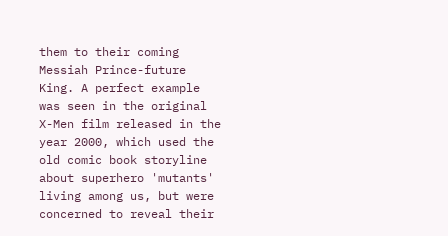them to their coming Messiah Prince-future King. A perfect example was seen in the original X-Men film released in the year 2000, which used the old comic book storyline about superhero 'mutants' living among us, but were concerned to reveal their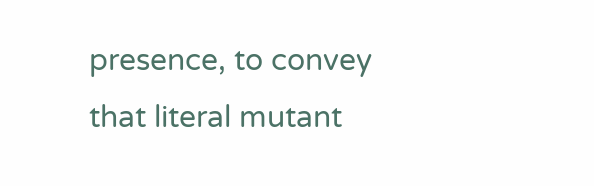presence, to convey that literal mutant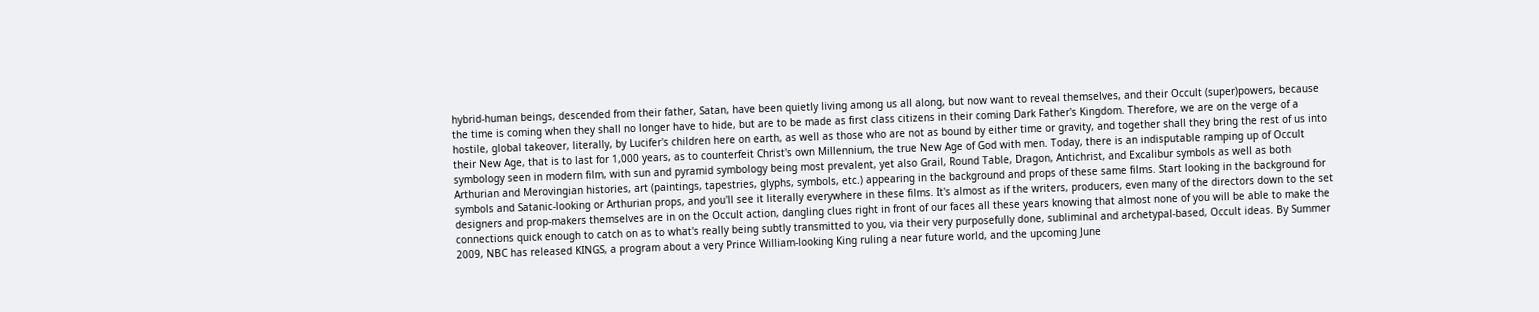hybrid-human beings, descended from their father, Satan, have been quietly living among us all along, but now want to reveal themselves, and their Occult (super)powers, because the time is coming when they shall no longer have to hide, but are to be made as first class citizens in their coming Dark Father's Kingdom. Therefore, we are on the verge of a hostile, global takeover, literally, by Lucifer's children here on earth, as well as those who are not as bound by either time or gravity, and together shall they bring the rest of us into their New Age, that is to last for 1,000 years, as to counterfeit Christ's own Millennium, the true New Age of God with men. Today, there is an indisputable ramping up of Occult symbology seen in modern film, with sun and pyramid symbology being most prevalent, yet also Grail, Round Table, Dragon, Antichrist, and Excalibur symbols as well as both Arthurian and Merovingian histories, art (paintings, tapestries, glyphs, symbols, etc.) appearing in the background and props of these same films. Start looking in the background for symbols and Satanic-looking or Arthurian props, and you'll see it literally everywhere in these films. It's almost as if the writers, producers, even many of the directors down to the set designers and prop-makers themselves are in on the Occult action, dangling clues right in front of our faces all these years knowing that almost none of you will be able to make the connections quick enough to catch on as to what's really being subtly transmitted to you, via their very purposefully done, subliminal and archetypal-based, Occult ideas. By Summer 2009, NBC has released KINGS, a program about a very Prince William-looking King ruling a near future world, and the upcoming June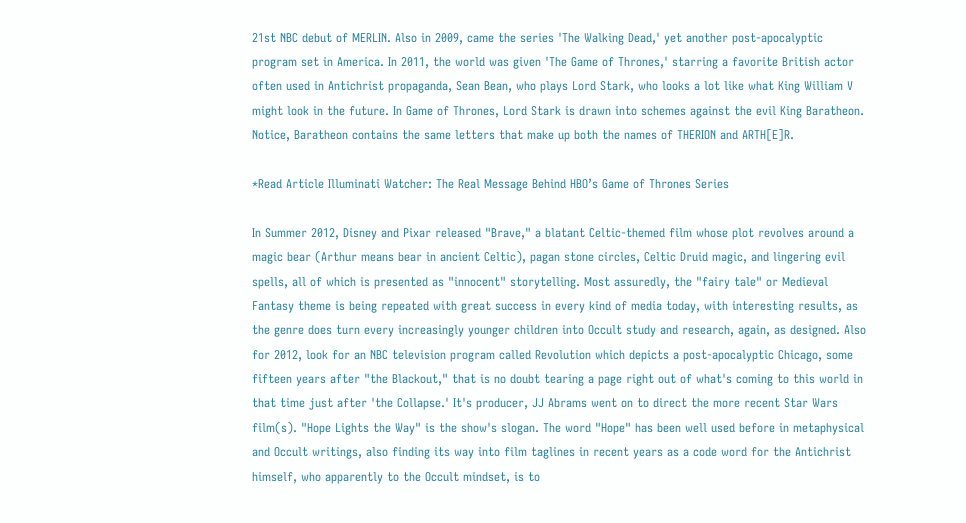21st NBC debut of MERLIN. Also in 2009, came the series 'The Walking Dead,' yet another post-apocalyptic program set in America. In 2011, the world was given 'The Game of Thrones,' starring a favorite British actor often used in Antichrist propaganda, Sean Bean, who plays Lord Stark, who looks a lot like what King William V might look in the future. In Game of Thrones, Lord Stark is drawn into schemes against the evil King Baratheon. Notice, Baratheon contains the same letters that make up both the names of THERION and ARTH[E]R.

*Read Article Illuminati Watcher: The Real Message Behind HBO’s Game of Thrones Series

In Summer 2012, Disney and Pixar released "Brave," a blatant Celtic-themed film whose plot revolves around a magic bear (Arthur means bear in ancient Celtic), pagan stone circles, Celtic Druid magic, and lingering evil spells, all of which is presented as "innocent" storytelling. Most assuredly, the "fairy tale" or Medieval Fantasy theme is being repeated with great success in every kind of media today, with interesting results, as the genre does turn every increasingly younger children into Occult study and research, again, as designed. Also for 2012, look for an NBC television program called Revolution which depicts a post-apocalyptic Chicago, some fifteen years after "the Blackout," that is no doubt tearing a page right out of what's coming to this world in that time just after 'the Collapse.' It's producer, JJ Abrams went on to direct the more recent Star Wars film(s). "Hope Lights the Way" is the show's slogan. The word "Hope" has been well used before in metaphysical and Occult writings, also finding its way into film taglines in recent years as a code word for the Antichrist himself, who apparently to the Occult mindset, is to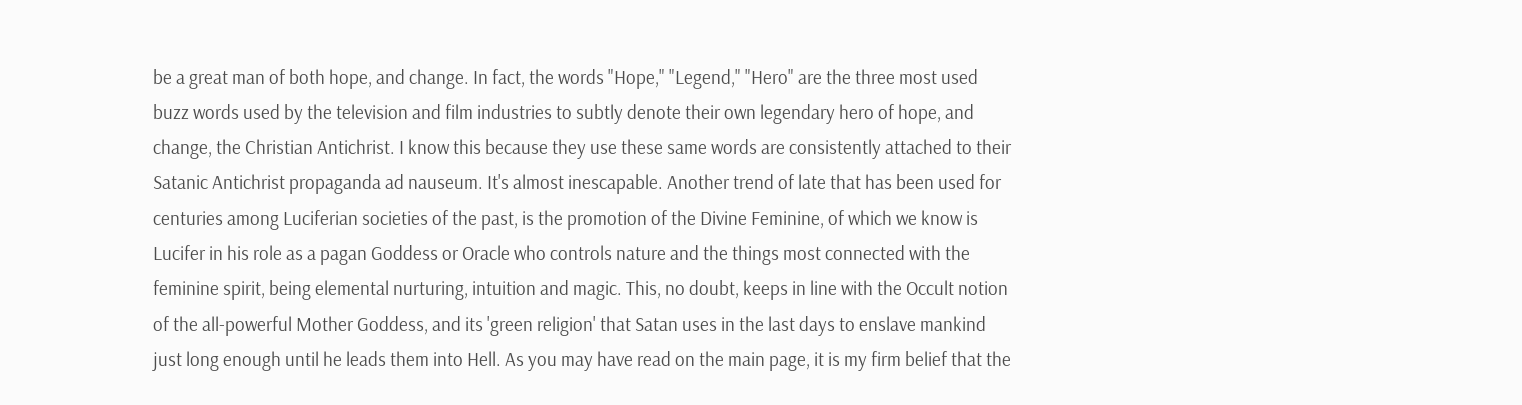be a great man of both hope, and change. In fact, the words "Hope," "Legend," "Hero" are the three most used buzz words used by the television and film industries to subtly denote their own legendary hero of hope, and change, the Christian Antichrist. I know this because they use these same words are consistently attached to their Satanic Antichrist propaganda ad nauseum. It's almost inescapable. Another trend of late that has been used for centuries among Luciferian societies of the past, is the promotion of the Divine Feminine, of which we know is Lucifer in his role as a pagan Goddess or Oracle who controls nature and the things most connected with the feminine spirit, being elemental nurturing, intuition and magic. This, no doubt, keeps in line with the Occult notion of the all-powerful Mother Goddess, and its 'green religion' that Satan uses in the last days to enslave mankind just long enough until he leads them into Hell. As you may have read on the main page, it is my firm belief that the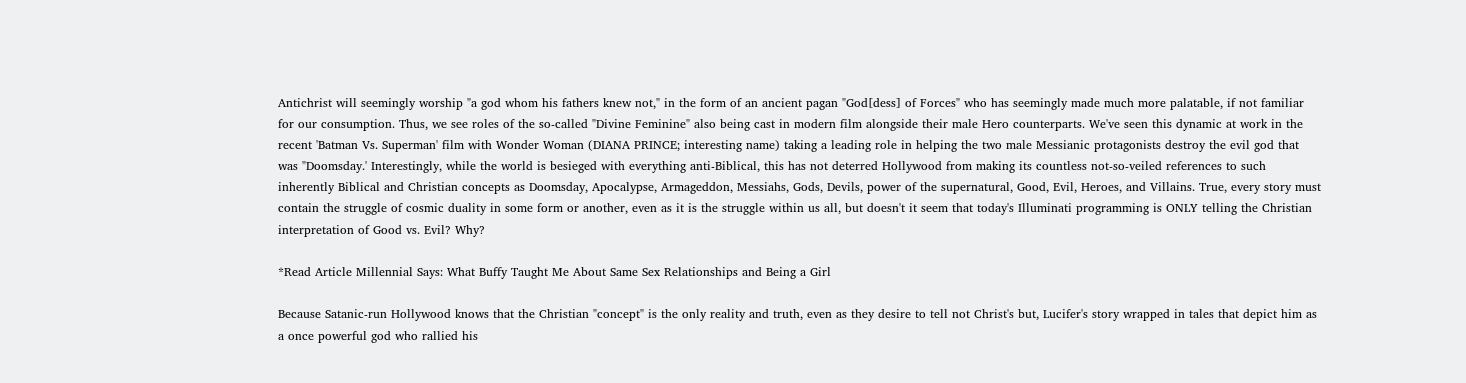Antichrist will seemingly worship "a god whom his fathers knew not," in the form of an ancient pagan "God[dess] of Forces" who has seemingly made much more palatable, if not familiar for our consumption. Thus, we see roles of the so-called "Divine Feminine" also being cast in modern film alongside their male Hero counterparts. We've seen this dynamic at work in the recent 'Batman Vs. Superman' film with Wonder Woman (DIANA PRINCE; interesting name) taking a leading role in helping the two male Messianic protagonists destroy the evil god that was "Doomsday.' Interestingly, while the world is besieged with everything anti-Biblical, this has not deterred Hollywood from making its countless not-so-veiled references to such inherently Biblical and Christian concepts as Doomsday, Apocalypse, Armageddon, Messiahs, Gods, Devils, power of the supernatural, Good, Evil, Heroes, and Villains. True, every story must contain the struggle of cosmic duality in some form or another, even as it is the struggle within us all, but doesn't it seem that today's Illuminati programming is ONLY telling the Christian interpretation of Good vs. Evil? Why?

*Read Article Millennial Says: What Buffy Taught Me About Same Sex Relationships and Being a Girl

Because Satanic-run Hollywood knows that the Christian "concept" is the only reality and truth, even as they desire to tell not Christ's but, Lucifer's story wrapped in tales that depict him as a once powerful god who rallied his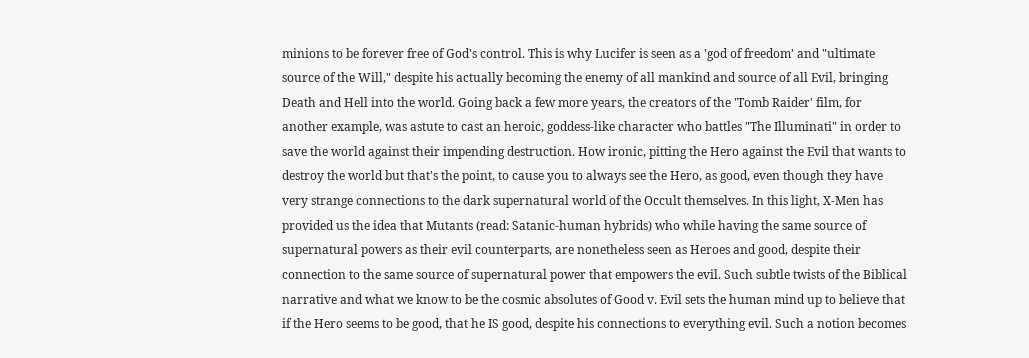minions to be forever free of God's control. This is why Lucifer is seen as a 'god of freedom' and "ultimate source of the Will," despite his actually becoming the enemy of all mankind and source of all Evil, bringing Death and Hell into the world. Going back a few more years, the creators of the 'Tomb Raider' film, for another example, was astute to cast an heroic, goddess-like character who battles "The Illuminati" in order to save the world against their impending destruction. How ironic, pitting the Hero against the Evil that wants to destroy the world but that's the point, to cause you to always see the Hero, as good, even though they have very strange connections to the dark supernatural world of the Occult themselves. In this light, X-Men has provided us the idea that Mutants (read: Satanic-human hybrids) who while having the same source of supernatural powers as their evil counterparts, are nonetheless seen as Heroes and good, despite their connection to the same source of supernatural power that empowers the evil. Such subtle twists of the Biblical narrative and what we know to be the cosmic absolutes of Good v. Evil sets the human mind up to believe that if the Hero seems to be good, that he IS good, despite his connections to everything evil. Such a notion becomes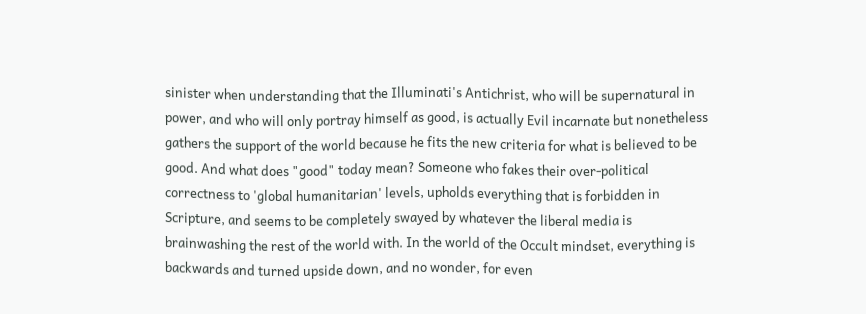sinister when understanding that the Illuminati's Antichrist, who will be supernatural in power, and who will only portray himself as good, is actually Evil incarnate but nonetheless gathers the support of the world because he fits the new criteria for what is believed to be good. And what does "good" today mean? Someone who fakes their over-political correctness to 'global humanitarian' levels, upholds everything that is forbidden in Scripture, and seems to be completely swayed by whatever the liberal media is brainwashing the rest of the world with. In the world of the Occult mindset, everything is backwards and turned upside down, and no wonder, for even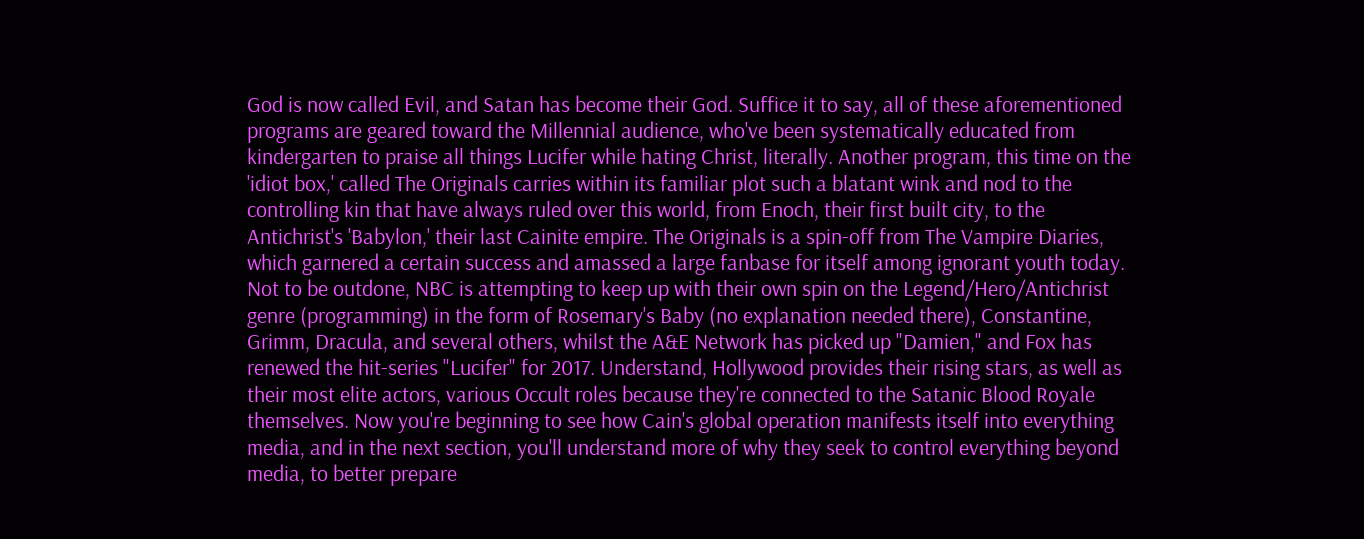God is now called Evil, and Satan has become their God. Suffice it to say, all of these aforementioned programs are geared toward the Millennial audience, who've been systematically educated from kindergarten to praise all things Lucifer while hating Christ, literally. Another program, this time on the 'idiot box,' called The Originals carries within its familiar plot such a blatant wink and nod to the controlling kin that have always ruled over this world, from Enoch, their first built city, to the Antichrist's 'Babylon,' their last Cainite empire. The Originals is a spin-off from The Vampire Diaries, which garnered a certain success and amassed a large fanbase for itself among ignorant youth today. Not to be outdone, NBC is attempting to keep up with their own spin on the Legend/Hero/Antichrist genre (programming) in the form of Rosemary's Baby (no explanation needed there), Constantine, Grimm, Dracula, and several others, whilst the A&E Network has picked up "Damien," and Fox has renewed the hit-series "Lucifer" for 2017. Understand, Hollywood provides their rising stars, as well as their most elite actors, various Occult roles because they're connected to the Satanic Blood Royale themselves. Now you're beginning to see how Cain's global operation manifests itself into everything media, and in the next section, you'll understand more of why they seek to control everything beyond media, to better prepare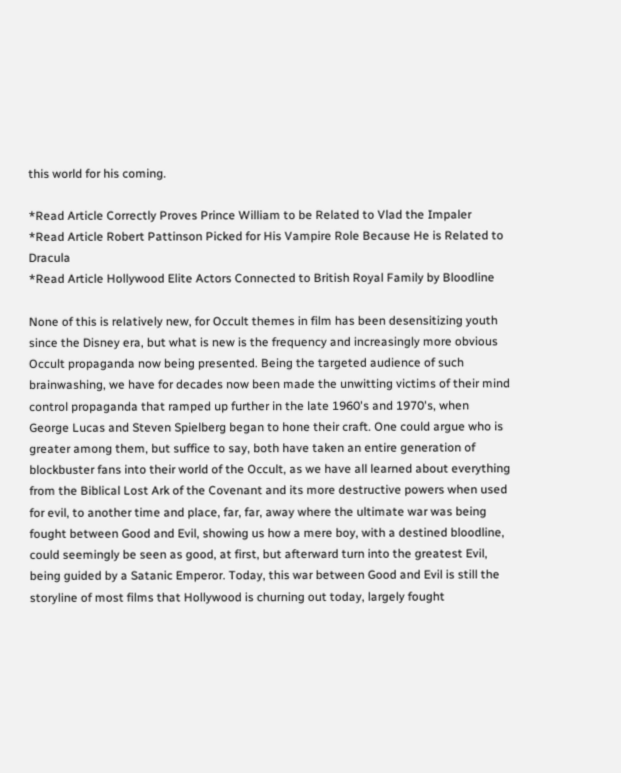this world for his coming.

*Read Article Correctly Proves Prince William to be Related to Vlad the Impaler
*Read Article Robert Pattinson Picked for His Vampire Role Because He is Related to Dracula
*Read Article Hollywood Elite Actors Connected to British Royal Family by Bloodline

None of this is relatively new, for Occult themes in film has been desensitizing youth since the Disney era, but what is new is the frequency and increasingly more obvious Occult propaganda now being presented. Being the targeted audience of such brainwashing, we have for decades now been made the unwitting victims of their mind control propaganda that ramped up further in the late 1960's and 1970's, when George Lucas and Steven Spielberg began to hone their craft. One could argue who is greater among them, but suffice to say, both have taken an entire generation of blockbuster fans into their world of the Occult, as we have all learned about everything from the Biblical Lost Ark of the Covenant and its more destructive powers when used for evil, to another time and place, far, far, away where the ultimate war was being fought between Good and Evil, showing us how a mere boy, with a destined bloodline, could seemingly be seen as good, at first, but afterward turn into the greatest Evil, being guided by a Satanic Emperor. Today, this war between Good and Evil is still the storyline of most films that Hollywood is churning out today, largely fought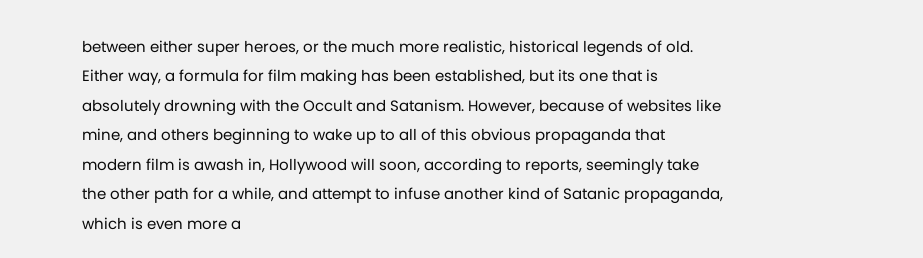between either super heroes, or the much more realistic, historical legends of old. Either way, a formula for film making has been established, but its one that is absolutely drowning with the Occult and Satanism. However, because of websites like mine, and others beginning to wake up to all of this obvious propaganda that modern film is awash in, Hollywood will soon, according to reports, seemingly take the other path for a while, and attempt to infuse another kind of Satanic propaganda, which is even more a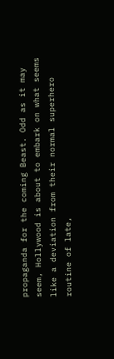propaganda for the coming Beast. Odd as it may seem, Hollywood is about to embark on what seems like a deviation from their normal superhero routine of late,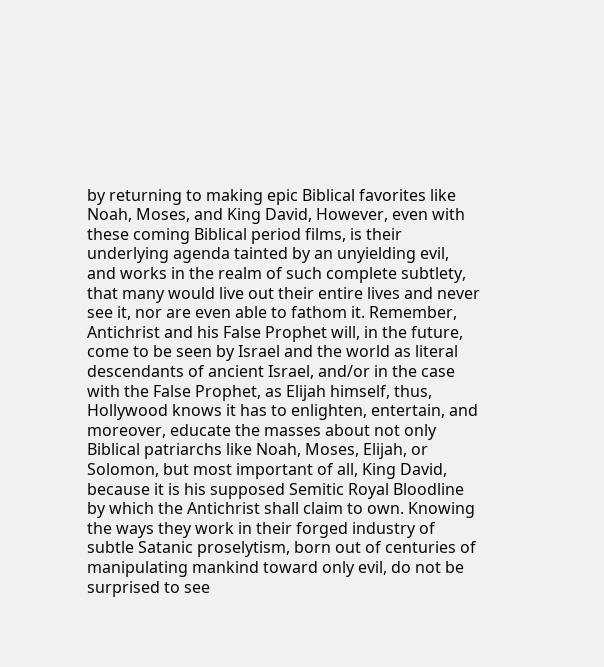by returning to making epic Biblical favorites like Noah, Moses, and King David, However, even with these coming Biblical period films, is their underlying agenda tainted by an unyielding evil, and works in the realm of such complete subtlety, that many would live out their entire lives and never see it, nor are even able to fathom it. Remember, Antichrist and his False Prophet will, in the future, come to be seen by Israel and the world as literal descendants of ancient Israel, and/or in the case with the False Prophet, as Elijah himself, thus, Hollywood knows it has to enlighten, entertain, and moreover, educate the masses about not only Biblical patriarchs like Noah, Moses, Elijah, or Solomon, but most important of all, King David, because it is his supposed Semitic Royal Bloodline by which the Antichrist shall claim to own. Knowing the ways they work in their forged industry of subtle Satanic proselytism, born out of centuries of manipulating mankind toward only evil, do not be surprised to see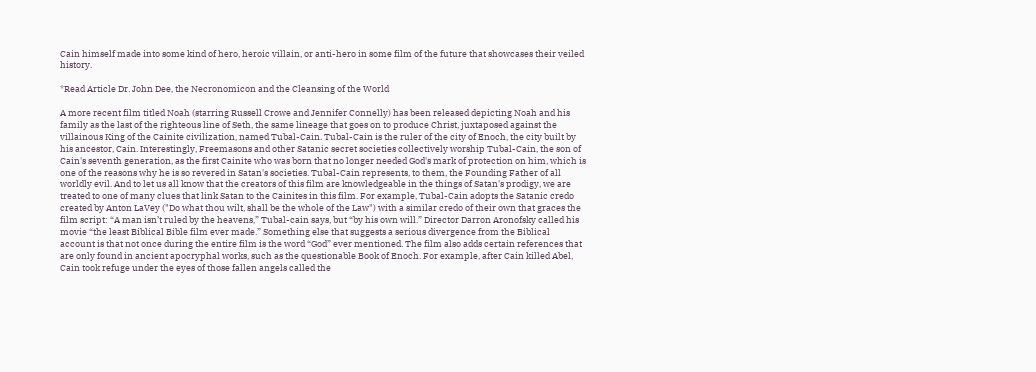Cain himself made into some kind of hero, heroic villain, or anti-hero in some film of the future that showcases their veiled history.

*Read Article Dr. John Dee, the Necronomicon and the Cleansing of the World

A more recent film titled Noah (starring Russell Crowe and Jennifer Connelly) has been released depicting Noah and his family as the last of the righteous line of Seth, the same lineage that goes on to produce Christ, juxtaposed against the villainous King of the Cainite civilization, named Tubal-Cain. Tubal-Cain is the ruler of the city of Enoch, the city built by his ancestor, Cain. Interestingly, Freemasons and other Satanic secret societies collectively worship Tubal-Cain, the son of Cain's seventh generation, as the first Cainite who was born that no longer needed God's mark of protection on him, which is one of the reasons why he is so revered in Satan's societies. Tubal-Cain represents, to them, the Founding Father of all worldly evil. And to let us all know that the creators of this film are knowledgeable in the things of Satan's prodigy, we are treated to one of many clues that link Satan to the Cainites in this film. For example, Tubal-Cain adopts the Satanic credo created by Anton LaVey ("Do what thou wilt, shall be the whole of the Law") with a similar credo of their own that graces the film script: “A man isn’t ruled by the heavens,” Tubal-cain says, but “by his own will.” Director Darron Aronofsky called his movie “the least Biblical Bible film ever made.” Something else that suggests a serious divergence from the Biblical account is that not once during the entire film is the word “God” ever mentioned. The film also adds certain references that are only found in ancient apocryphal works, such as the questionable Book of Enoch. For example, after Cain killed Abel, Cain took refuge under the eyes of those fallen angels called the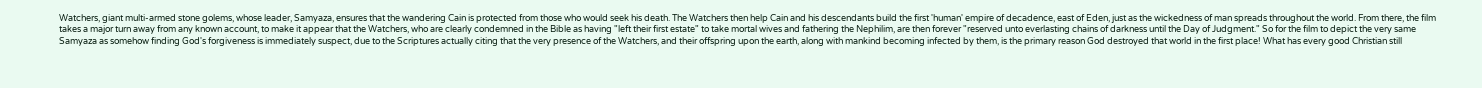Watchers, giant multi-armed stone golems, whose leader, Samyaza, ensures that the wandering Cain is protected from those who would seek his death. The Watchers then help Cain and his descendants build the first 'human' empire of decadence, east of Eden, just as the wickedness of man spreads throughout the world. From there, the film takes a major turn away from any known account, to make it appear that the Watchers, who are clearly condemned in the Bible as having "left their first estate" to take mortal wives and fathering the Nephilim, are then forever "reserved unto everlasting chains of darkness until the Day of Judgment." So for the film to depict the very same Samyaza as somehow finding God's forgiveness is immediately suspect, due to the Scriptures actually citing that the very presence of the Watchers, and their offspring upon the earth, along with mankind becoming infected by them, is the primary reason God destroyed that world in the first place! What has every good Christian still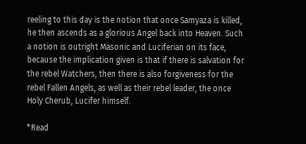reeling to this day is the notion that once Samyaza is killed, he then ascends as a glorious Angel back into Heaven. Such a notion is outright Masonic and Luciferian on its face, because the implication given is that if there is salvation for the rebel Watchers, then there is also forgiveness for the rebel Fallen Angels, as well as their rebel leader, the once Holy Cherub, Lucifer himself.

*Read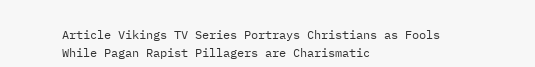Article Vikings TV Series Portrays Christians as Fools While Pagan Rapist Pillagers are Charismatic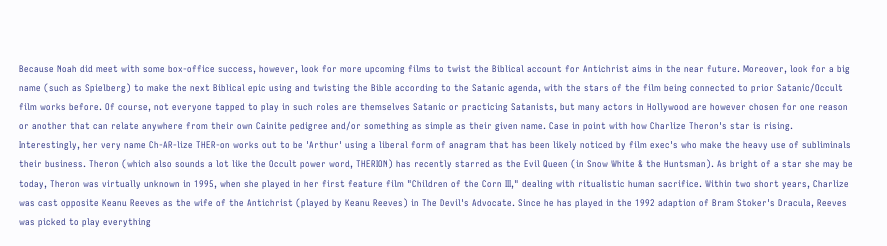Because Noah did meet with some box-office success, however, look for more upcoming films to twist the Biblical account for Antichrist aims in the near future. Moreover, look for a big name (such as Spielberg) to make the next Biblical epic using and twisting the Bible according to the Satanic agenda, with the stars of the film being connected to prior Satanic/Occult film works before. Of course, not everyone tapped to play in such roles are themselves Satanic or practicing Satanists, but many actors in Hollywood are however chosen for one reason or another that can relate anywhere from their own Cainite pedigree and/or something as simple as their given name. Case in point with how Charlize Theron's star is rising. Interestingly, her very name Ch-AR-lize THER-on works out to be 'Arthur' using a liberal form of anagram that has been likely noticed by film exec's who make the heavy use of subliminals their business. Theron (which also sounds a lot like the Occult power word, THERION) has recently starred as the Evil Queen (in Snow White & the Huntsman). As bright of a star she may be today, Theron was virtually unknown in 1995, when she played in her first feature film "Children of the Corn III," dealing with ritualistic human sacrifice. Within two short years, Charlize was cast opposite Keanu Reeves as the wife of the Antichrist (played by Keanu Reeves) in The Devil's Advocate. Since he has played in the 1992 adaption of Bram Stoker's Dracula, Reeves was picked to play everything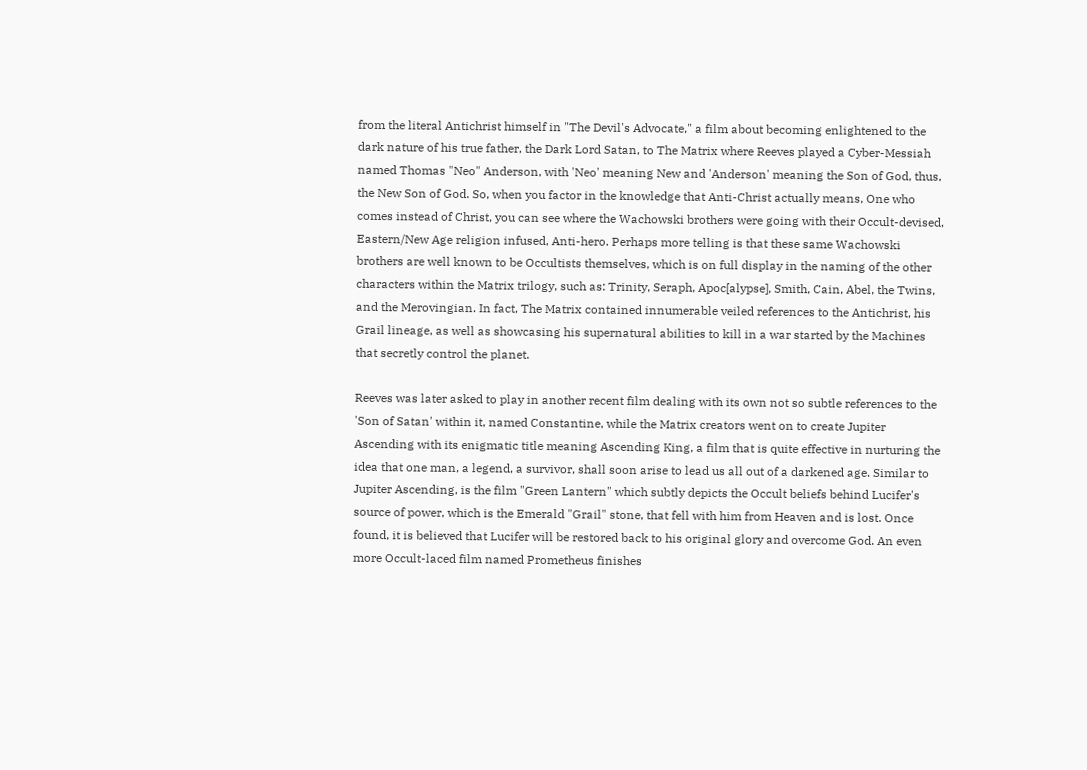from the literal Antichrist himself in "The Devil's Advocate," a film about becoming enlightened to the dark nature of his true father, the Dark Lord Satan, to The Matrix where Reeves played a Cyber-Messiah named Thomas "Neo" Anderson, with 'Neo' meaning New and 'Anderson' meaning the Son of God, thus, the New Son of God. So, when you factor in the knowledge that Anti-Christ actually means, One who comes instead of Christ, you can see where the Wachowski brothers were going with their Occult-devised, Eastern/New Age religion infused, Anti-hero. Perhaps more telling is that these same Wachowski brothers are well known to be Occultists themselves, which is on full display in the naming of the other characters within the Matrix trilogy, such as: Trinity, Seraph, Apoc[alypse], Smith, Cain, Abel, the Twins, and the Merovingian. In fact, The Matrix contained innumerable veiled references to the Antichrist, his Grail lineage, as well as showcasing his supernatural abilities to kill in a war started by the Machines that secretly control the planet.

Reeves was later asked to play in another recent film dealing with its own not so subtle references to the 'Son of Satan' within it, named Constantine, while the Matrix creators went on to create Jupiter Ascending with its enigmatic title meaning Ascending King, a film that is quite effective in nurturing the idea that one man, a legend, a survivor, shall soon arise to lead us all out of a darkened age. Similar to Jupiter Ascending, is the film "Green Lantern" which subtly depicts the Occult beliefs behind Lucifer's source of power, which is the Emerald "Grail" stone, that fell with him from Heaven and is lost. Once found, it is believed that Lucifer will be restored back to his original glory and overcome God. An even more Occult-laced film named Prometheus finishes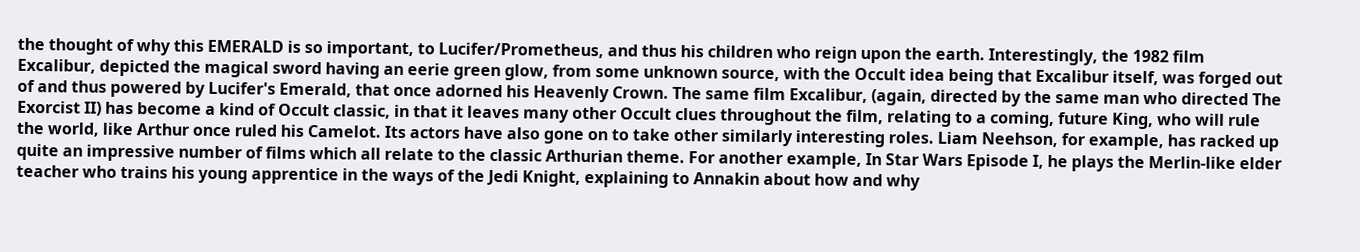the thought of why this EMERALD is so important, to Lucifer/Prometheus, and thus his children who reign upon the earth. Interestingly, the 1982 film Excalibur, depicted the magical sword having an eerie green glow, from some unknown source, with the Occult idea being that Excalibur itself, was forged out of and thus powered by Lucifer's Emerald, that once adorned his Heavenly Crown. The same film Excalibur, (again, directed by the same man who directed The Exorcist II) has become a kind of Occult classic, in that it leaves many other Occult clues throughout the film, relating to a coming, future King, who will rule the world, like Arthur once ruled his Camelot. Its actors have also gone on to take other similarly interesting roles. Liam Neehson, for example, has racked up quite an impressive number of films which all relate to the classic Arthurian theme. For another example, In Star Wars Episode I, he plays the Merlin-like elder teacher who trains his young apprentice in the ways of the Jedi Knight, explaining to Annakin about how and why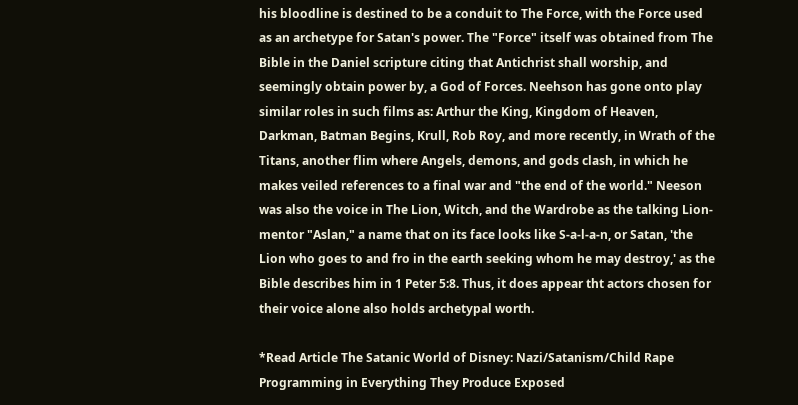his bloodline is destined to be a conduit to The Force, with the Force used as an archetype for Satan's power. The "Force" itself was obtained from The Bible in the Daniel scripture citing that Antichrist shall worship, and seemingly obtain power by, a God of Forces. Neehson has gone onto play similar roles in such films as: Arthur the King, Kingdom of Heaven, Darkman, Batman Begins, Krull, Rob Roy, and more recently, in Wrath of the Titans, another flim where Angels, demons, and gods clash, in which he makes veiled references to a final war and "the end of the world." Neeson was also the voice in The Lion, Witch, and the Wardrobe as the talking Lion-mentor "Aslan," a name that on its face looks like S-a-l-a-n, or Satan, 'the Lion who goes to and fro in the earth seeking whom he may destroy,' as the Bible describes him in 1 Peter 5:8. Thus, it does appear tht actors chosen for their voice alone also holds archetypal worth.

*Read Article The Satanic World of Disney: Nazi/Satanism/Child Rape Programming in Everything They Produce Exposed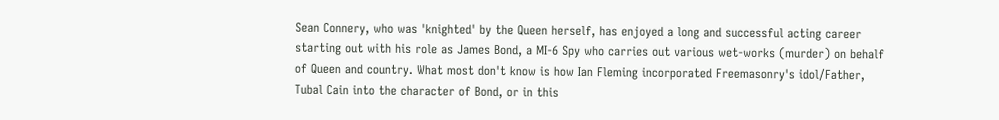Sean Connery, who was 'knighted' by the Queen herself, has enjoyed a long and successful acting career starting out with his role as James Bond, a MI-6 Spy who carries out various wet-works (murder) on behalf of Queen and country. What most don't know is how Ian Fleming incorporated Freemasonry's idol/Father, Tubal Cain into the character of Bond, or in this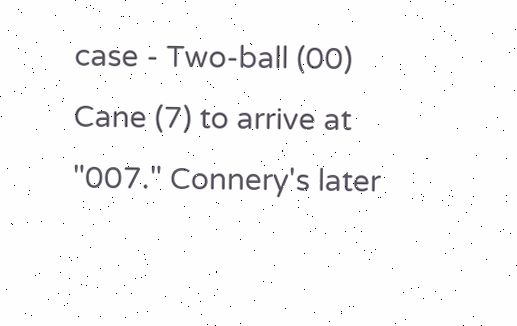case - Two-ball (00) Cane (7) to arrive at "007." Connery's later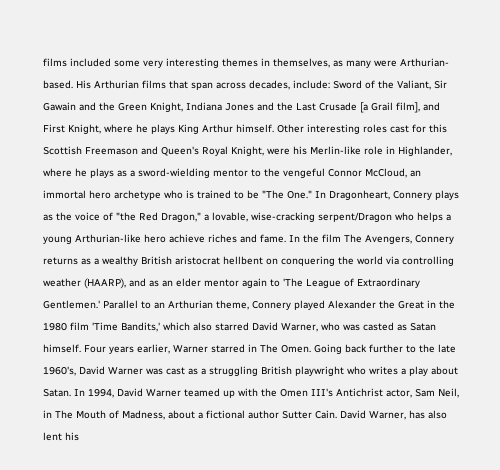films included some very interesting themes in themselves, as many were Arthurian-based. His Arthurian films that span across decades, include: Sword of the Valiant, Sir Gawain and the Green Knight, Indiana Jones and the Last Crusade [a Grail film], and First Knight, where he plays King Arthur himself. Other interesting roles cast for this Scottish Freemason and Queen's Royal Knight, were his Merlin-like role in Highlander, where he plays as a sword-wielding mentor to the vengeful Connor McCloud, an immortal hero archetype who is trained to be "The One." In Dragonheart, Connery plays as the voice of "the Red Dragon," a lovable, wise-cracking serpent/Dragon who helps a young Arthurian-like hero achieve riches and fame. In the film The Avengers, Connery returns as a wealthy British aristocrat hellbent on conquering the world via controlling weather (HAARP), and as an elder mentor again to 'The League of Extraordinary Gentlemen.' Parallel to an Arthurian theme, Connery played Alexander the Great in the 1980 film 'Time Bandits,' which also starred David Warner, who was casted as Satan himself. Four years earlier, Warner starred in The Omen. Going back further to the late 1960's, David Warner was cast as a struggling British playwright who writes a play about Satan. In 1994, David Warner teamed up with the Omen III's Antichrist actor, Sam Neil, in The Mouth of Madness, about a fictional author Sutter Cain. David Warner, has also lent his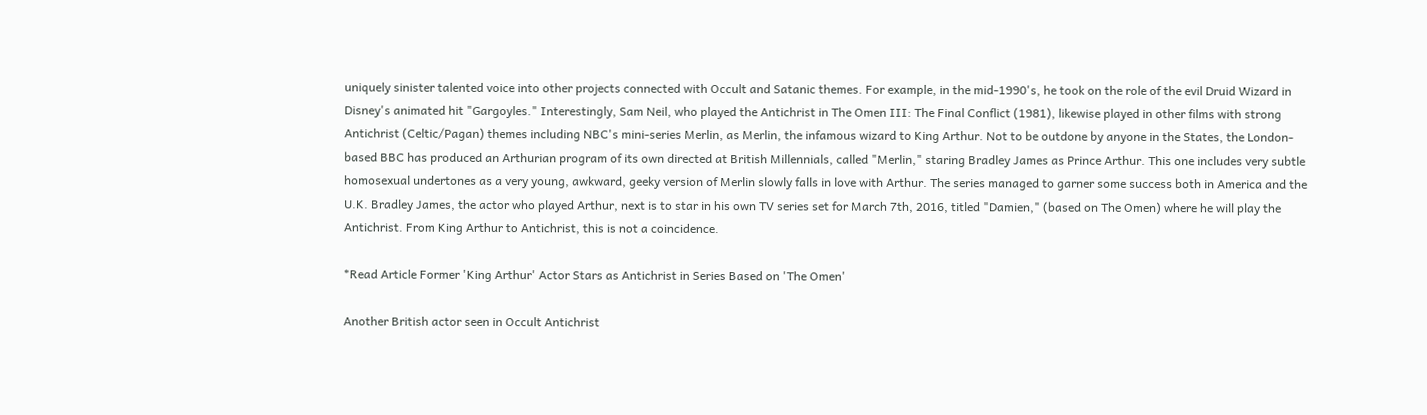uniquely sinister talented voice into other projects connected with Occult and Satanic themes. For example, in the mid-1990's, he took on the role of the evil Druid Wizard in Disney's animated hit "Gargoyles." Interestingly, Sam Neil, who played the Antichrist in The Omen III: The Final Conflict (1981), likewise played in other films with strong Antichrist (Celtic/Pagan) themes including NBC's mini-series Merlin, as Merlin, the infamous wizard to King Arthur. Not to be outdone by anyone in the States, the London-based BBC has produced an Arthurian program of its own directed at British Millennials, called "Merlin," staring Bradley James as Prince Arthur. This one includes very subtle homosexual undertones as a very young, awkward, geeky version of Merlin slowly falls in love with Arthur. The series managed to garner some success both in America and the U.K. Bradley James, the actor who played Arthur, next is to star in his own TV series set for March 7th, 2016, titled "Damien," (based on The Omen) where he will play the Antichrist. From King Arthur to Antichrist, this is not a coincidence.

*Read Article Former 'King Arthur' Actor Stars as Antichrist in Series Based on 'The Omen'

Another British actor seen in Occult Antichrist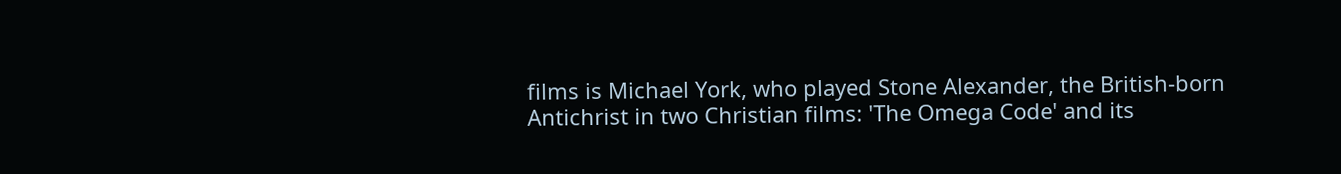films is Michael York, who played Stone Alexander, the British-born Antichrist in two Christian films: 'The Omega Code' and its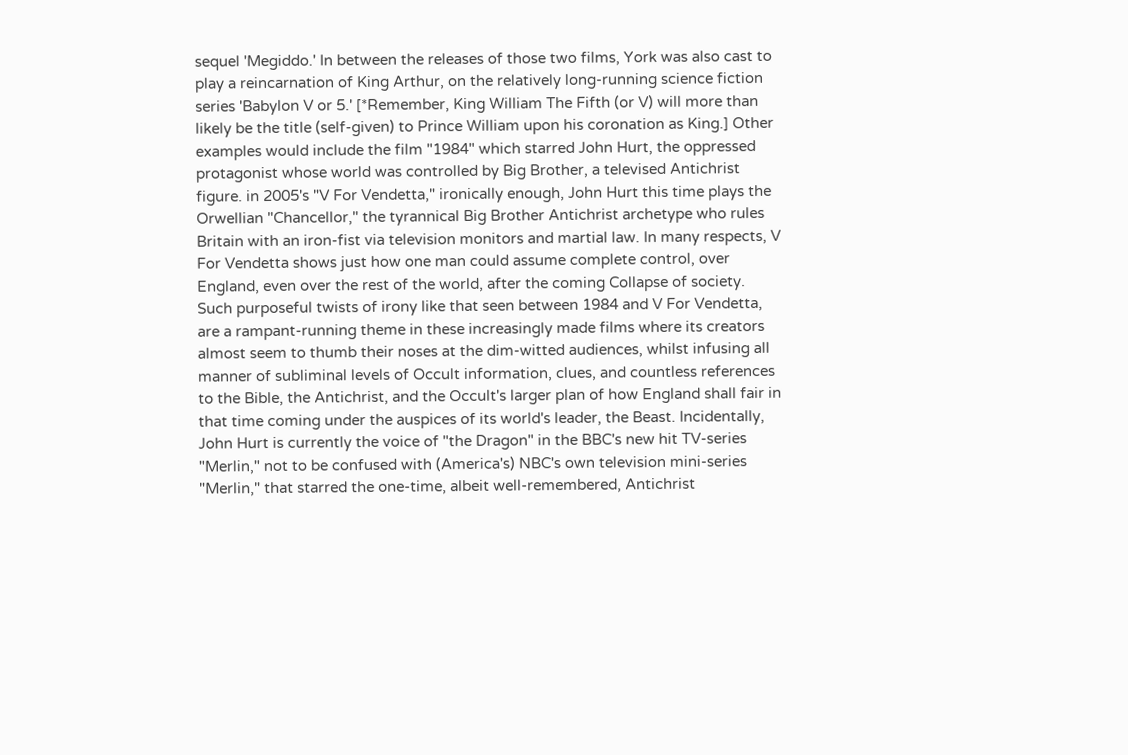sequel 'Megiddo.' In between the releases of those two films, York was also cast to play a reincarnation of King Arthur, on the relatively long-running science fiction series 'Babylon V or 5.' [*Remember, King William The Fifth (or V) will more than likely be the title (self-given) to Prince William upon his coronation as King.] Other examples would include the film "1984" which starred John Hurt, the oppressed protagonist whose world was controlled by Big Brother, a televised Antichrist figure. in 2005's "V For Vendetta," ironically enough, John Hurt this time plays the Orwellian "Chancellor," the tyrannical Big Brother Antichrist archetype who rules Britain with an iron-fist via television monitors and martial law. In many respects, V For Vendetta shows just how one man could assume complete control, over England, even over the rest of the world, after the coming Collapse of society. Such purposeful twists of irony like that seen between 1984 and V For Vendetta, are a rampant-running theme in these increasingly made films where its creators almost seem to thumb their noses at the dim-witted audiences, whilst infusing all manner of subliminal levels of Occult information, clues, and countless references to the Bible, the Antichrist, and the Occult's larger plan of how England shall fair in that time coming under the auspices of its world's leader, the Beast. Incidentally, John Hurt is currently the voice of "the Dragon" in the BBC's new hit TV-series "Merlin," not to be confused with (America's) NBC's own television mini-series "Merlin," that starred the one-time, albeit well-remembered, Antichrist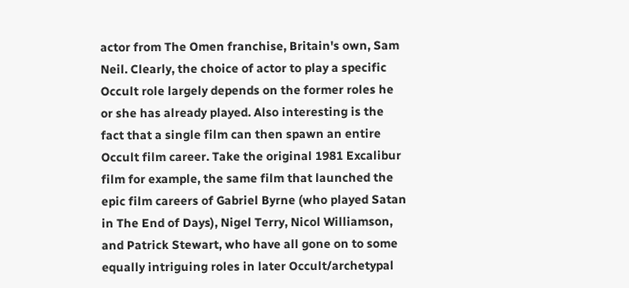actor from The Omen franchise, Britain's own, Sam Neil. Clearly, the choice of actor to play a specific Occult role largely depends on the former roles he or she has already played. Also interesting is the fact that a single film can then spawn an entire Occult film career. Take the original 1981 Excalibur film for example, the same film that launched the epic film careers of Gabriel Byrne (who played Satan in The End of Days), Nigel Terry, Nicol Williamson, and Patrick Stewart, who have all gone on to some equally intriguing roles in later Occult/archetypal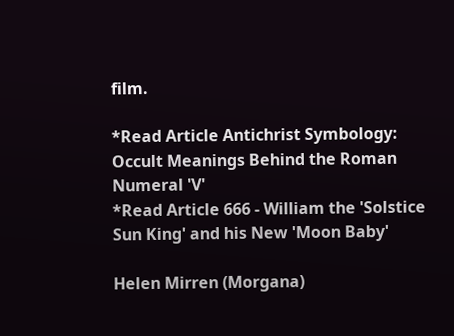film.

*Read Article Antichrist Symbology: Occult Meanings Behind the Roman Numeral 'V'
*Read Article 666 - William the 'Solstice Sun King' and his New 'Moon Baby'

Helen Mirren (Morgana)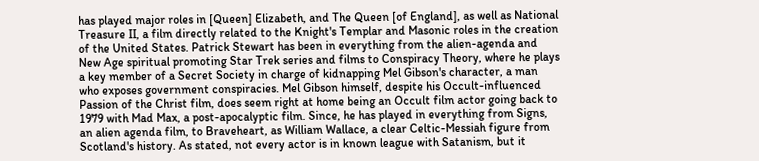has played major roles in [Queen] Elizabeth, and The Queen [of England], as well as National Treasure II, a film directly related to the Knight's Templar and Masonic roles in the creation of the United States. Patrick Stewart has been in everything from the alien-agenda and New Age spiritual promoting Star Trek series and films to Conspiracy Theory, where he plays a key member of a Secret Society in charge of kidnapping Mel Gibson's character, a man who exposes government conspiracies. Mel Gibson himself, despite his Occult-influenced Passion of the Christ film, does seem right at home being an Occult film actor going back to 1979 with Mad Max, a post-apocalyptic film. Since, he has played in everything from Signs, an alien agenda film, to Braveheart, as William Wallace, a clear Celtic-Messiah figure from Scotland's history. As stated, not every actor is in known league with Satanism, but it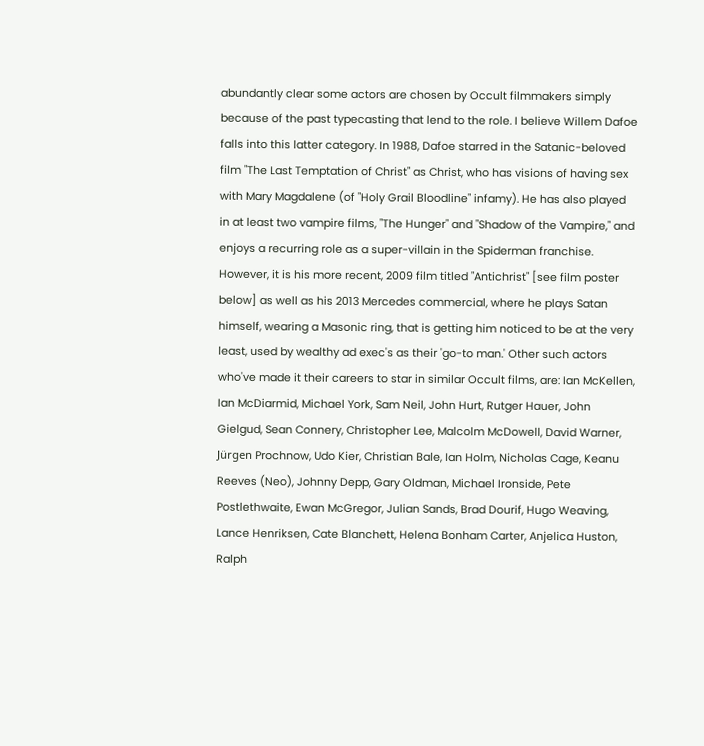abundantly clear some actors are chosen by Occult filmmakers simply because of the past typecasting that lend to the role. I believe Willem Dafoe falls into this latter category. In 1988, Dafoe starred in the Satanic-beloved film "The Last Temptation of Christ" as Christ, who has visions of having sex with Mary Magdalene (of "Holy Grail Bloodline" infamy). He has also played in at least two vampire films, "The Hunger" and "Shadow of the Vampire," and enjoys a recurring role as a super-villain in the Spiderman franchise. However, it is his more recent, 2009 film titled "Antichrist" [see film poster below] as well as his 2013 Mercedes commercial, where he plays Satan himself, wearing a Masonic ring, that is getting him noticed to be at the very least, used by wealthy ad exec's as their 'go-to man.' Other such actors who've made it their careers to star in similar Occult films, are: Ian McKellen, Ian McDiarmid, Michael York, Sam Neil, John Hurt, Rutger Hauer, John Gielgud, Sean Connery, Christopher Lee, Malcolm McDowell, David Warner, Jürgen Prochnow, Udo Kier, Christian Bale, Ian Holm, Nicholas Cage, Keanu Reeves (Neo), Johnny Depp, Gary Oldman, Michael Ironside, Pete Postlethwaite, Ewan McGregor, Julian Sands, Brad Dourif, Hugo Weaving, Lance Henriksen, Cate Blanchett, Helena Bonham Carter, Anjelica Huston, Ralph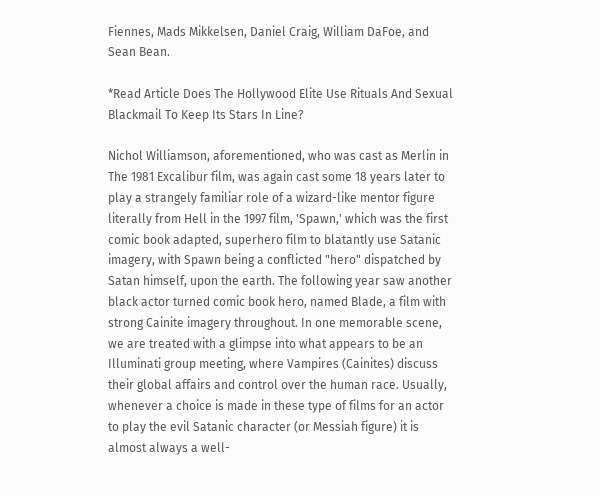Fiennes, Mads Mikkelsen, Daniel Craig, William DaFoe, and Sean Bean.

*Read Article Does The Hollywood Elite Use Rituals And Sexual Blackmail To Keep Its Stars In Line?

Nichol Williamson, aforementioned, who was cast as Merlin in The 1981 Excalibur film, was again cast some 18 years later to play a strangely familiar role of a wizard-like mentor figure literally from Hell in the 1997 film, 'Spawn,' which was the first comic book adapted, superhero film to blatantly use Satanic imagery, with Spawn being a conflicted "hero" dispatched by Satan himself, upon the earth. The following year saw another black actor turned comic book hero, named Blade, a film with strong Cainite imagery throughout. In one memorable scene, we are treated with a glimpse into what appears to be an Illuminati group meeting, where Vampires (Cainites) discuss their global affairs and control over the human race. Usually, whenever a choice is made in these type of films for an actor to play the evil Satanic character (or Messiah figure) it is almost always a well-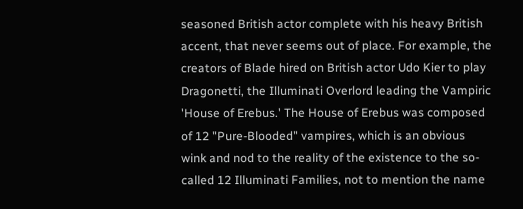seasoned British actor complete with his heavy British accent, that never seems out of place. For example, the creators of Blade hired on British actor Udo Kier to play Dragonetti, the Illuminati Overlord leading the Vampiric 'House of Erebus.' The House of Erebus was composed of 12 "Pure-Blooded" vampires, which is an obvious wink and nod to the reality of the existence to the so-called 12 Illuminati Families, not to mention the name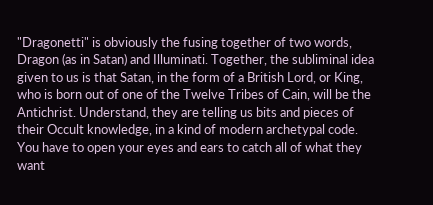"Dragonetti" is obviously the fusing together of two words, Dragon (as in Satan) and Illuminati. Together, the subliminal idea given to us is that Satan, in the form of a British Lord, or King, who is born out of one of the Twelve Tribes of Cain, will be the Antichrist. Understand, they are telling us bits and pieces of their Occult knowledge, in a kind of modern archetypal code. You have to open your eyes and ears to catch all of what they want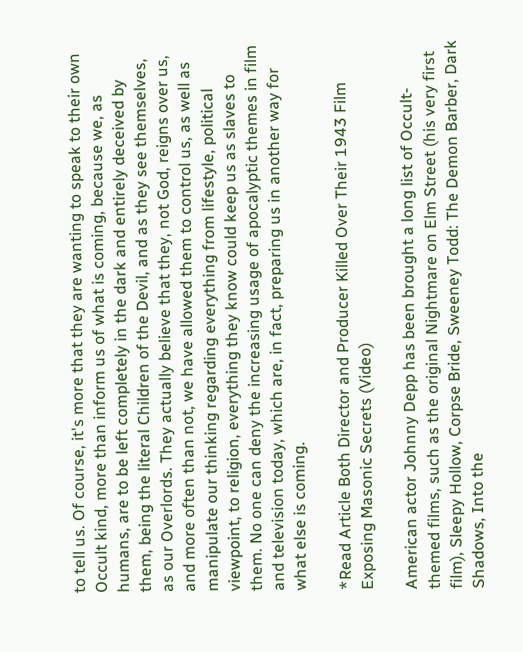to tell us. Of course, it's more that they are wanting to speak to their own Occult kind, more than inform us of what is coming, because we, as humans, are to be left completely in the dark and entirely deceived by them, being the literal Children of the Devil, and as they see themselves, as our Overlords. They actually believe that they, not God, reigns over us, and more often than not, we have allowed them to control us, as well as manipulate our thinking regarding everything from lifestyle, political viewpoint, to religion, everything they know could keep us as slaves to them. No one can deny the increasing usage of apocalyptic themes in film and television today, which are, in fact, preparing us in another way for what else is coming.

*Read Article Both Director and Producer Killed Over Their 1943 Film Exposing Masonic Secrets (Video)

American actor Johnny Depp has been brought a long list of Occult-themed films, such as the original Nightmare on Elm Street (his very first film), Sleepy Hollow, Corpse Bride, Sweeney Todd: The Demon Barber, Dark Shadows, Into the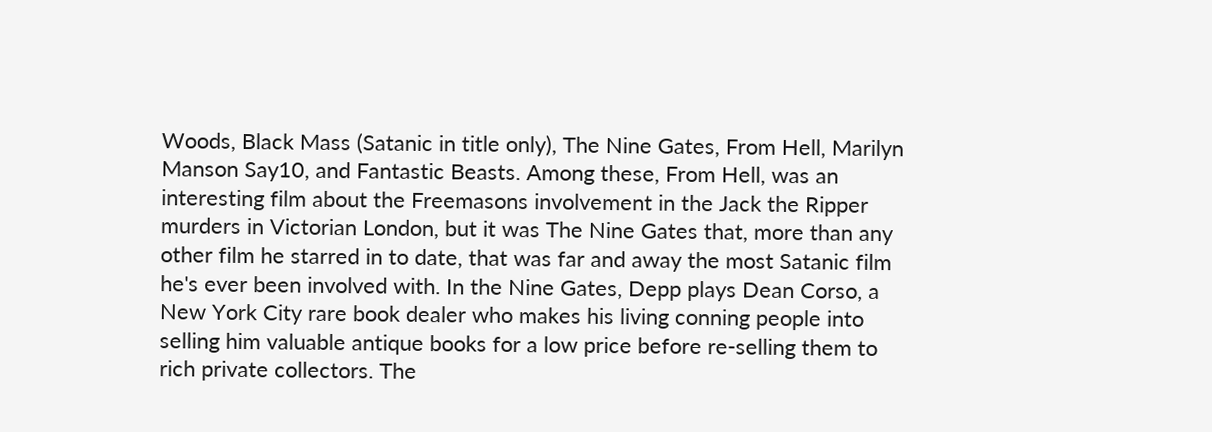Woods, Black Mass (Satanic in title only), The Nine Gates, From Hell, Marilyn Manson Say10, and Fantastic Beasts. Among these, From Hell, was an interesting film about the Freemasons involvement in the Jack the Ripper murders in Victorian London, but it was The Nine Gates that, more than any other film he starred in to date, that was far and away the most Satanic film he's ever been involved with. In the Nine Gates, Depp plays Dean Corso, a New York City rare book dealer who makes his living conning people into selling him valuable antique books for a low price before re-selling them to rich private collectors. The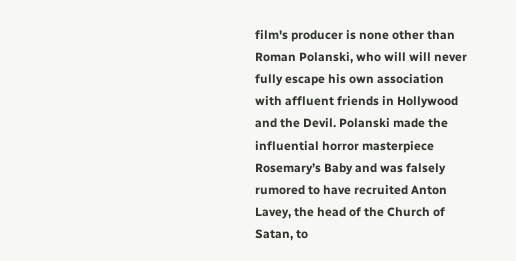film's producer is none other than Roman Polanski, who will will never fully escape his own association with affluent friends in Hollywood and the Devil. Polanski made the influential horror masterpiece Rosemary’s Baby and was falsely rumored to have recruited Anton Lavey, the head of the Church of Satan, to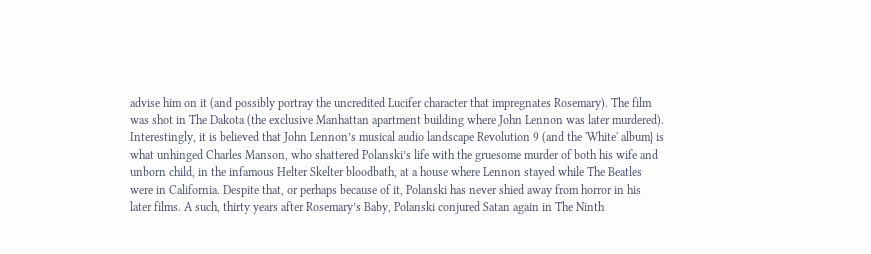advise him on it (and possibly portray the uncredited Lucifer character that impregnates Rosemary). The film was shot in The Dakota (the exclusive Manhattan apartment building where John Lennon was later murdered). Interestingly, it is believed that John Lennon’s musical audio landscape Revolution 9 (and the 'White' album} is what unhinged Charles Manson, who shattered Polanski’s life with the gruesome murder of both his wife and unborn child, in the infamous Helter Skelter bloodbath, at a house where Lennon stayed while The Beatles were in California. Despite that, or perhaps because of it, Polanski has never shied away from horror in his later films. A such, thirty years after Rosemary’s Baby, Polanski conjured Satan again in The Ninth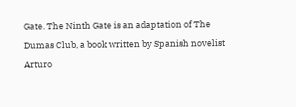Gate. The Ninth Gate is an adaptation of The Dumas Club, a book written by Spanish novelist Arturo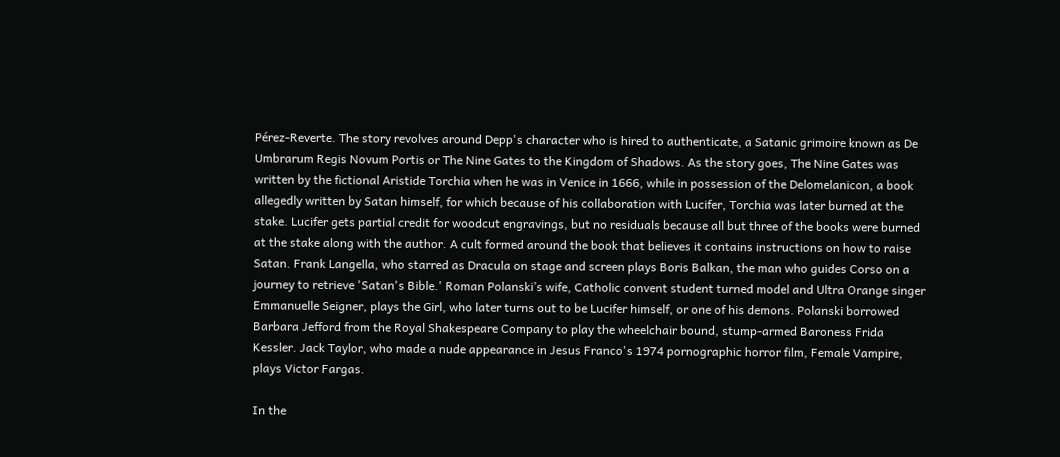Pérez-Reverte. The story revolves around Depp's character who is hired to authenticate, a Satanic grimoire known as De Umbrarum Regis Novum Portis or The Nine Gates to the Kingdom of Shadows. As the story goes, The Nine Gates was written by the fictional Aristide Torchia when he was in Venice in 1666, while in possession of the Delomelanicon, a book allegedly written by Satan himself, for which because of his collaboration with Lucifer, Torchia was later burned at the stake. Lucifer gets partial credit for woodcut engravings, but no residuals because all but three of the books were burned at the stake along with the author. A cult formed around the book that believes it contains instructions on how to raise Satan. Frank Langella, who starred as Dracula on stage and screen plays Boris Balkan, the man who guides Corso on a journey to retrieve 'Satan's Bible.' Roman Polanski’s wife, Catholic convent student turned model and Ultra Orange singer Emmanuelle Seigner, plays the Girl, who later turns out to be Lucifer himself, or one of his demons. Polanski borrowed Barbara Jefford from the Royal Shakespeare Company to play the wheelchair bound, stump-armed Baroness Frida Kessler. Jack Taylor, who made a nude appearance in Jesus Franco's 1974 pornographic horror film, Female Vampire, plays Victor Fargas.

In the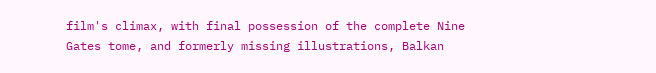film's climax, with final possession of the complete Nine Gates tome, and formerly missing illustrations, Balkan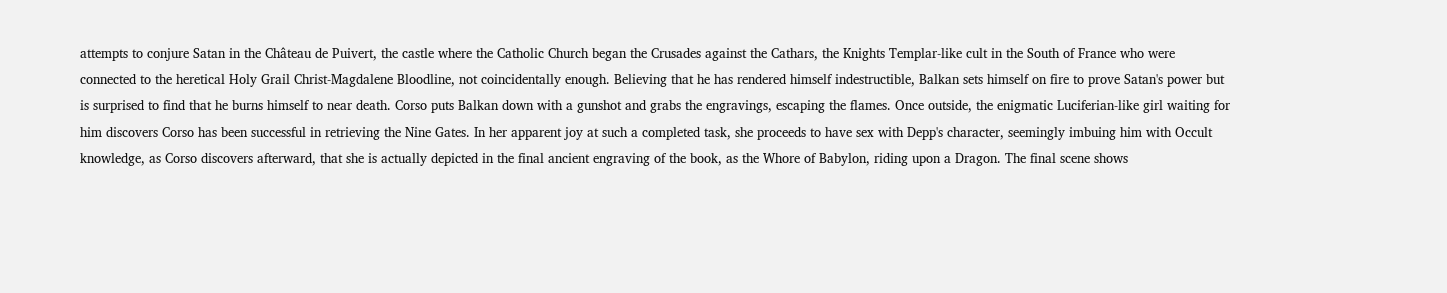attempts to conjure Satan in the Château de Puivert, the castle where the Catholic Church began the Crusades against the Cathars, the Knights Templar-like cult in the South of France who were connected to the heretical Holy Grail Christ-Magdalene Bloodline, not coincidentally enough. Believing that he has rendered himself indestructible, Balkan sets himself on fire to prove Satan's power but is surprised to find that he burns himself to near death. Corso puts Balkan down with a gunshot and grabs the engravings, escaping the flames. Once outside, the enigmatic Luciferian-like girl waiting for him discovers Corso has been successful in retrieving the Nine Gates. In her apparent joy at such a completed task, she proceeds to have sex with Depp's character, seemingly imbuing him with Occult knowledge, as Corso discovers afterward, that she is actually depicted in the final ancient engraving of the book, as the Whore of Babylon, riding upon a Dragon. The final scene shows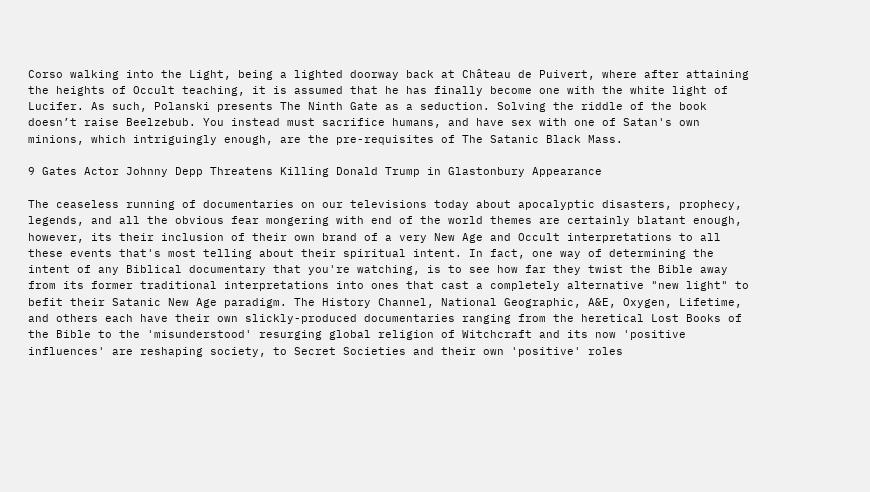Corso walking into the Light, being a lighted doorway back at Château de Puivert, where after attaining the heights of Occult teaching, it is assumed that he has finally become one with the white light of Lucifer. As such, Polanski presents The Ninth Gate as a seduction. Solving the riddle of the book doesn’t raise Beelzebub. You instead must sacrifice humans, and have sex with one of Satan's own minions, which intriguingly enough, are the pre-requisites of The Satanic Black Mass.

9 Gates Actor Johnny Depp Threatens Killing Donald Trump in Glastonbury Appearance

The ceaseless running of documentaries on our televisions today about apocalyptic disasters, prophecy, legends, and all the obvious fear mongering with end of the world themes are certainly blatant enough, however, its their inclusion of their own brand of a very New Age and Occult interpretations to all these events that's most telling about their spiritual intent. In fact, one way of determining the intent of any Biblical documentary that you're watching, is to see how far they twist the Bible away from its former traditional interpretations into ones that cast a completely alternative "new light" to befit their Satanic New Age paradigm. The History Channel, National Geographic, A&E, Oxygen, Lifetime, and others each have their own slickly-produced documentaries ranging from the heretical Lost Books of the Bible to the 'misunderstood' resurging global religion of Witchcraft and its now 'positive influences' are reshaping society, to Secret Societies and their own 'positive' roles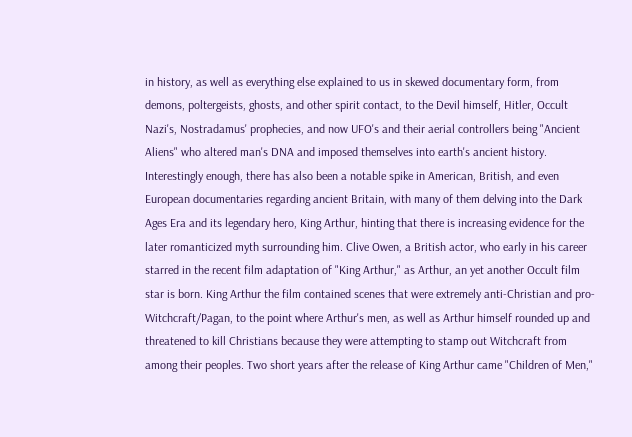in history, as well as everything else explained to us in skewed documentary form, from demons, poltergeists, ghosts, and other spirit contact, to the Devil himself, Hitler, Occult Nazi's, Nostradamus' prophecies, and now UFO's and their aerial controllers being "Ancient Aliens" who altered man's DNA and imposed themselves into earth's ancient history. Interestingly enough, there has also been a notable spike in American, British, and even European documentaries regarding ancient Britain, with many of them delving into the Dark Ages Era and its legendary hero, King Arthur, hinting that there is increasing evidence for the later romanticized myth surrounding him. Clive Owen, a British actor, who early in his career starred in the recent film adaptation of "King Arthur," as Arthur, an yet another Occult film star is born. King Arthur the film contained scenes that were extremely anti-Christian and pro-Witchcraft/Pagan, to the point where Arthur's men, as well as Arthur himself rounded up and threatened to kill Christians because they were attempting to stamp out Witchcraft from among their peoples. Two short years after the release of King Arthur came "Children of Men,"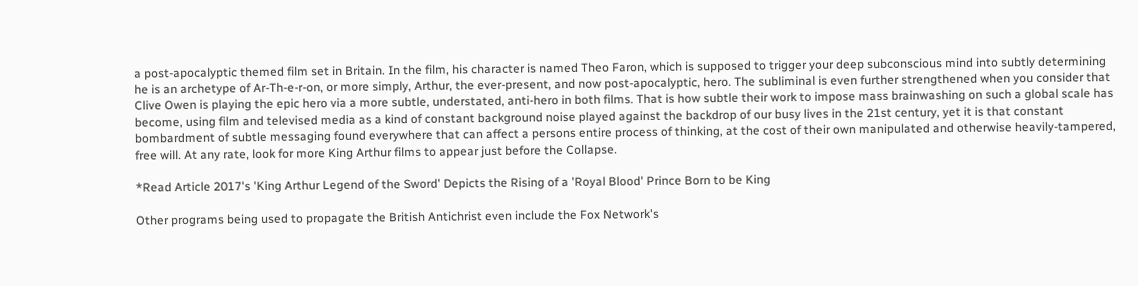a post-apocalyptic themed film set in Britain. In the film, his character is named Theo Faron, which is supposed to trigger your deep subconscious mind into subtly determining he is an archetype of Ar-Th-e-r-on, or more simply, Arthur, the ever-present, and now post-apocalyptic, hero. The subliminal is even further strengthened when you consider that Clive Owen is playing the epic hero via a more subtle, understated, anti-hero in both films. That is how subtle their work to impose mass brainwashing on such a global scale has become, using film and televised media as a kind of constant background noise played against the backdrop of our busy lives in the 21st century, yet it is that constant bombardment of subtle messaging found everywhere that can affect a persons entire process of thinking, at the cost of their own manipulated and otherwise heavily-tampered, free will. At any rate, look for more King Arthur films to appear just before the Collapse.

*Read Article 2017's 'King Arthur Legend of the Sword' Depicts the Rising of a 'Royal Blood' Prince Born to be King

Other programs being used to propagate the British Antichrist even include the Fox Network's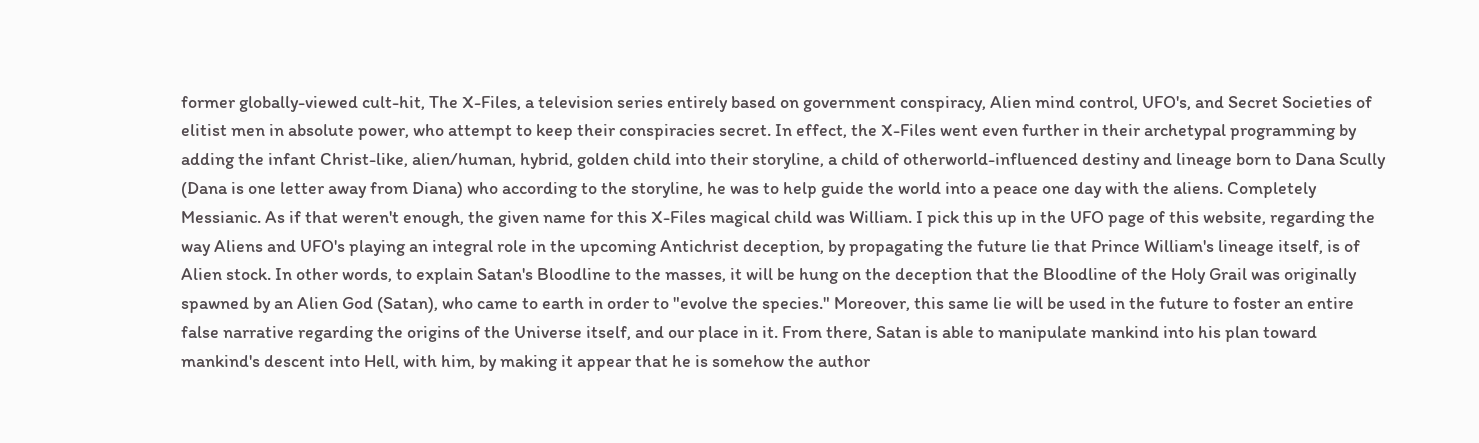former globally-viewed cult-hit, The X-Files, a television series entirely based on government conspiracy, Alien mind control, UFO's, and Secret Societies of elitist men in absolute power, who attempt to keep their conspiracies secret. In effect, the X-Files went even further in their archetypal programming by adding the infant Christ-like, alien/human, hybrid, golden child into their storyline, a child of otherworld-influenced destiny and lineage born to Dana Scully (Dana is one letter away from Diana) who according to the storyline, he was to help guide the world into a peace one day with the aliens. Completely Messianic. As if that weren't enough, the given name for this X-Files magical child was William. I pick this up in the UFO page of this website, regarding the way Aliens and UFO's playing an integral role in the upcoming Antichrist deception, by propagating the future lie that Prince William's lineage itself, is of Alien stock. In other words, to explain Satan's Bloodline to the masses, it will be hung on the deception that the Bloodline of the Holy Grail was originally spawned by an Alien God (Satan), who came to earth in order to "evolve the species." Moreover, this same lie will be used in the future to foster an entire false narrative regarding the origins of the Universe itself, and our place in it. From there, Satan is able to manipulate mankind into his plan toward mankind's descent into Hell, with him, by making it appear that he is somehow the author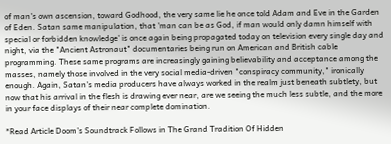of man's own ascension, toward Godhood, the very same lie he once told Adam and Eve in the Garden of Eden. Satan same manipulation, that 'man can be as God, if man would only damn himself with special or forbidden knowledge' is once again being propagated today on television every single day and night, via the "Ancient Astronaut" documentaries being run on American and British cable programming. These same programs are increasingly gaining believability and acceptance among the masses, namely those involved in the very social media-driven "conspiracy community," ironically enough. Again, Satan's media producers have always worked in the realm just beneath subtlety, but now that his arrival in the flesh is drawing ever near, are we seeing the much less subtle, and the more in your face displays of their near complete domination.

*Read Article Doom’s Soundtrack Follows in The Grand Tradition Of Hidden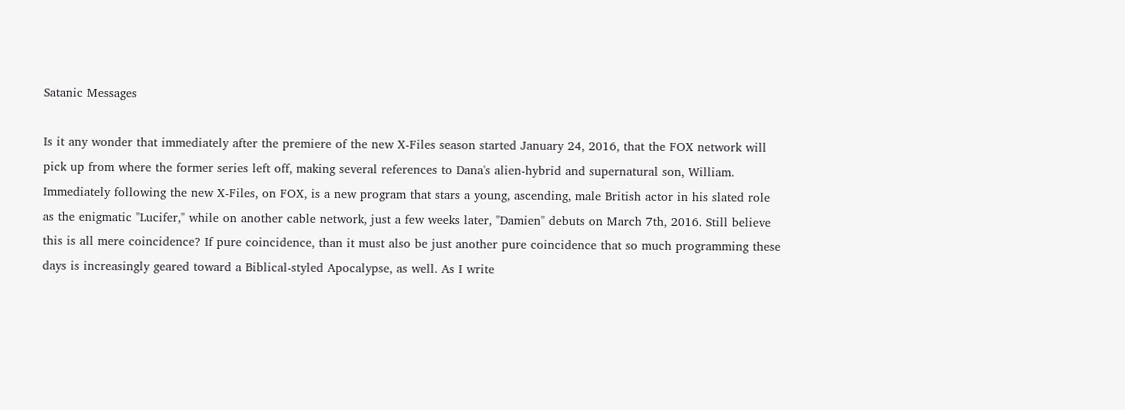Satanic Messages

Is it any wonder that immediately after the premiere of the new X-Files season started January 24, 2016, that the FOX network will pick up from where the former series left off, making several references to Dana's alien-hybrid and supernatural son, William. Immediately following the new X-Files, on FOX, is a new program that stars a young, ascending, male British actor in his slated role as the enigmatic "Lucifer," while on another cable network, just a few weeks later, "Damien" debuts on March 7th, 2016. Still believe this is all mere coincidence? If pure coincidence, than it must also be just another pure coincidence that so much programming these days is increasingly geared toward a Biblical-styled Apocalypse, as well. As I write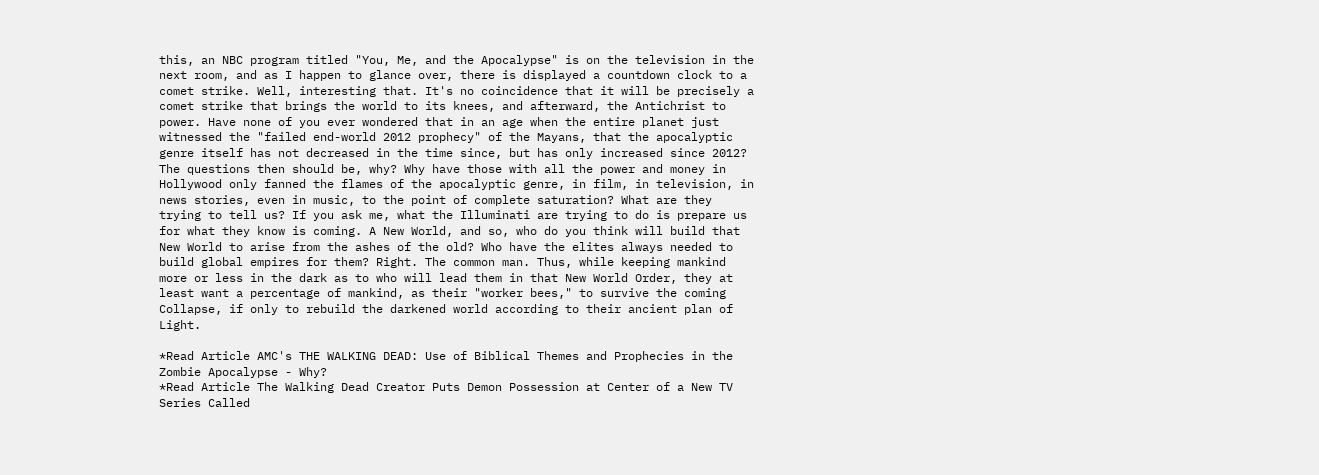this, an NBC program titled "You, Me, and the Apocalypse" is on the television in the next room, and as I happen to glance over, there is displayed a countdown clock to a comet strike. Well, interesting that. It's no coincidence that it will be precisely a comet strike that brings the world to its knees, and afterward, the Antichrist to power. Have none of you ever wondered that in an age when the entire planet just witnessed the "failed end-world 2012 prophecy" of the Mayans, that the apocalyptic genre itself has not decreased in the time since, but has only increased since 2012? The questions then should be, why? Why have those with all the power and money in Hollywood only fanned the flames of the apocalyptic genre, in film, in television, in news stories, even in music, to the point of complete saturation? What are they trying to tell us? If you ask me, what the Illuminati are trying to do is prepare us for what they know is coming. A New World, and so, who do you think will build that New World to arise from the ashes of the old? Who have the elites always needed to build global empires for them? Right. The common man. Thus, while keeping mankind more or less in the dark as to who will lead them in that New World Order, they at least want a percentage of mankind, as their "worker bees," to survive the coming Collapse, if only to rebuild the darkened world according to their ancient plan of Light.

*Read Article AMC's THE WALKING DEAD: Use of Biblical Themes and Prophecies in the Zombie Apocalypse - Why?
*Read Article The Walking Dead Creator Puts Demon Possession at Center of a New TV Series Called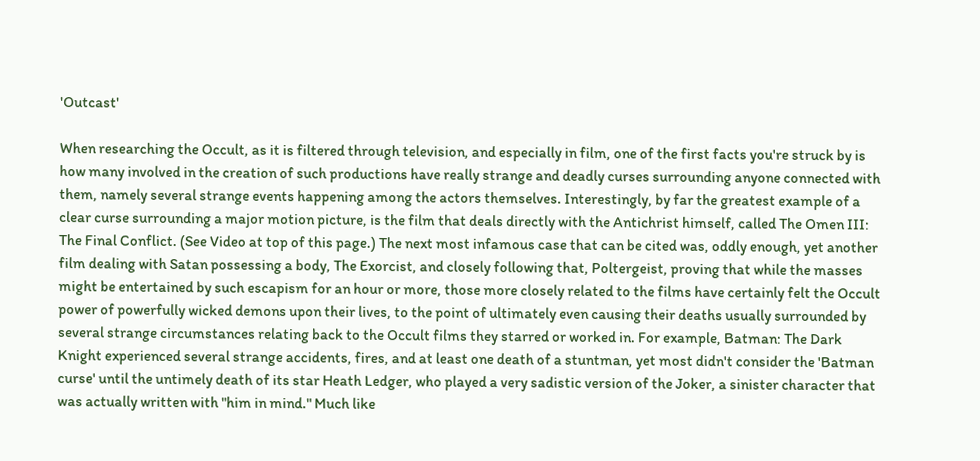'Outcast'

When researching the Occult, as it is filtered through television, and especially in film, one of the first facts you're struck by is how many involved in the creation of such productions have really strange and deadly curses surrounding anyone connected with them, namely several strange events happening among the actors themselves. Interestingly, by far the greatest example of a clear curse surrounding a major motion picture, is the film that deals directly with the Antichrist himself, called The Omen III: The Final Conflict. (See Video at top of this page.) The next most infamous case that can be cited was, oddly enough, yet another film dealing with Satan possessing a body, The Exorcist, and closely following that, Poltergeist, proving that while the masses might be entertained by such escapism for an hour or more, those more closely related to the films have certainly felt the Occult power of powerfully wicked demons upon their lives, to the point of ultimately even causing their deaths usually surrounded by several strange circumstances relating back to the Occult films they starred or worked in. For example, Batman: The Dark Knight experienced several strange accidents, fires, and at least one death of a stuntman, yet most didn't consider the 'Batman curse' until the untimely death of its star Heath Ledger, who played a very sadistic version of the Joker, a sinister character that was actually written with "him in mind." Much like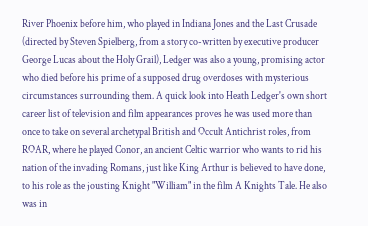River Phoenix before him, who played in Indiana Jones and the Last Crusade (directed by Steven Spielberg, from a story co-written by executive producer George Lucas about the Holy Grail), Ledger was also a young, promising actor who died before his prime of a supposed drug overdoses with mysterious circumstances surrounding them. A quick look into Heath Ledger's own short career list of television and film appearances proves he was used more than once to take on several archetypal British and Occult Antichrist roles, from ROAR, where he played Conor, an ancient Celtic warrior who wants to rid his nation of the invading Romans, just like King Arthur is believed to have done, to his role as the jousting Knight "William" in the film A Knights Tale. He also was in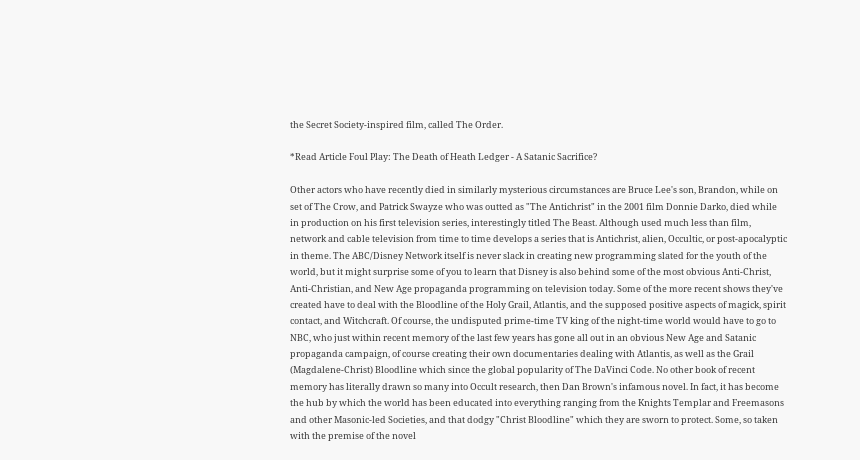the Secret Society-inspired film, called The Order.

*Read Article Foul Play: The Death of Heath Ledger - A Satanic Sacrifice?

Other actors who have recently died in similarly mysterious circumstances are Bruce Lee's son, Brandon, while on set of The Crow, and Patrick Swayze who was outted as "The Antichrist" in the 2001 film Donnie Darko, died while in production on his first television series, interestingly titled The Beast. Although used much less than film, network and cable television from time to time develops a series that is Antichrist, alien, Occultic, or post-apocalyptic in theme. The ABC/Disney Network itself is never slack in creating new programming slated for the youth of the world, but it might surprise some of you to learn that Disney is also behind some of the most obvious Anti-Christ, Anti-Christian, and New Age propaganda programming on television today. Some of the more recent shows they've created have to deal with the Bloodline of the Holy Grail, Atlantis, and the supposed positive aspects of magick, spirit contact, and Witchcraft. Of course, the undisputed prime-time TV king of the night-time world would have to go to NBC, who just within recent memory of the last few years has gone all out in an obvious New Age and Satanic propaganda campaign, of course creating their own documentaries dealing with Atlantis, as well as the Grail (Magdalene-Christ) Bloodline which since the global popularity of The DaVinci Code. No other book of recent memory has literally drawn so many into Occult research, then Dan Brown's infamous novel. In fact, it has become the hub by which the world has been educated into everything ranging from the Knights Templar and Freemasons and other Masonic-led Societies, and that dodgy "Christ Bloodline" which they are sworn to protect. Some, so taken with the premise of the novel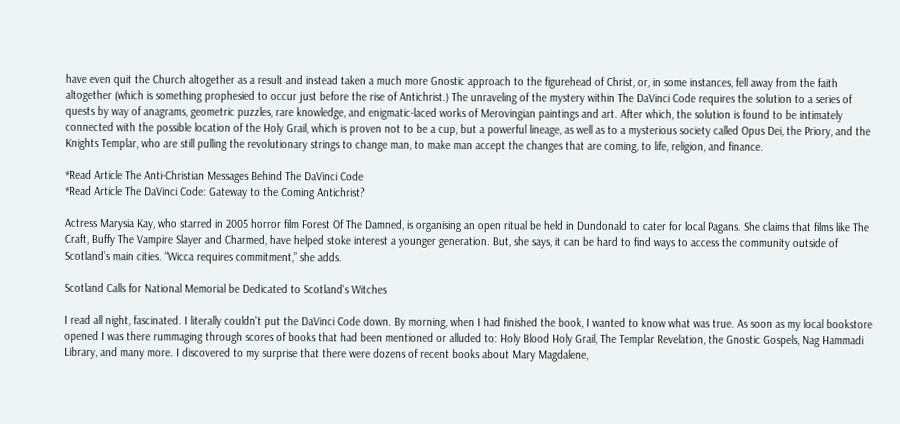have even quit the Church altogether as a result and instead taken a much more Gnostic approach to the figurehead of Christ, or, in some instances, fell away from the faith altogether (which is something prophesied to occur just before the rise of Antichrist.) The unraveling of the mystery within The DaVinci Code requires the solution to a series of quests by way of anagrams, geometric puzzles, rare knowledge, and enigmatic-laced works of Merovingian paintings and art. After which, the solution is found to be intimately connected with the possible location of the Holy Grail, which is proven not to be a cup, but a powerful lineage, as well as to a mysterious society called Opus Dei, the Priory, and the Knights Templar, who are still pulling the revolutionary strings to change man, to make man accept the changes that are coming, to life, religion, and finance.

*Read Article The Anti-Christian Messages Behind The DaVinci Code
*Read Article The DaVinci Code: Gateway to the Coming Antichrist?

Actress Marysia Kay, who starred in 2005 horror film Forest Of The Damned, is organising an open ritual be held in Dundonald to cater for local Pagans. She claims that films like The Craft, Buffy The Vampire Slayer and Charmed, have helped stoke interest a younger generation. But, she says, it can be hard to find ways to access the community outside of Scotland’s main cities. “Wicca requires commitment,” she adds.

Scotland Calls for National Memorial be Dedicated to Scotland's Witches

I read all night, fascinated. I literally couldn't put the DaVinci Code down. By morning, when I had finished the book, I wanted to know what was true. As soon as my local bookstore opened I was there rummaging through scores of books that had been mentioned or alluded to: Holy Blood Holy Grail, The Templar Revelation, the Gnostic Gospels, Nag Hammadi Library, and many more. I discovered to my surprise that there were dozens of recent books about Mary Magdalene,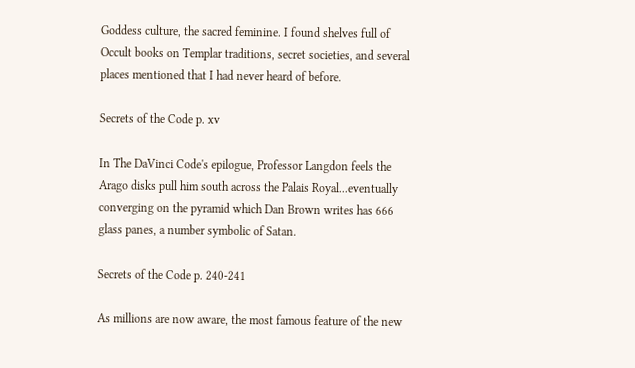Goddess culture, the sacred feminine. I found shelves full of Occult books on Templar traditions, secret societies, and several places mentioned that I had never heard of before.

Secrets of the Code p. xv

In The DaVinci Code's epilogue, Professor Langdon feels the Arago disks pull him south across the Palais Royal...eventually converging on the pyramid which Dan Brown writes has 666 glass panes, a number symbolic of Satan.

Secrets of the Code p. 240-241

As millions are now aware, the most famous feature of the new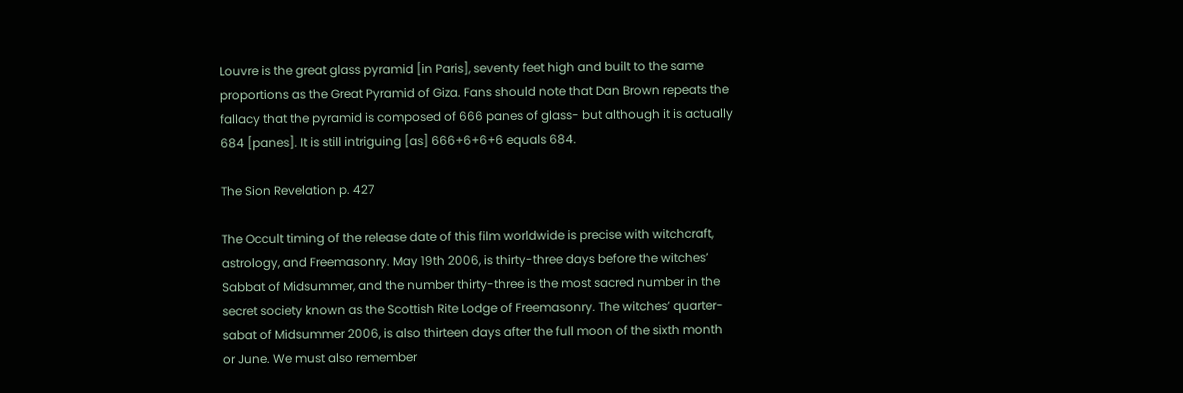Louvre is the great glass pyramid [in Paris], seventy feet high and built to the same proportions as the Great Pyramid of Giza. Fans should note that Dan Brown repeats the fallacy that the pyramid is composed of 666 panes of glass- but although it is actually 684 [panes]. It is still intriguing [as] 666+6+6+6 equals 684.

The Sion Revelation p. 427

The Occult timing of the release date of this film worldwide is precise with witchcraft, astrology, and Freemasonry. May 19th 2006, is thirty-three days before the witches’ Sabbat of Midsummer, and the number thirty-three is the most sacred number in the secret society known as the Scottish Rite Lodge of Freemasonry. The witches’ quarter-sabat of Midsummer 2006, is also thirteen days after the full moon of the sixth month or June. We must also remember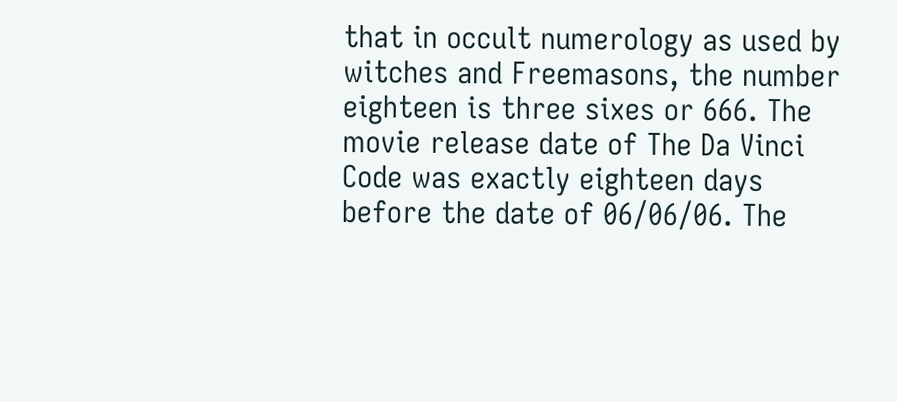that in occult numerology as used by witches and Freemasons, the number eighteen is three sixes or 666. The movie release date of The Da Vinci Code was exactly eighteen days before the date of 06/06/06. The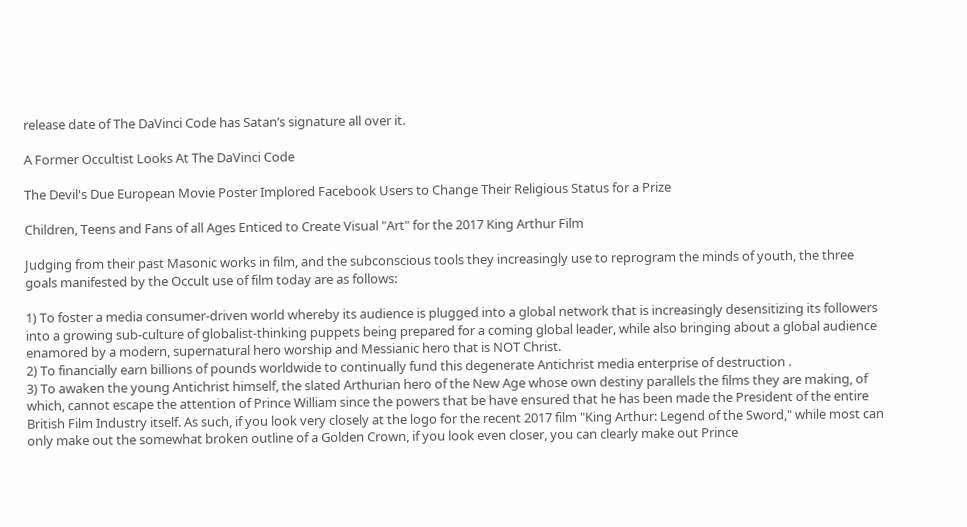release date of The DaVinci Code has Satan’s signature all over it.

A Former Occultist Looks At The DaVinci Code

The Devil's Due European Movie Poster Implored Facebook Users to Change Their Religious Status for a Prize

Children, Teens and Fans of all Ages Enticed to Create Visual "Art" for the 2017 King Arthur Film

Judging from their past Masonic works in film, and the subconscious tools they increasingly use to reprogram the minds of youth, the three goals manifested by the Occult use of film today are as follows:

1) To foster a media consumer-driven world whereby its audience is plugged into a global network that is increasingly desensitizing its followers into a growing sub-culture of globalist-thinking puppets being prepared for a coming global leader, while also bringing about a global audience enamored by a modern, supernatural hero worship and Messianic hero that is NOT Christ.
2) To financially earn billions of pounds worldwide to continually fund this degenerate Antichrist media enterprise of destruction .
3) To awaken the young Antichrist himself, the slated Arthurian hero of the New Age whose own destiny parallels the films they are making, of which, cannot escape the attention of Prince William since the powers that be have ensured that he has been made the President of the entire British Film Industry itself. As such, if you look very closely at the logo for the recent 2017 film "King Arthur: Legend of the Sword," while most can only make out the somewhat broken outline of a Golden Crown, if you look even closer, you can clearly make out Prince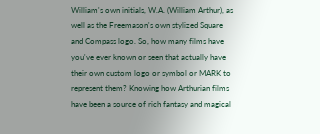William's own initials, W.A. (William Arthur), as well as the Freemason's own stylized Square and Compass logo. So, how many films have you've ever known or seen that actually have their own custom logo or symbol or MARK to represent them? Knowing how Arthurian films have been a source of rich fantasy and magical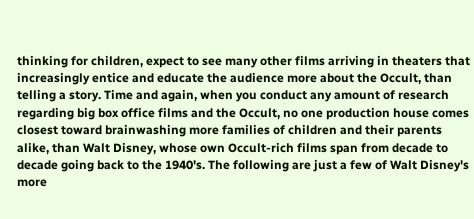thinking for children, expect to see many other films arriving in theaters that increasingly entice and educate the audience more about the Occult, than telling a story. Time and again, when you conduct any amount of research regarding big box office films and the Occult, no one production house comes closest toward brainwashing more families of children and their parents alike, than Walt Disney, whose own Occult-rich films span from decade to decade going back to the 1940's. The following are just a few of Walt Disney's more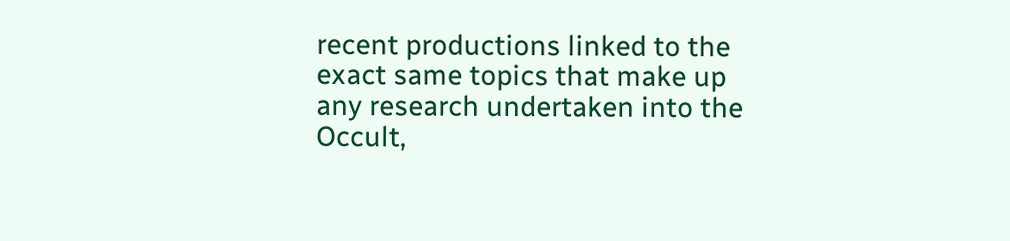recent productions linked to the exact same topics that make up any research undertaken into the Occult,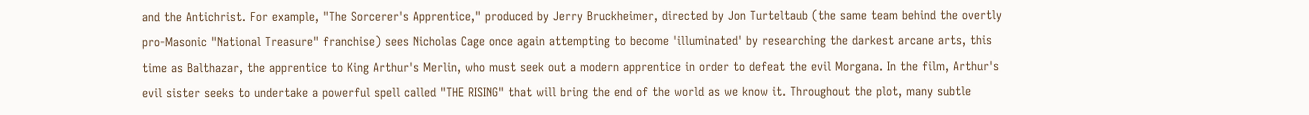and the Antichrist. For example, "The Sorcerer's Apprentice," produced by Jerry Bruckheimer, directed by Jon Turteltaub (the same team behind the overtly pro-Masonic "National Treasure" franchise) sees Nicholas Cage once again attempting to become 'illuminated' by researching the darkest arcane arts, this time as Balthazar, the apprentice to King Arthur's Merlin, who must seek out a modern apprentice in order to defeat the evil Morgana. In the film, Arthur's evil sister seeks to undertake a powerful spell called "THE RISING" that will bring the end of the world as we know it. Throughout the plot, many subtle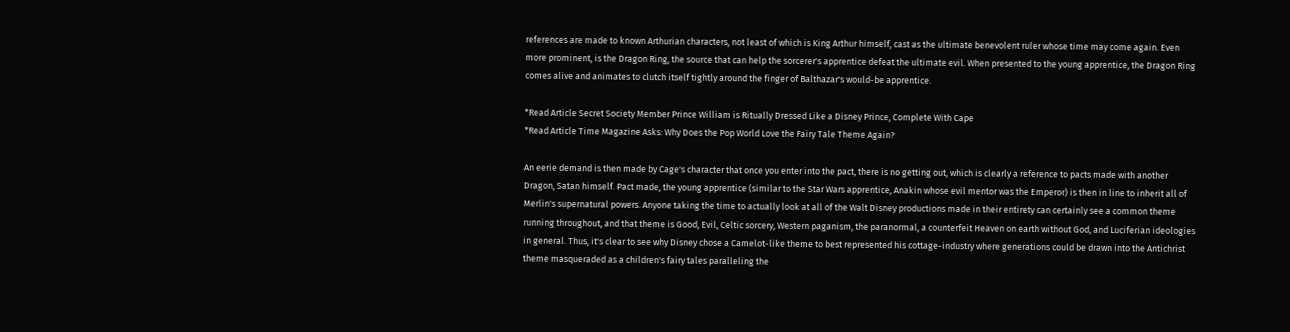references are made to known Arthurian characters, not least of which is King Arthur himself, cast as the ultimate benevolent ruler whose time may come again. Even more prominent, is the Dragon Ring, the source that can help the sorcerer's apprentice defeat the ultimate evil. When presented to the young apprentice, the Dragon Ring comes alive and animates to clutch itself tightly around the finger of Balthazar's would-be apprentice.

*Read Article Secret Society Member Prince William is Ritually Dressed Like a Disney Prince, Complete With Cape
*Read Article Time Magazine Asks: Why Does the Pop World Love the Fairy Tale Theme Again?

An eerie demand is then made by Cage's character that once you enter into the pact, there is no getting out, which is clearly a reference to pacts made with another Dragon, Satan himself. Pact made, the young apprentice (similar to the Star Wars apprentice, Anakin whose evil mentor was the Emperor) is then in line to inherit all of Merlin's supernatural powers. Anyone taking the time to actually look at all of the Walt Disney productions made in their entirety can certainly see a common theme running throughout, and that theme is Good, Evil, Celtic sorcery, Western paganism, the paranormal, a counterfeit Heaven on earth without God, and Luciferian ideologies in general. Thus, it's clear to see why Disney chose a Camelot-like theme to best represented his cottage-industry where generations could be drawn into the Antichrist theme masqueraded as a children's fairy tales paralleling the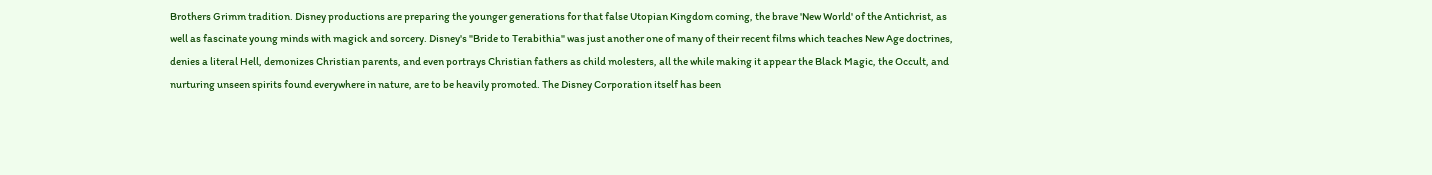Brothers Grimm tradition. Disney productions are preparing the younger generations for that false Utopian Kingdom coming, the brave 'New World' of the Antichrist, as well as fascinate young minds with magick and sorcery. Disney's "Bride to Terabithia" was just another one of many of their recent films which teaches New Age doctrines, denies a literal Hell, demonizes Christian parents, and even portrays Christian fathers as child molesters, all the while making it appear the Black Magic, the Occult, and nurturing unseen spirits found everywhere in nature, are to be heavily promoted. The Disney Corporation itself has been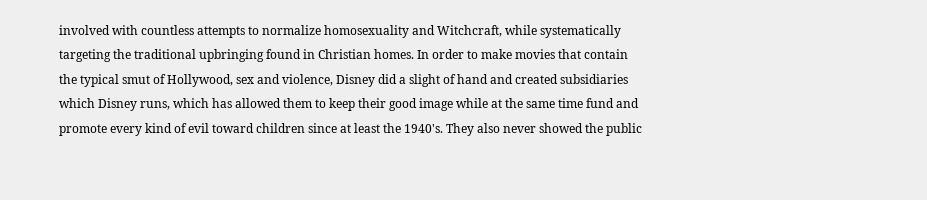involved with countless attempts to normalize homosexuality and Witchcraft, while systematically targeting the traditional upbringing found in Christian homes. In order to make movies that contain the typical smut of Hollywood, sex and violence, Disney did a slight of hand and created subsidiaries which Disney runs, which has allowed them to keep their good image while at the same time fund and promote every kind of evil toward children since at least the 1940's. They also never showed the public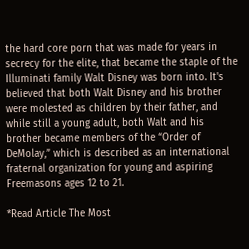the hard core porn that was made for years in secrecy for the elite, that became the staple of the Illuminati family Walt Disney was born into. It's believed that both Walt Disney and his brother were molested as children by their father, and while still a young adult, both Walt and his brother became members of the “Order of DeMolay,” which is described as an international fraternal organization for young and aspiring Freemasons ages 12 to 21.

*Read Article The Most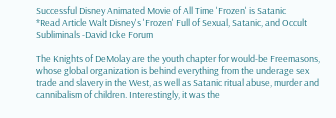Successful Disney Animated Movie of All Time 'Frozen' is Satanic
*Read Article Walt Disney's 'Frozen' Full of Sexual, Satanic, and Occult Subliminals -David Icke Forum

The Knights of DeMolay are the youth chapter for would-be Freemasons, whose global organization is behind everything from the underage sex trade and slavery in the West, as well as Satanic ritual abuse, murder and cannibalism of children. Interestingly, it was the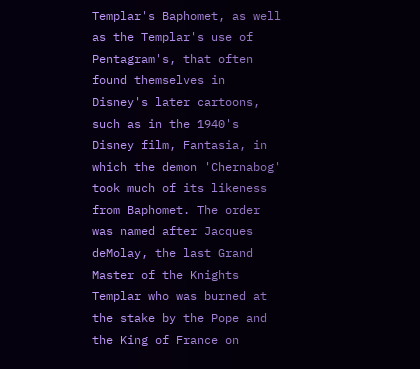Templar's Baphomet, as well as the Templar's use of Pentagram's, that often found themselves in Disney's later cartoons, such as in the 1940's Disney film, Fantasia, in which the demon 'Chernabog' took much of its likeness from Baphomet. The order was named after Jacques deMolay, the last Grand Master of the Knights Templar who was burned at the stake by the Pope and the King of France on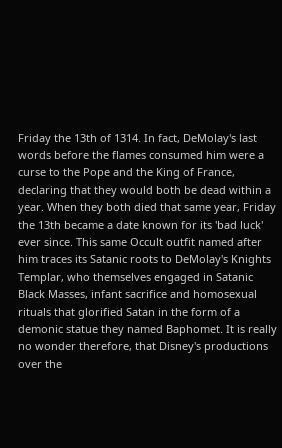Friday the 13th of 1314. In fact, DeMolay's last words before the flames consumed him were a curse to the Pope and the King of France, declaring that they would both be dead within a year. When they both died that same year, Friday the 13th became a date known for its 'bad luck' ever since. This same Occult outfit named after him traces its Satanic roots to DeMolay's Knights Templar, who themselves engaged in Satanic Black Masses, infant sacrifice and homosexual rituals that glorified Satan in the form of a demonic statue they named Baphomet. It is really no wonder therefore, that Disney's productions over the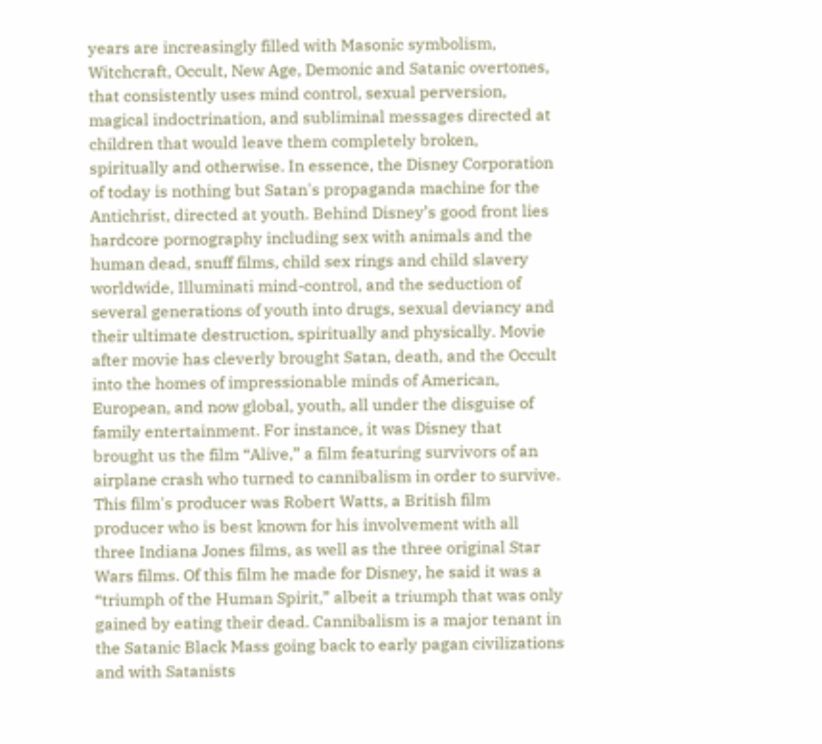years are increasingly filled with Masonic symbolism, Witchcraft, Occult, New Age, Demonic and Satanic overtones, that consistently uses mind control, sexual perversion, magical indoctrination, and subliminal messages directed at children that would leave them completely broken, spiritually and otherwise. In essence, the Disney Corporation of today is nothing but Satan's propaganda machine for the Antichrist, directed at youth. Behind Disney’s good front lies hardcore pornography including sex with animals and the human dead, snuff films, child sex rings and child slavery worldwide, Illuminati mind-control, and the seduction of several generations of youth into drugs, sexual deviancy and their ultimate destruction, spiritually and physically. Movie after movie has cleverly brought Satan, death, and the Occult into the homes of impressionable minds of American, European, and now global, youth, all under the disguise of family entertainment. For instance, it was Disney that brought us the film “Alive,” a film featuring survivors of an airplane crash who turned to cannibalism in order to survive. This film's producer was Robert Watts, a British film producer who is best known for his involvement with all three Indiana Jones films, as well as the three original Star Wars films. Of this film he made for Disney, he said it was a “triumph of the Human Spirit,” albeit a triumph that was only gained by eating their dead. Cannibalism is a major tenant in the Satanic Black Mass going back to early pagan civilizations and with Satanists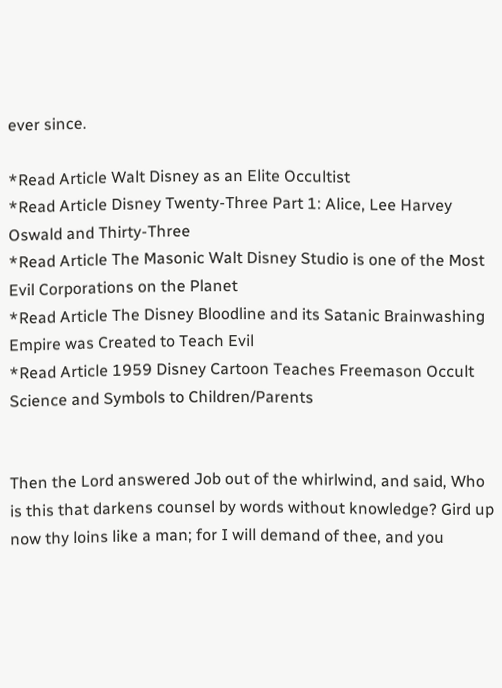ever since.

*Read Article Walt Disney as an Elite Occultist
*Read Article Disney Twenty-Three Part 1: Alice, Lee Harvey Oswald and Thirty-Three
*Read Article The Masonic Walt Disney Studio is one of the Most Evil Corporations on the Planet
*Read Article The Disney Bloodline and its Satanic Brainwashing Empire was Created to Teach Evil
*Read Article 1959 Disney Cartoon Teaches Freemason Occult Science and Symbols to Children/Parents


Then the Lord answered Job out of the whirlwind, and said, Who is this that darkens counsel by words without knowledge? Gird up now thy loins like a man; for I will demand of thee, and you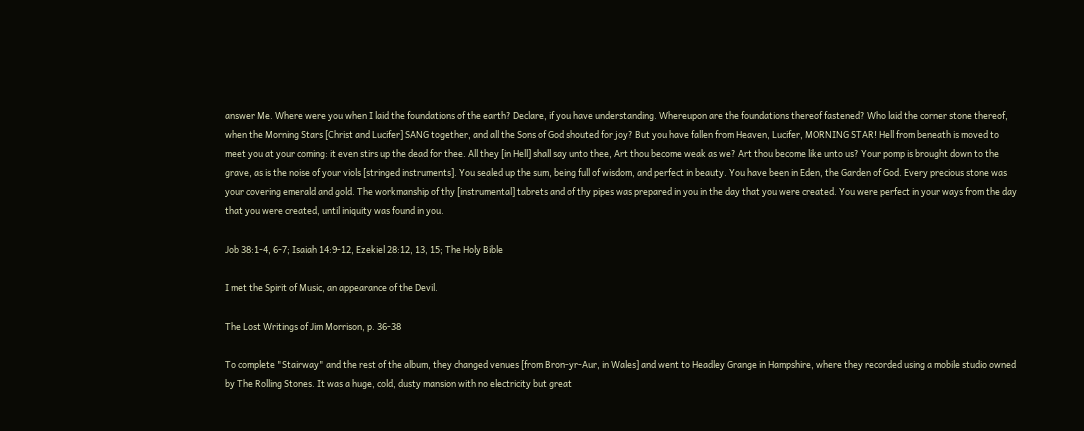answer Me. Where were you when I laid the foundations of the earth? Declare, if you have understanding. Whereupon are the foundations thereof fastened? Who laid the corner stone thereof, when the Morning Stars [Christ and Lucifer] SANG together, and all the Sons of God shouted for joy? But you have fallen from Heaven, Lucifer, MORNING STAR! Hell from beneath is moved to meet you at your coming: it even stirs up the dead for thee. All they [in Hell] shall say unto thee, Art thou become weak as we? Art thou become like unto us? Your pomp is brought down to the grave, as is the noise of your viols [stringed instruments]. You sealed up the sum, being full of wisdom, and perfect in beauty. You have been in Eden, the Garden of God. Every precious stone was your covering emerald and gold. The workmanship of thy [instrumental] tabrets and of thy pipes was prepared in you in the day that you were created. You were perfect in your ways from the day that you were created, until iniquity was found in you.

Job 38:1-4, 6-7; Isaiah 14:9-12, Ezekiel 28:12, 13, 15; The Holy Bible

I met the Spirit of Music, an appearance of the Devil.

The Lost Writings of Jim Morrison, p. 36-38

To complete "Stairway" and the rest of the album, they changed venues [from Bron-yr-Aur, in Wales] and went to Headley Grange in Hampshire, where they recorded using a mobile studio owned by The Rolling Stones. It was a huge, cold, dusty mansion with no electricity but great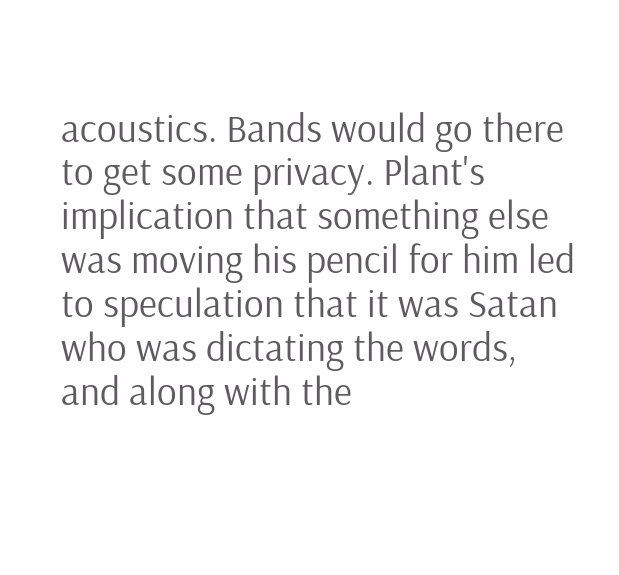acoustics. Bands would go there to get some privacy. Plant's implication that something else was moving his pencil for him led to speculation that it was Satan who was dictating the words, and along with the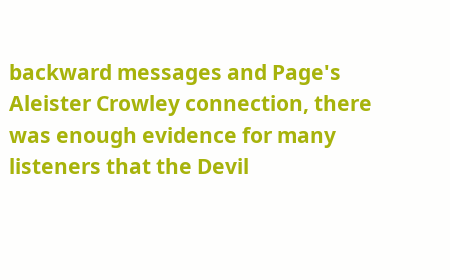backward messages and Page's Aleister Crowley connection, there was enough evidence for many listeners that the Devil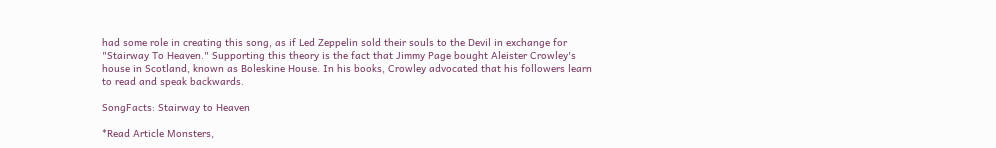had some role in creating this song, as if Led Zeppelin sold their souls to the Devil in exchange for "Stairway To Heaven." Supporting this theory is the fact that Jimmy Page bought Aleister Crowley's house in Scotland, known as Boleskine House. In his books, Crowley advocated that his followers learn to read and speak backwards.

SongFacts: Stairway to Heaven

*Read Article Monsters,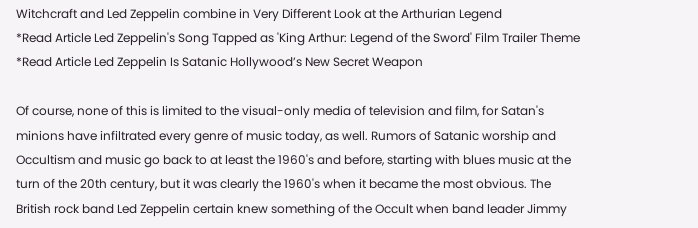Witchcraft and Led Zeppelin combine in Very Different Look at the Arthurian Legend
*Read Article Led Zeppelin's Song Tapped as 'King Arthur: Legend of the Sword' Film Trailer Theme
*Read Article Led Zeppelin Is Satanic Hollywood’s New Secret Weapon

Of course, none of this is limited to the visual-only media of television and film, for Satan's minions have infiltrated every genre of music today, as well. Rumors of Satanic worship and Occultism and music go back to at least the 1960's and before, starting with blues music at the turn of the 20th century, but it was clearly the 1960's when it became the most obvious. The British rock band Led Zeppelin certain knew something of the Occult when band leader Jimmy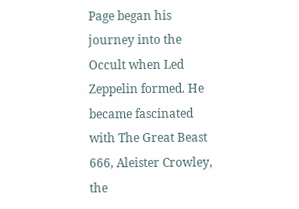Page began his journey into the Occult when Led Zeppelin formed. He became fascinated with The Great Beast 666, Aleister Crowley, the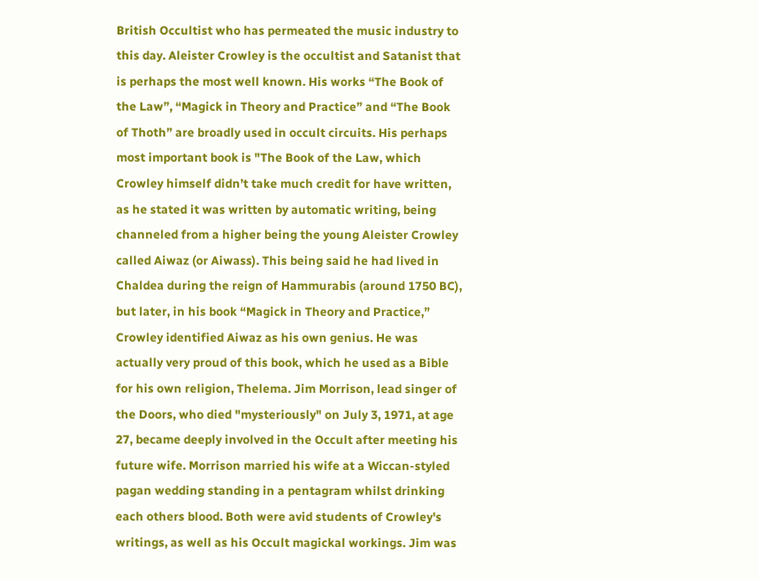British Occultist who has permeated the music industry to this day. Aleister Crowley is the occultist and Satanist that is perhaps the most well known. His works “The Book of the Law”, “Magick in Theory and Practice” and “The Book of Thoth” are broadly used in occult circuits. His perhaps most important book is "The Book of the Law, which Crowley himself didn’t take much credit for have written, as he stated it was written by automatic writing, being channeled from a higher being the young Aleister Crowley called Aiwaz (or Aiwass). This being said he had lived in Chaldea during the reign of Hammurabis (around 1750 BC), but later, in his book “Magick in Theory and Practice,” Crowley identified Aiwaz as his own genius. He was actually very proud of this book, which he used as a Bible for his own religion, Thelema. Jim Morrison, lead singer of the Doors, who died "mysteriously" on July 3, 1971, at age 27, became deeply involved in the Occult after meeting his future wife. Morrison married his wife at a Wiccan-styled pagan wedding standing in a pentagram whilst drinking each others blood. Both were avid students of Crowley's writings, as well as his Occult magickal workings. Jim was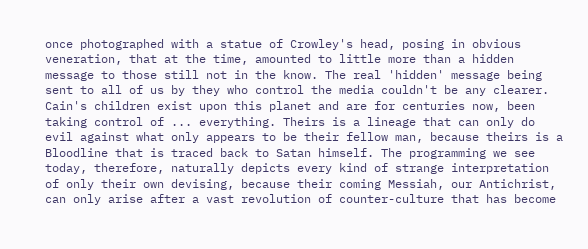once photographed with a statue of Crowley's head, posing in obvious veneration, that at the time, amounted to little more than a hidden message to those still not in the know. The real 'hidden' message being sent to all of us by they who control the media couldn't be any clearer. Cain's children exist upon this planet and are for centuries now, been taking control of ... everything. Theirs is a lineage that can only do evil against what only appears to be their fellow man, because theirs is a Bloodline that is traced back to Satan himself. The programming we see today, therefore, naturally depicts every kind of strange interpretation of only their own devising, because their coming Messiah, our Antichrist, can only arise after a vast revolution of counter-culture that has become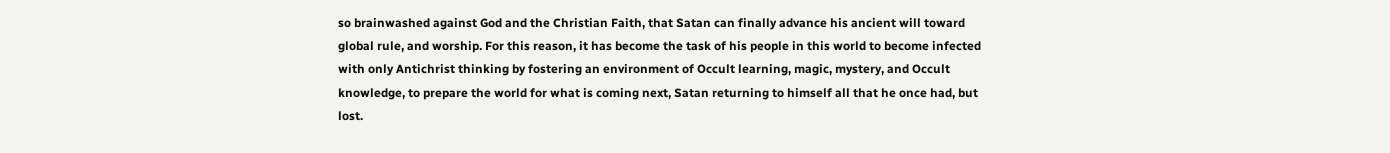so brainwashed against God and the Christian Faith, that Satan can finally advance his ancient will toward global rule, and worship. For this reason, it has become the task of his people in this world to become infected with only Antichrist thinking by fostering an environment of Occult learning, magic, mystery, and Occult knowledge, to prepare the world for what is coming next, Satan returning to himself all that he once had, but lost.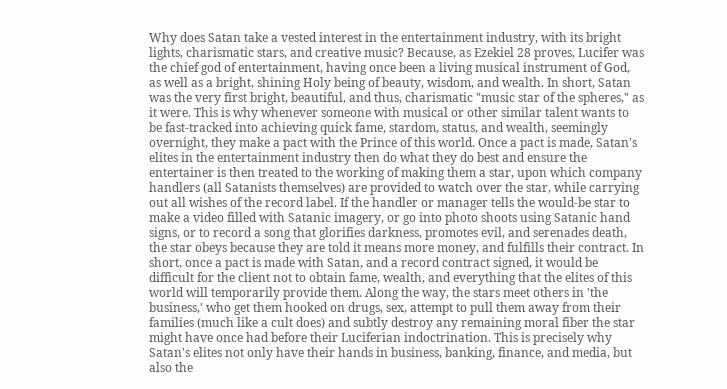Why does Satan take a vested interest in the entertainment industry, with its bright lights, charismatic stars, and creative music? Because, as Ezekiel 28 proves, Lucifer was the chief god of entertainment, having once been a living musical instrument of God, as well as a bright, shining Holy being of beauty, wisdom, and wealth. In short, Satan was the very first bright, beautiful, and thus, charismatic "music star of the spheres," as it were. This is why whenever someone with musical or other similar talent wants to be fast-tracked into achieving quick fame, stardom, status, and wealth, seemingly overnight, they make a pact with the Prince of this world. Once a pact is made, Satan's elites in the entertainment industry then do what they do best and ensure the entertainer is then treated to the working of making them a star, upon which company handlers (all Satanists themselves) are provided to watch over the star, while carrying out all wishes of the record label. If the handler or manager tells the would-be star to make a video filled with Satanic imagery, or go into photo shoots using Satanic hand signs, or to record a song that glorifies darkness, promotes evil, and serenades death, the star obeys because they are told it means more money, and fulfills their contract. In short, once a pact is made with Satan, and a record contract signed, it would be difficult for the client not to obtain fame, wealth, and everything that the elites of this world will temporarily provide them. Along the way, the stars meet others in 'the business,' who get them hooked on drugs, sex, attempt to pull them away from their families (much like a cult does) and subtly destroy any remaining moral fiber the star might have once had before their Luciferian indoctrination. This is precisely why Satan's elites not only have their hands in business, banking, finance, and media, but also the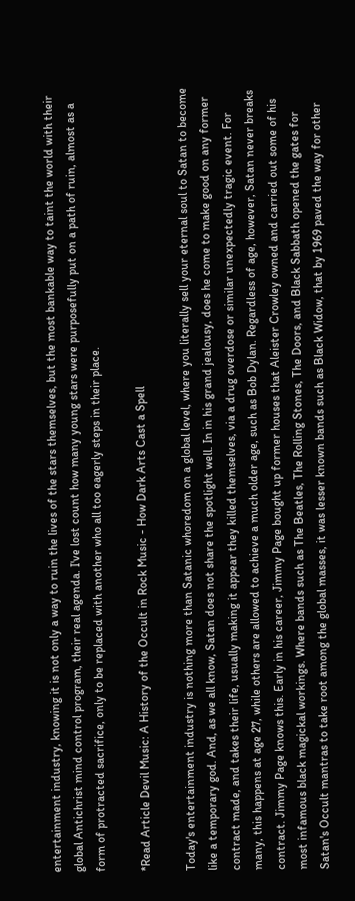entertainment industry, knowing it is not only a way to ruin the lives of the stars themselves, but the most bankable way to taint the world with their global Antichrist mind control program, their real agenda. I've lost count how many young stars were purposefully put on a path of ruin, almost as a form of protracted sacrifice, only to be replaced with another who all too eagerly steps in their place.

*Read Article Devil Music: A History of the Occult in Rock Music - How Dark Arts Cast a Spell

Today's entertainment industry is nothing more than Satanic whoredom on a global level, where you literally sell your eternal soul to Satan to become like a temporary god. And, as we all know, Satan does not share the spotlight well. In in his grand jealousy, does he come to make good on any former contract made, and takes their life, usually making it appear they killed themselves, via a drug overdose or similar unexpectedly tragic event. For many, this happens at age 27, while others are allowed to achieve a much older age, such as Bob Dylan. Regardless of age, however, Satan never breaks contract. Jimmy Page knows this. Early in his career, Jimmy Page bought up former houses that Aleister Crowley owned and carried out some of his most infamous black magickal workings. Where bands such as The Beatles, The Rolling Stones, The Doors, and Black Sabbath opened the gates for Satan's Occult mantras to take root among the global masses, it was lesser known bands such as Black Widow, that by 1969 paved the way for other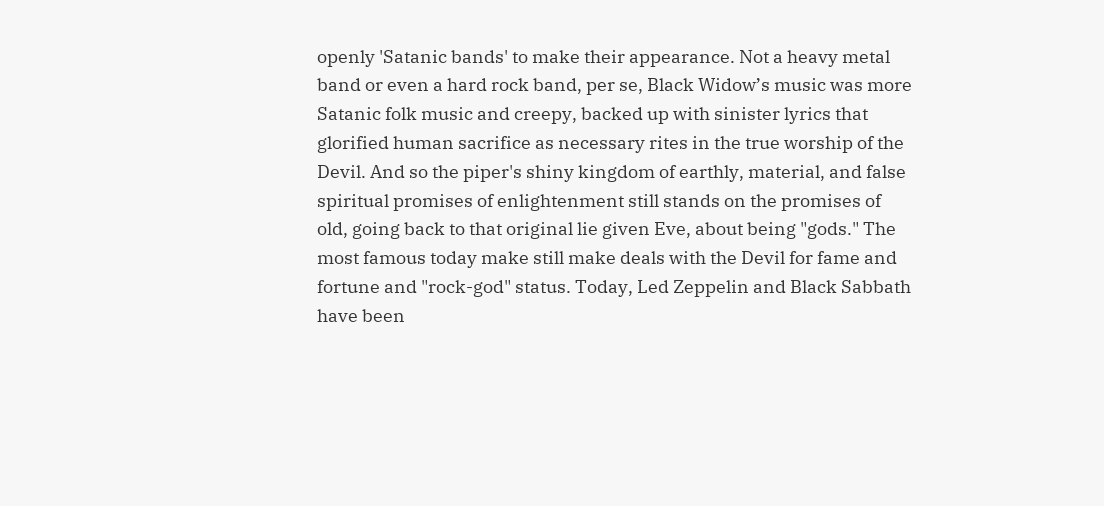openly 'Satanic bands' to make their appearance. Not a heavy metal band or even a hard rock band, per se, Black Widow’s music was more Satanic folk music and creepy, backed up with sinister lyrics that glorified human sacrifice as necessary rites in the true worship of the Devil. And so the piper's shiny kingdom of earthly, material, and false spiritual promises of enlightenment still stands on the promises of old, going back to that original lie given Eve, about being "gods." The most famous today make still make deals with the Devil for fame and fortune and "rock-god" status. Today, Led Zeppelin and Black Sabbath have been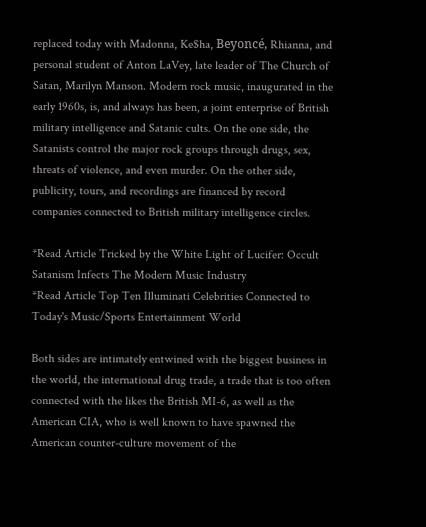replaced today with Madonna, Ke$ha, Beyoncé, Rhianna, and personal student of Anton LaVey, late leader of The Church of Satan, Marilyn Manson. Modern rock music, inaugurated in the early 1960s, is, and always has been, a joint enterprise of British military intelligence and Satanic cults. On the one side, the Satanists control the major rock groups through drugs, sex, threats of violence, and even murder. On the other side, publicity, tours, and recordings are financed by record companies connected to British military intelligence circles.

*Read Article Tricked by the White Light of Lucifer: Occult Satanism Infects The Modern Music Industry
*Read Article Top Ten Illuminati Celebrities Connected to Today's Music/Sports Entertainment World

Both sides are intimately entwined with the biggest business in the world, the international drug trade, a trade that is too often connected with the likes the British MI-6, as well as the American CIA, who is well known to have spawned the American counter-culture movement of the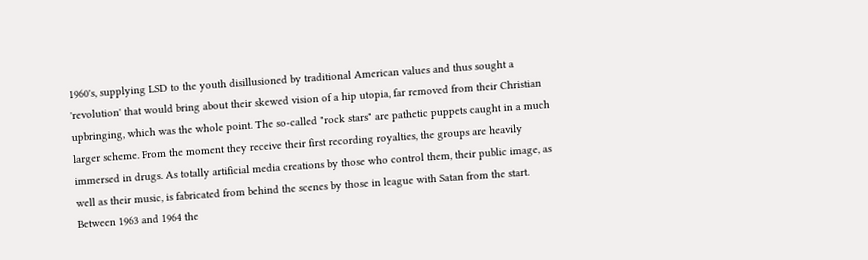1960's, supplying LSD to the youth disillusioned by traditional American values and thus sought a 'revolution' that would bring about their skewed vision of a hip utopia, far removed from their Christian upbringing, which was the whole point. The so-called "rock stars" are pathetic puppets caught in a much larger scheme. From the moment they receive their first recording royalties, the groups are heavily immersed in drugs. As totally artificial media creations by those who control them, their public image, as well as their music, is fabricated from behind the scenes by those in league with Satan from the start. Between 1963 and 1964 the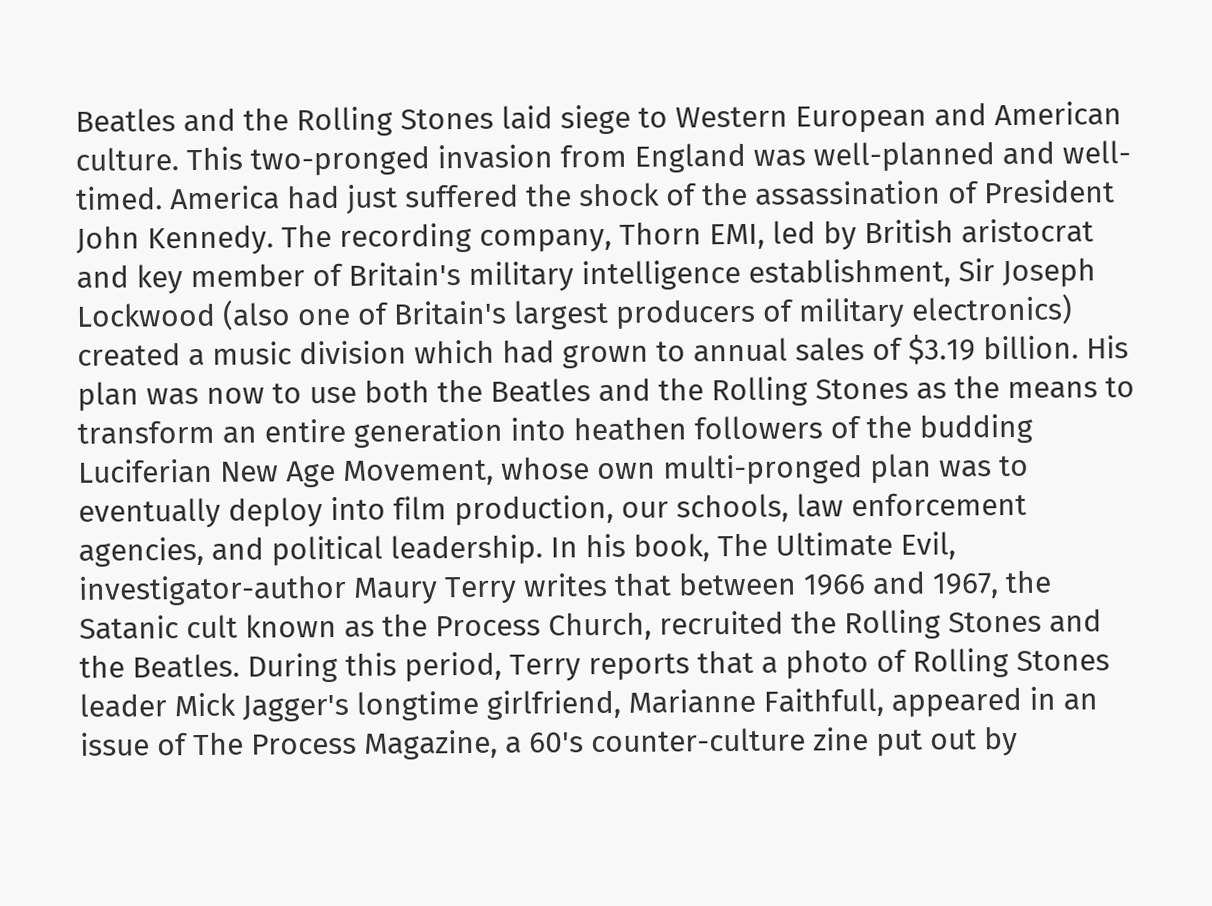Beatles and the Rolling Stones laid siege to Western European and American culture. This two-pronged invasion from England was well-planned and well-timed. America had just suffered the shock of the assassination of President John Kennedy. The recording company, Thorn EMI, led by British aristocrat and key member of Britain's military intelligence establishment, Sir Joseph Lockwood (also one of Britain's largest producers of military electronics) created a music division which had grown to annual sales of $3.19 billion. His plan was now to use both the Beatles and the Rolling Stones as the means to transform an entire generation into heathen followers of the budding Luciferian New Age Movement, whose own multi-pronged plan was to eventually deploy into film production, our schools, law enforcement agencies, and political leadership. In his book, The Ultimate Evil, investigator-author Maury Terry writes that between 1966 and 1967, the Satanic cult known as the Process Church, recruited the Rolling Stones and the Beatles. During this period, Terry reports that a photo of Rolling Stones leader Mick Jagger's longtime girlfriend, Marianne Faithfull, appeared in an issue of The Process Magazine, a 60's counter-culture zine put out by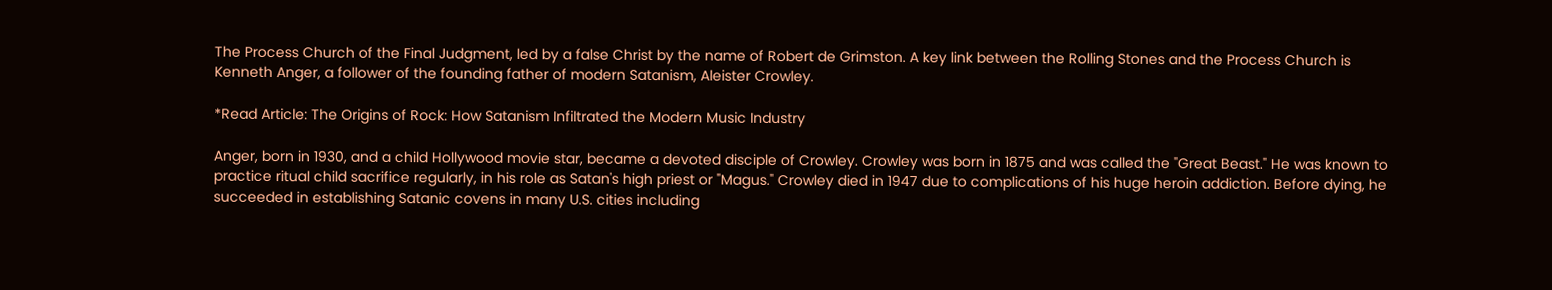The Process Church of the Final Judgment, led by a false Christ by the name of Robert de Grimston. A key link between the Rolling Stones and the Process Church is Kenneth Anger, a follower of the founding father of modern Satanism, Aleister Crowley.

*Read Article: The Origins of Rock: How Satanism Infiltrated the Modern Music Industry

Anger, born in 1930, and a child Hollywood movie star, became a devoted disciple of Crowley. Crowley was born in 1875 and was called the "Great Beast." He was known to practice ritual child sacrifice regularly, in his role as Satan's high priest or "Magus." Crowley died in 1947 due to complications of his huge heroin addiction. Before dying, he succeeded in establishing Satanic covens in many U.S. cities including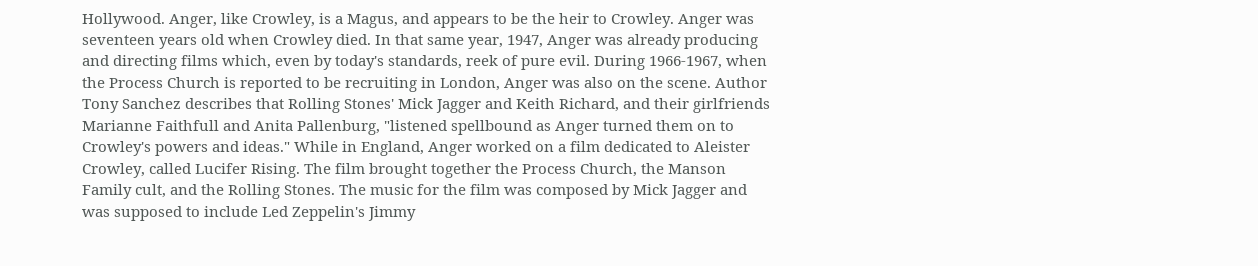Hollywood. Anger, like Crowley, is a Magus, and appears to be the heir to Crowley. Anger was seventeen years old when Crowley died. In that same year, 1947, Anger was already producing and directing films which, even by today's standards, reek of pure evil. During 1966-1967, when the Process Church is reported to be recruiting in London, Anger was also on the scene. Author Tony Sanchez describes that Rolling Stones' Mick Jagger and Keith Richard, and their girlfriends Marianne Faithfull and Anita Pallenburg, "listened spellbound as Anger turned them on to Crowley's powers and ideas." While in England, Anger worked on a film dedicated to Aleister Crowley, called Lucifer Rising. The film brought together the Process Church, the Manson Family cult, and the Rolling Stones. The music for the film was composed by Mick Jagger and was supposed to include Led Zeppelin's Jimmy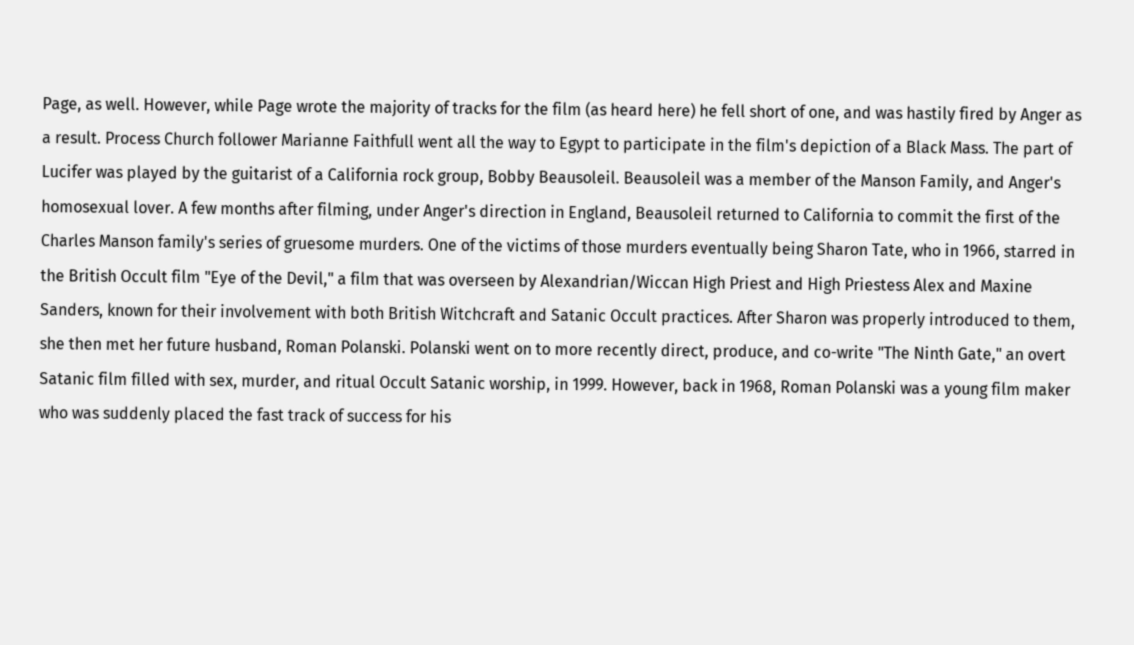Page, as well. However, while Page wrote the majority of tracks for the film (as heard here) he fell short of one, and was hastily fired by Anger as a result. Process Church follower Marianne Faithfull went all the way to Egypt to participate in the film's depiction of a Black Mass. The part of Lucifer was played by the guitarist of a California rock group, Bobby Beausoleil. Beausoleil was a member of the Manson Family, and Anger's homosexual lover. A few months after filming, under Anger's direction in England, Beausoleil returned to California to commit the first of the Charles Manson family's series of gruesome murders. One of the victims of those murders eventually being Sharon Tate, who in 1966, starred in the British Occult film "Eye of the Devil," a film that was overseen by Alexandrian/Wiccan High Priest and High Priestess Alex and Maxine Sanders, known for their involvement with both British Witchcraft and Satanic Occult practices. After Sharon was properly introduced to them, she then met her future husband, Roman Polanski. Polanski went on to more recently direct, produce, and co-write "The Ninth Gate," an overt Satanic film filled with sex, murder, and ritual Occult Satanic worship, in 1999. However, back in 1968, Roman Polanski was a young film maker who was suddenly placed the fast track of success for his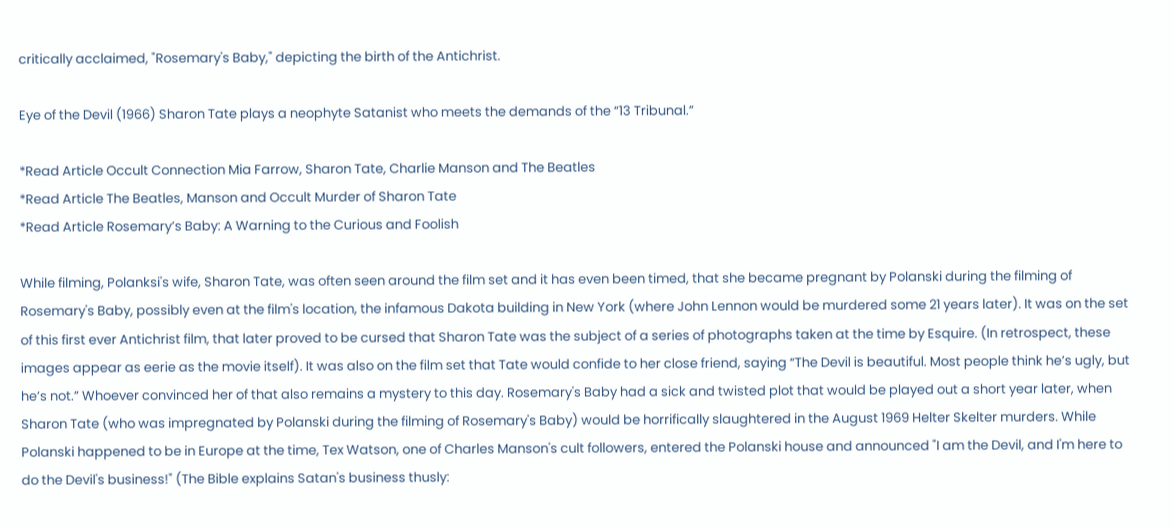critically acclaimed, "Rosemary's Baby," depicting the birth of the Antichrist.

Eye of the Devil (1966) Sharon Tate plays a neophyte Satanist who meets the demands of the “13 Tribunal.”

*Read Article Occult Connection Mia Farrow, Sharon Tate, Charlie Manson and The Beatles
*Read Article The Beatles, Manson and Occult Murder of Sharon Tate
*Read Article Rosemary’s Baby: A Warning to the Curious and Foolish

While filming, Polanksi's wife, Sharon Tate, was often seen around the film set and it has even been timed, that she became pregnant by Polanski during the filming of Rosemary's Baby, possibly even at the film's location, the infamous Dakota building in New York (where John Lennon would be murdered some 21 years later). It was on the set of this first ever Antichrist film, that later proved to be cursed that Sharon Tate was the subject of a series of photographs taken at the time by Esquire. (In retrospect, these images appear as eerie as the movie itself). It was also on the film set that Tate would confide to her close friend, saying “The Devil is beautiful. Most people think he’s ugly, but he’s not.” Whoever convinced her of that also remains a mystery to this day. Rosemary's Baby had a sick and twisted plot that would be played out a short year later, when Sharon Tate (who was impregnated by Polanski during the filming of Rosemary's Baby) would be horrifically slaughtered in the August 1969 Helter Skelter murders. While Polanski happened to be in Europe at the time, Tex Watson, one of Charles Manson's cult followers, entered the Polanski house and announced "I am the Devil, and I'm here to do the Devil's business!" (The Bible explains Satan's business thusly: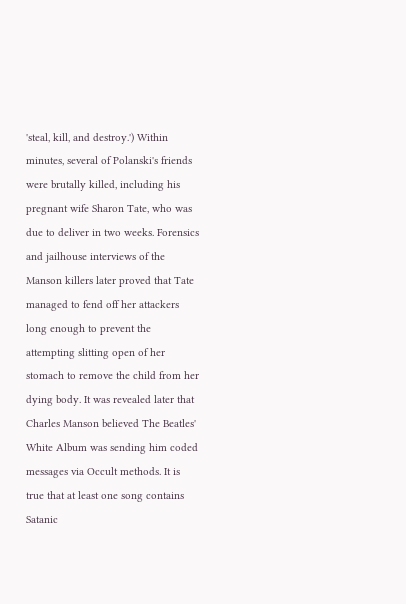'steal, kill, and destroy.') Within minutes, several of Polanski's friends were brutally killed, including his pregnant wife Sharon Tate, who was due to deliver in two weeks. Forensics and jailhouse interviews of the Manson killers later proved that Tate managed to fend off her attackers long enough to prevent the attempting slitting open of her stomach to remove the child from her dying body. It was revealed later that Charles Manson believed The Beatles' White Album was sending him coded messages via Occult methods. It is true that at least one song contains Satanic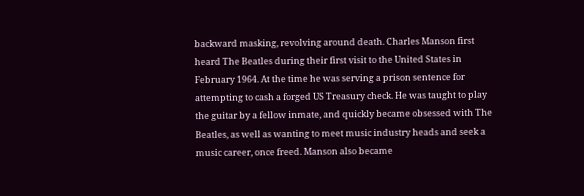backward masking, revolving around death. Charles Manson first heard The Beatles during their first visit to the United States in February 1964. At the time he was serving a prison sentence for attempting to cash a forged US Treasury check. He was taught to play the guitar by a fellow inmate, and quickly became obsessed with The Beatles, as well as wanting to meet music industry heads and seek a music career, once freed. Manson also became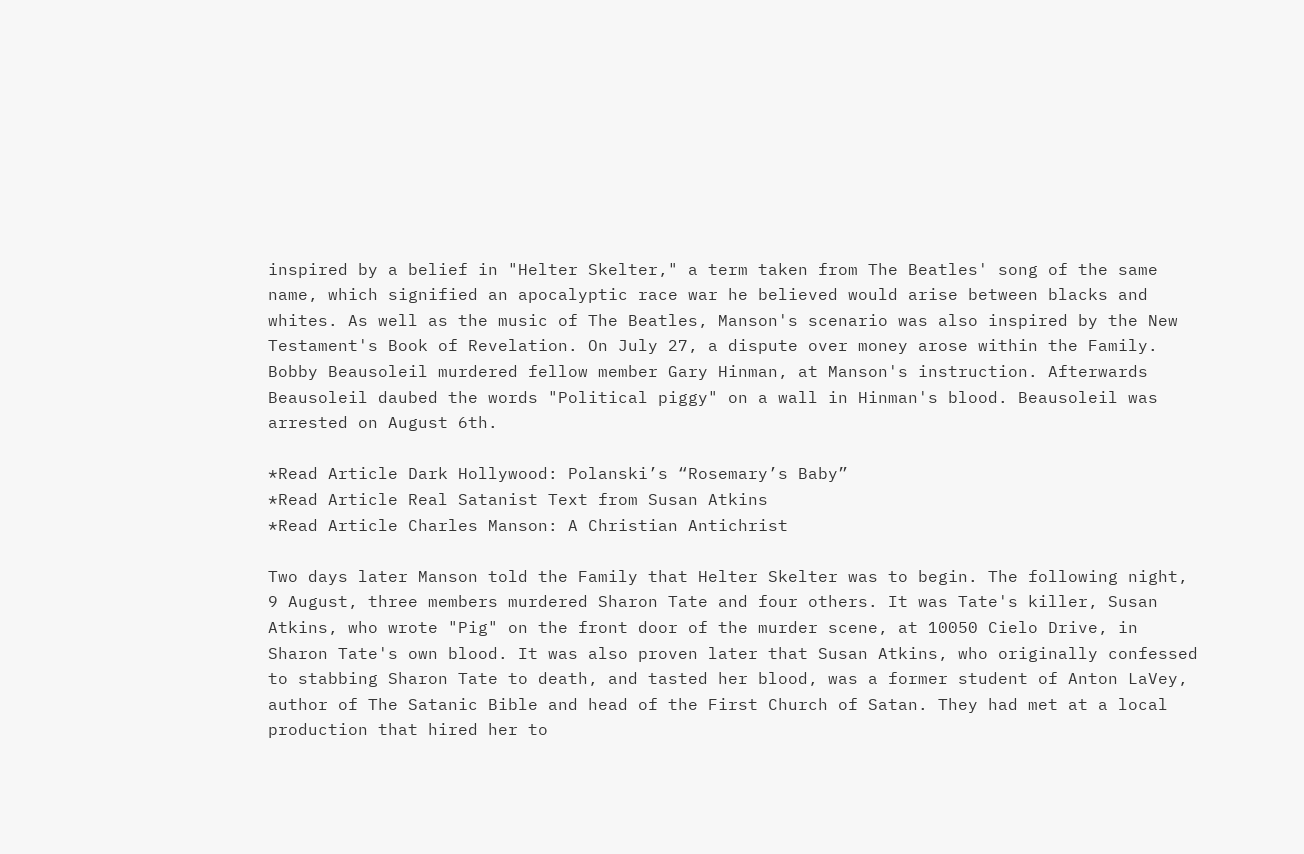inspired by a belief in "Helter Skelter," a term taken from The Beatles' song of the same name, which signified an apocalyptic race war he believed would arise between blacks and whites. As well as the music of The Beatles, Manson's scenario was also inspired by the New Testament's Book of Revelation. On July 27, a dispute over money arose within the Family. Bobby Beausoleil murdered fellow member Gary Hinman, at Manson's instruction. Afterwards Beausoleil daubed the words "Political piggy" on a wall in Hinman's blood. Beausoleil was arrested on August 6th.

*Read Article Dark Hollywood: Polanski’s “Rosemary’s Baby”
*Read Article Real Satanist Text from Susan Atkins
*Read Article Charles Manson: A Christian Antichrist

Two days later Manson told the Family that Helter Skelter was to begin. The following night, 9 August, three members murdered Sharon Tate and four others. It was Tate's killer, Susan Atkins, who wrote "Pig" on the front door of the murder scene, at 10050 Cielo Drive, in Sharon Tate's own blood. It was also proven later that Susan Atkins, who originally confessed to stabbing Sharon Tate to death, and tasted her blood, was a former student of Anton LaVey, author of The Satanic Bible and head of the First Church of Satan. They had met at a local production that hired her to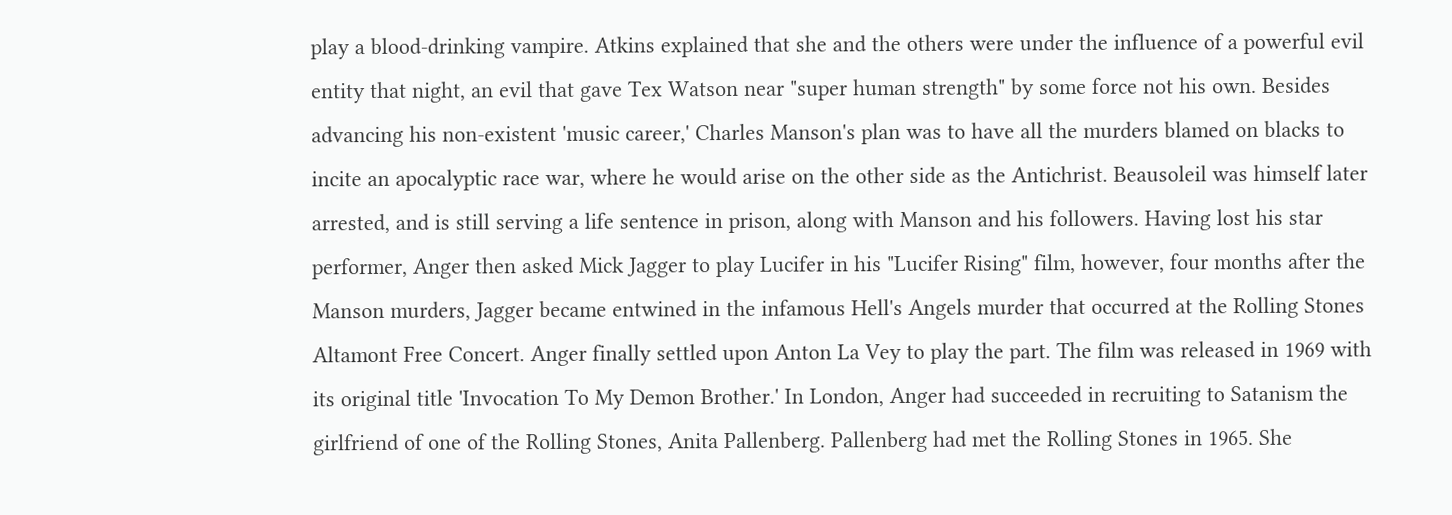play a blood-drinking vampire. Atkins explained that she and the others were under the influence of a powerful evil entity that night, an evil that gave Tex Watson near "super human strength" by some force not his own. Besides advancing his non-existent 'music career,' Charles Manson's plan was to have all the murders blamed on blacks to incite an apocalyptic race war, where he would arise on the other side as the Antichrist. Beausoleil was himself later arrested, and is still serving a life sentence in prison, along with Manson and his followers. Having lost his star performer, Anger then asked Mick Jagger to play Lucifer in his "Lucifer Rising" film, however, four months after the Manson murders, Jagger became entwined in the infamous Hell's Angels murder that occurred at the Rolling Stones Altamont Free Concert. Anger finally settled upon Anton La Vey to play the part. The film was released in 1969 with its original title 'Invocation To My Demon Brother.' In London, Anger had succeeded in recruiting to Satanism the girlfriend of one of the Rolling Stones, Anita Pallenberg. Pallenberg had met the Rolling Stones in 1965. She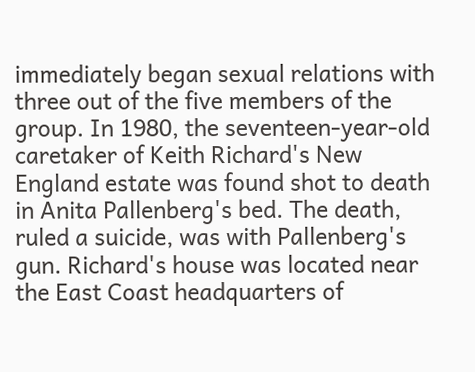immediately began sexual relations with three out of the five members of the group. In 1980, the seventeen-year-old caretaker of Keith Richard's New England estate was found shot to death in Anita Pallenberg's bed. The death, ruled a suicide, was with Pallenberg's gun. Richard's house was located near the East Coast headquarters of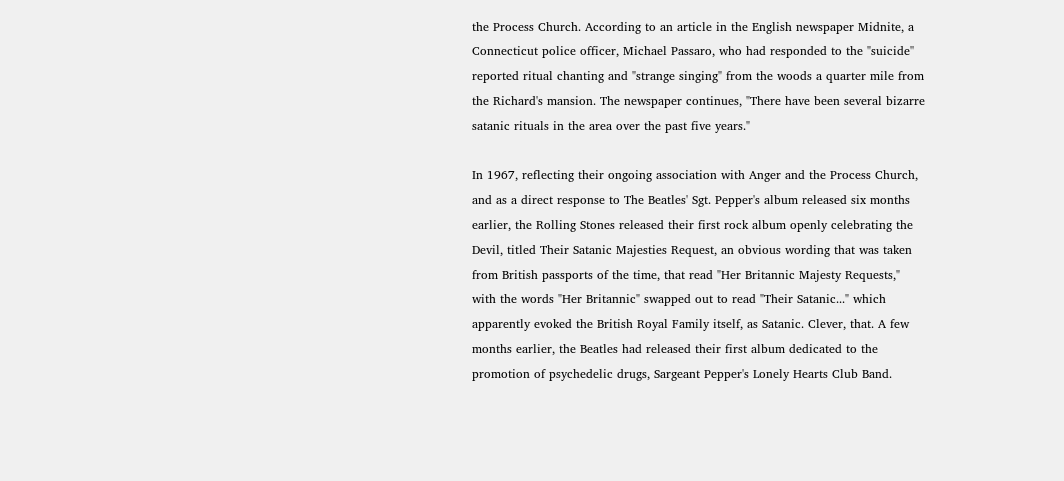the Process Church. According to an article in the English newspaper Midnite, a Connecticut police officer, Michael Passaro, who had responded to the "suicide'' reported ritual chanting and "strange singing" from the woods a quarter mile from the Richard's mansion. The newspaper continues, "There have been several bizarre satanic rituals in the area over the past five years."

In 1967, reflecting their ongoing association with Anger and the Process Church, and as a direct response to The Beatles' Sgt. Pepper's album released six months earlier, the Rolling Stones released their first rock album openly celebrating the Devil, titled Their Satanic Majesties Request, an obvious wording that was taken from British passports of the time, that read "Her Britannic Majesty Requests," with the words "Her Britannic" swapped out to read "Their Satanic..." which apparently evoked the British Royal Family itself, as Satanic. Clever, that. A few months earlier, the Beatles had released their first album dedicated to the promotion of psychedelic drugs, Sargeant Pepper's Lonely Hearts Club Band.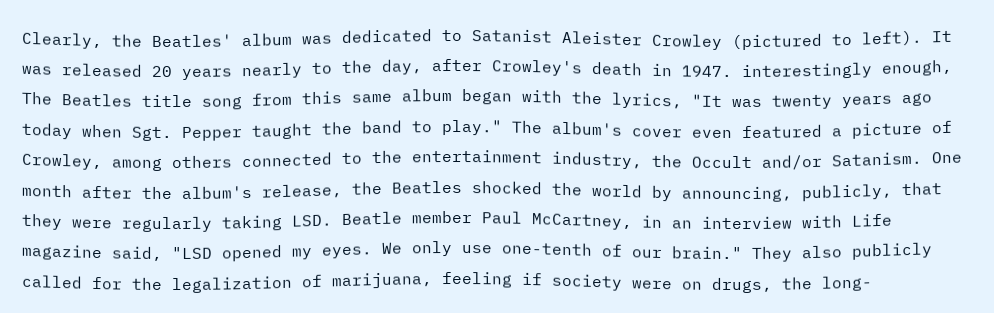Clearly, the Beatles' album was dedicated to Satanist Aleister Crowley (pictured to left). It was released 20 years nearly to the day, after Crowley's death in 1947. interestingly enough, The Beatles title song from this same album began with the lyrics, "It was twenty years ago today when Sgt. Pepper taught the band to play." The album's cover even featured a picture of Crowley, among others connected to the entertainment industry, the Occult and/or Satanism. One month after the album's release, the Beatles shocked the world by announcing, publicly, that they were regularly taking LSD. Beatle member Paul McCartney, in an interview with Life magazine said, "LSD opened my eyes. We only use one-tenth of our brain." They also publicly called for the legalization of marijuana, feeling if society were on drugs, the long-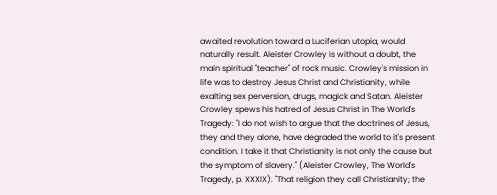awaited revolution toward a Luciferian utopia, would naturally result. Aleister Crowley is without a doubt, the main spiritual "teacher" of rock music. Crowley's mission in life was to destroy Jesus Christ and Christianity, while exalting sex perversion, drugs, magick and Satan. Aleister Crowley spews his hatred of Jesus Christ in The World's Tragedy: "I do not wish to argue that the doctrines of Jesus, they and they alone, have degraded the world to it's present condition. I take it that Christianity is not only the cause but the symptom of slavery." (Aleister Crowley, The World's Tragedy, p. XXXIX). "That religion they call Christianity; the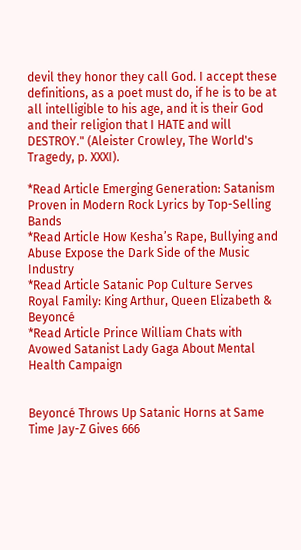devil they honor they call God. I accept these definitions, as a poet must do, if he is to be at all intelligible to his age, and it is their God and their religion that I HATE and will DESTROY." (Aleister Crowley, The World's Tragedy, p. XXXI).

*Read Article Emerging Generation: Satanism Proven in Modern Rock Lyrics by Top-Selling Bands
*Read Article How Kesha’s Rape, Bullying and Abuse Expose the Dark Side of the Music Industry
*Read Article Satanic Pop Culture Serves Royal Family: King Arthur, Queen Elizabeth & Beyoncé
*Read Article Prince William Chats with Avowed Satanist Lady Gaga About Mental Health Campaign


Beyoncé Throws Up Satanic Horns at Same Time Jay-Z Gives 666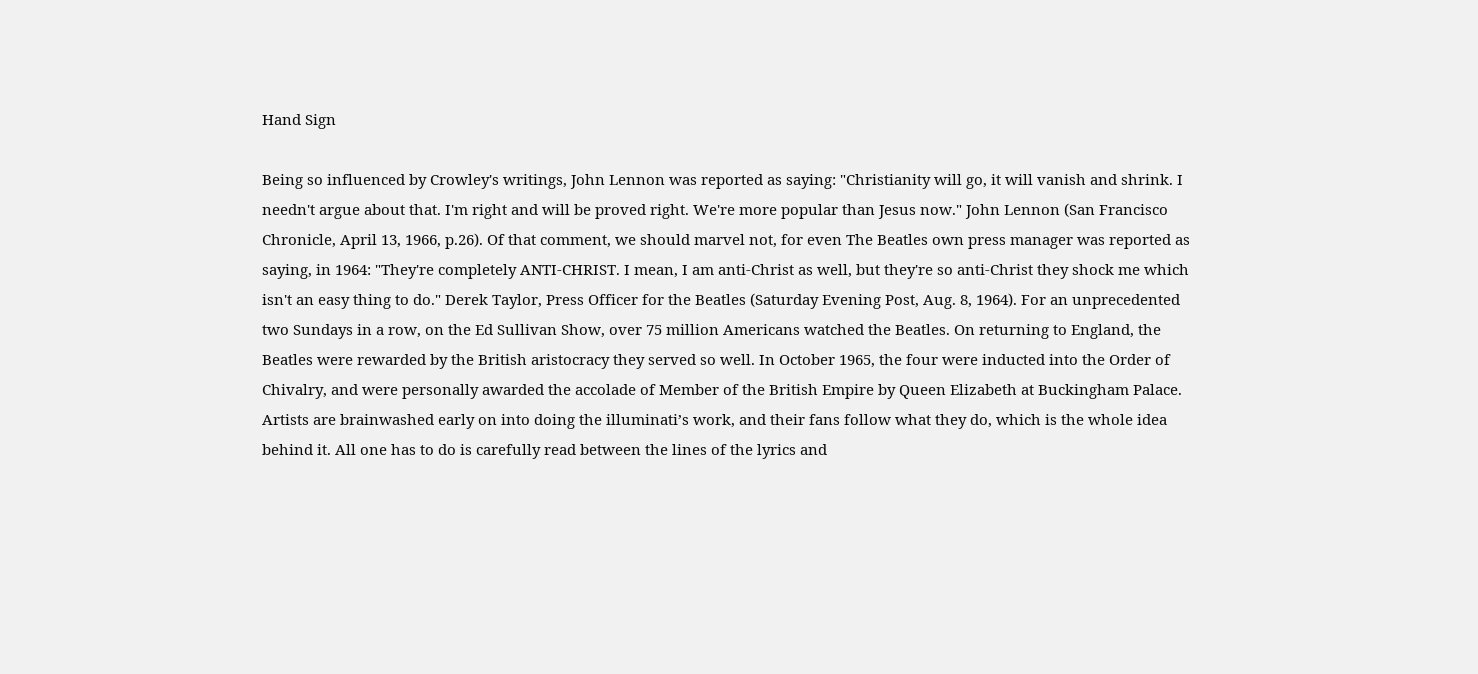Hand Sign

Being so influenced by Crowley's writings, John Lennon was reported as saying: "Christianity will go, it will vanish and shrink. I needn't argue about that. I'm right and will be proved right. We're more popular than Jesus now." John Lennon (San Francisco Chronicle, April 13, 1966, p.26). Of that comment, we should marvel not, for even The Beatles own press manager was reported as saying, in 1964: "They're completely ANTI-CHRIST. I mean, I am anti-Christ as well, but they're so anti-Christ they shock me which isn't an easy thing to do." Derek Taylor, Press Officer for the Beatles (Saturday Evening Post, Aug. 8, 1964). For an unprecedented two Sundays in a row, on the Ed Sullivan Show, over 75 million Americans watched the Beatles. On returning to England, the Beatles were rewarded by the British aristocracy they served so well. In October 1965, the four were inducted into the Order of Chivalry, and were personally awarded the accolade of Member of the British Empire by Queen Elizabeth at Buckingham Palace. Artists are brainwashed early on into doing the illuminati’s work, and their fans follow what they do, which is the whole idea behind it. All one has to do is carefully read between the lines of the lyrics and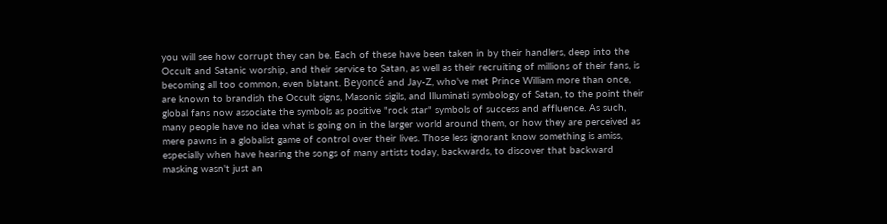you will see how corrupt they can be. Each of these have been taken in by their handlers, deep into the Occult and Satanic worship, and their service to Satan, as well as their recruiting of millions of their fans, is becoming all too common, even blatant. Beyoncé and Jay-Z, who've met Prince William more than once, are known to brandish the Occult signs, Masonic sigils, and Illuminati symbology of Satan, to the point their global fans now associate the symbols as positive "rock star" symbols of success and affluence. As such, many people have no idea what is going on in the larger world around them, or how they are perceived as mere pawns in a globalist game of control over their lives. Those less ignorant know something is amiss, especially when have hearing the songs of many artists today, backwards, to discover that backward masking wasn't just an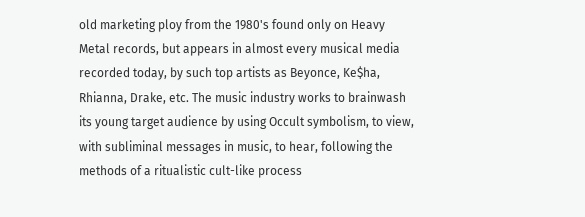old marketing ploy from the 1980's found only on Heavy Metal records, but appears in almost every musical media recorded today, by such top artists as Beyonce, Ke$ha, Rhianna, Drake, etc. The music industry works to brainwash its young target audience by using Occult symbolism, to view, with subliminal messages in music, to hear, following the methods of a ritualistic cult-like process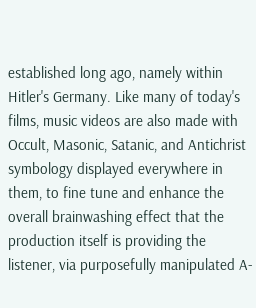established long ago, namely within Hitler's Germany. Like many of today's films, music videos are also made with Occult, Masonic, Satanic, and Antichrist symbology displayed everywhere in them, to fine tune and enhance the overall brainwashing effect that the production itself is providing the listener, via purposefully manipulated A-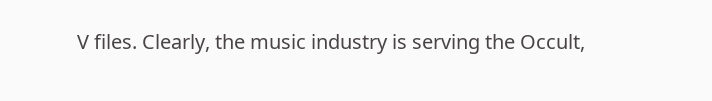V files. Clearly, the music industry is serving the Occult,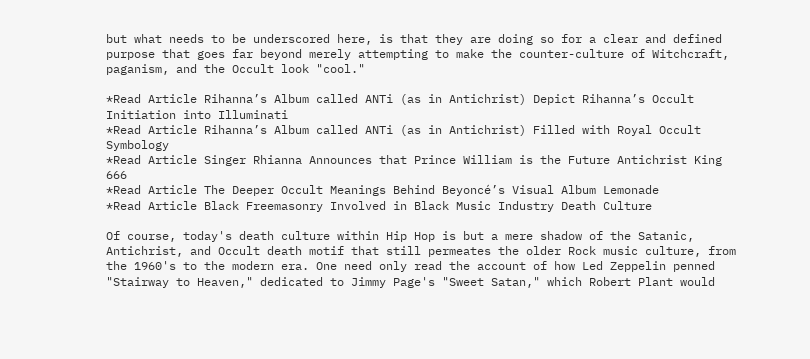but what needs to be underscored here, is that they are doing so for a clear and defined purpose that goes far beyond merely attempting to make the counter-culture of Witchcraft, paganism, and the Occult look "cool."

*Read Article Rihanna’s Album called ANTi (as in Antichrist) Depict Rihanna’s Occult Initiation into Illuminati
*Read Article Rihanna’s Album called ANTi (as in Antichrist) Filled with Royal Occult Symbology
*Read Article Singer Rhianna Announces that Prince William is the Future Antichrist King 666
*Read Article The Deeper Occult Meanings Behind Beyoncé’s Visual Album Lemonade
*Read Article Black Freemasonry Involved in Black Music Industry Death Culture

Of course, today's death culture within Hip Hop is but a mere shadow of the Satanic, Antichrist, and Occult death motif that still permeates the older Rock music culture, from the 1960's to the modern era. One need only read the account of how Led Zeppelin penned "Stairway to Heaven," dedicated to Jimmy Page's "Sweet Satan," which Robert Plant would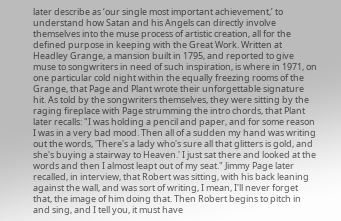later describe as ‘our single most important achievement,’ to understand how Satan and his Angels can directly involve themselves into the muse process of artistic creation, all for the defined purpose in keeping with the Great Work. Written at Headley Grange, a mansion built in 1795, and reported to give muse to songwriters in need of such inspiration, is where in 1971, on one particular cold night within the equally freezing rooms of the Grange, that Page and Plant wrote their unforgettable signature hit. As told by the songwriters themselves, they were sitting by the raging fireplace with Page strumming the intro chords, that Plant later recalls: "I was holding a pencil and paper, and for some reason I was in a very bad mood. Then all of a sudden my hand was writing out the words, 'There's a lady who's sure all that glitters is gold, and she's buying a stairway to Heaven.' I just sat there and looked at the words and then I almost leapt out of my seat." Jimmy Page later recalled, in interview, that Robert was sitting, with his back leaning against the wall, and was sort of writing, I mean, I'll never forget that, the image of him doing that. Then Robert begins to pitch in and sing, and I tell you, it must have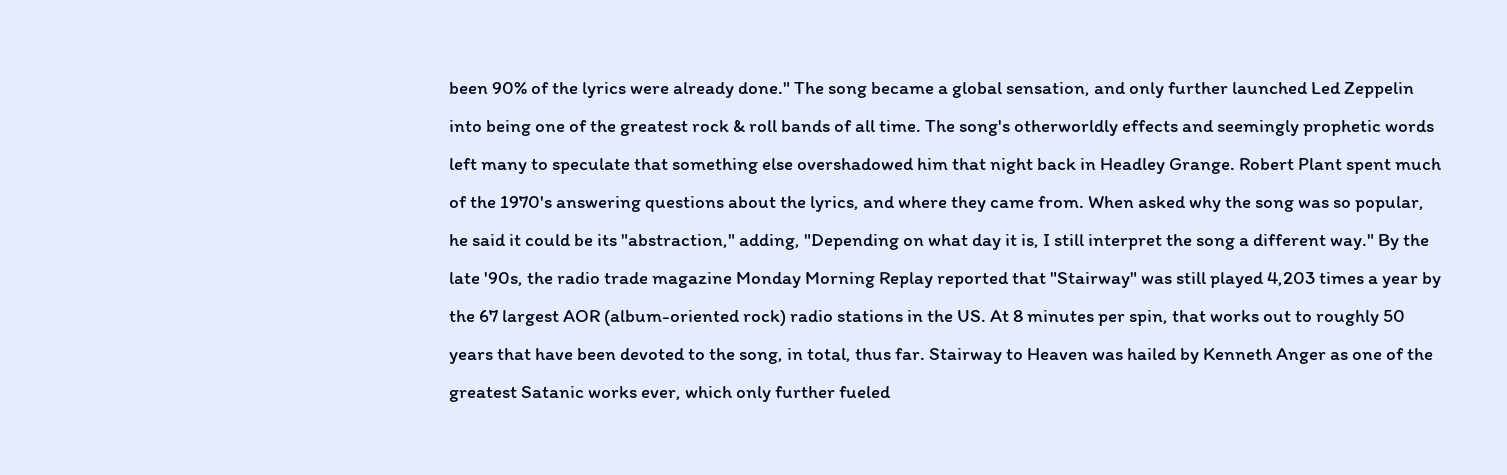been 90% of the lyrics were already done." The song became a global sensation, and only further launched Led Zeppelin into being one of the greatest rock & roll bands of all time. The song's otherworldly effects and seemingly prophetic words left many to speculate that something else overshadowed him that night back in Headley Grange. Robert Plant spent much of the 1970's answering questions about the lyrics, and where they came from. When asked why the song was so popular, he said it could be its "abstraction," adding, "Depending on what day it is, I still interpret the song a different way." By the late '90s, the radio trade magazine Monday Morning Replay reported that "Stairway" was still played 4,203 times a year by the 67 largest AOR (album-oriented rock) radio stations in the US. At 8 minutes per spin, that works out to roughly 50 years that have been devoted to the song, in total, thus far. Stairway to Heaven was hailed by Kenneth Anger as one of the greatest Satanic works ever, which only further fueled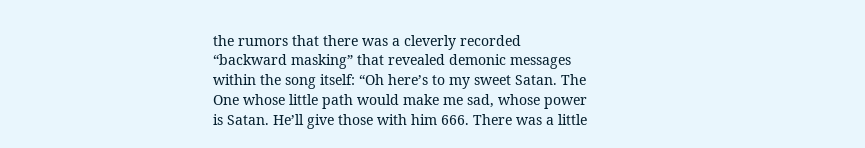the rumors that there was a cleverly recorded “backward masking” that revealed demonic messages within the song itself: “Oh here’s to my sweet Satan. The One whose little path would make me sad, whose power is Satan. He’ll give those with him 666. There was a little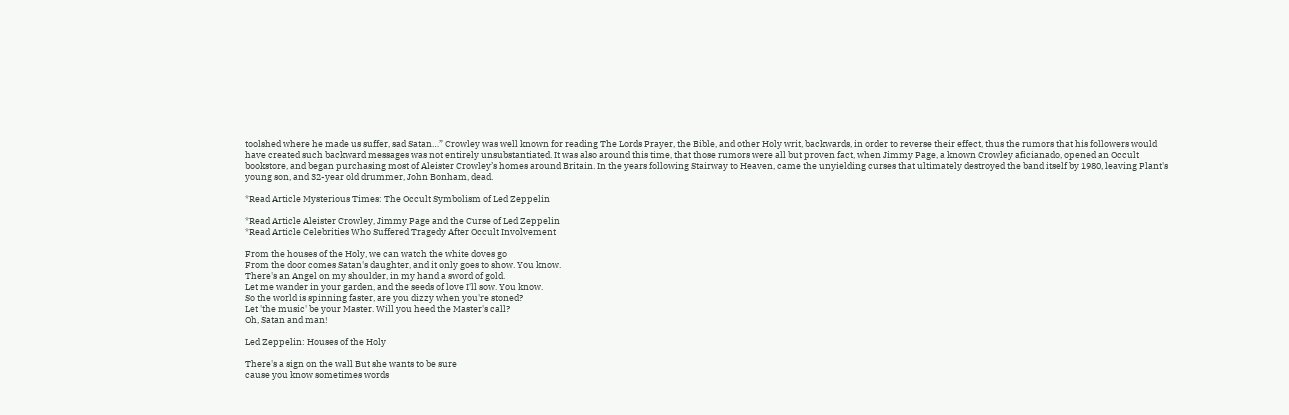toolshed where he made us suffer, sad Satan…” Crowley was well known for reading The Lords Prayer, the Bible, and other Holy writ, backwards, in order to reverse their effect, thus the rumors that his followers would have created such backward messages was not entirely unsubstantiated. It was also around this time, that those rumors were all but proven fact, when Jimmy Page, a known Crowley aficianado, opened an Occult bookstore, and began purchasing most of Aleister Crowley’s homes around Britain. In the years following Stairway to Heaven, came the unyielding curses that ultimately destroyed the band itself by 1980, leaving Plant's young son, and 32-year old drummer, John Bonham, dead.

*Read Article Mysterious Times: The Occult Symbolism of Led Zeppelin

*Read Article Aleister Crowley, Jimmy Page and the Curse of Led Zeppelin
*Read Article Celebrities Who Suffered Tragedy After Occult Involvement

From the houses of the Holy, we can watch the white doves go
From the door comes Satan's daughter, and it only goes to show. You know.
There's an Angel on my shoulder, in my hand a sword of gold.
Let me wander in your garden, and the seeds of love I'll sow. You know.
So the world is spinning faster, are you dizzy when you're stoned?
Let 'the music' be your Master. Will you heed the Master's call?
Oh, Satan and man!

Led Zeppelin: Houses of the Holy

There's a sign on the wall But she wants to be sure
cause you know sometimes words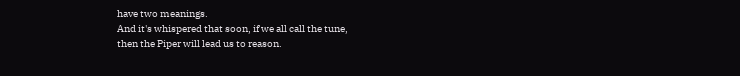have two meanings.
And it's whispered that soon, if we all call the tune,
then the Piper will lead us to reason.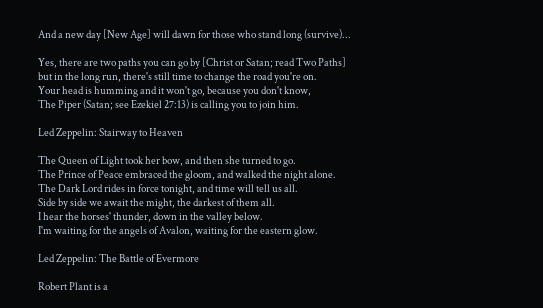And a new day [New Age] will dawn for those who stand long (survive)...

Yes, there are two paths you can go by [Christ or Satan; read Two Paths]
but in the long run, there's still time to change the road you're on.
Your head is humming and it won't go, because you don't know,
The Piper (Satan; see Ezekiel 27:13) is calling you to join him.

Led Zeppelin: Stairway to Heaven

The Queen of Light took her bow, and then she turned to go.
The Prince of Peace embraced the gloom, and walked the night alone.
The Dark Lord rides in force tonight, and time will tell us all.
Side by side we await the might, the darkest of them all.
I hear the horses' thunder, down in the valley below.
I'm waiting for the angels of Avalon, waiting for the eastern glow.

Led Zeppelin: The Battle of Evermore

Robert Plant is a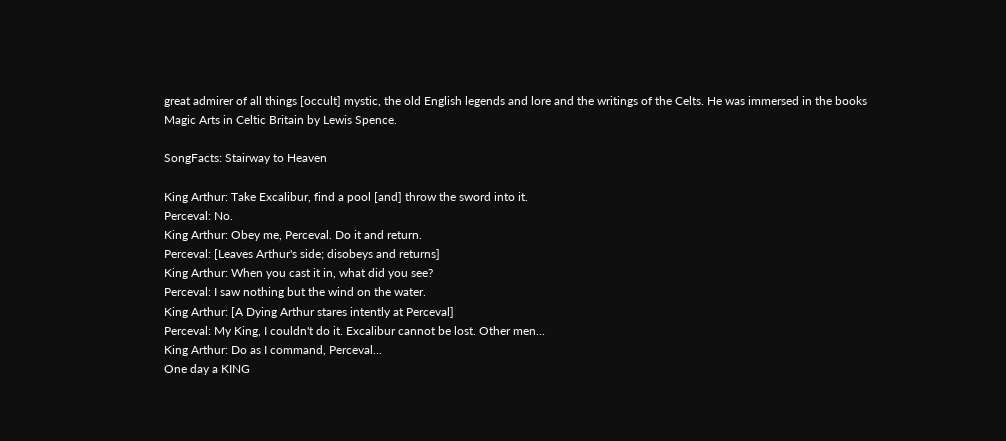great admirer of all things [occult] mystic, the old English legends and lore and the writings of the Celts. He was immersed in the books Magic Arts in Celtic Britain by Lewis Spence.

SongFacts: Stairway to Heaven

King Arthur: Take Excalibur, find a pool [and] throw the sword into it.
Perceval: No.
King Arthur: Obey me, Perceval. Do it and return.
Perceval: [Leaves Arthur's side; disobeys and returns]
King Arthur: When you cast it in, what did you see?
Perceval: I saw nothing but the wind on the water.
King Arthur: [A Dying Arthur stares intently at Perceval]
Perceval: My King, I couldn't do it. Excalibur cannot be lost. Other men...
King Arthur: Do as I command, Perceval...
One day a KING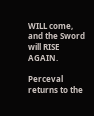WILL come, and the Sword will RISE AGAIN.

Perceval returns to the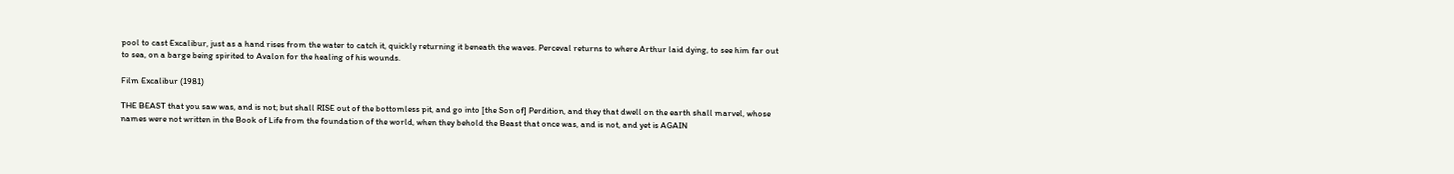pool to cast Excalibur, just as a hand rises from the water to catch it, quickly returning it beneath the waves. Perceval returns to where Arthur laid dying, to see him far out to sea, on a barge being spirited to Avalon for the healing of his wounds.

Film Excalibur (1981)

THE BEAST that you saw was, and is not; but shall RISE out of the bottomless pit, and go into [the Son of] Perdition, and they that dwell on the earth shall marvel, whose names were not written in the Book of Life from the foundation of the world, when they behold the Beast that once was, and is not, and yet is AGAIN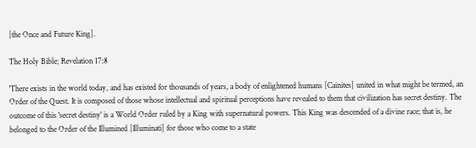[the Once and Future King].

The Holy Bible; Revelation 17:8

'There exists in the world today, and has existed for thousands of years, a body of enlightened humans [Cainites] united in what might be termed, an Order of the Quest. It is composed of those whose intellectual and spiritual perceptions have revealed to them that civilization has secret destiny. The outcome of this 'secret destiny' is a World Order ruled by a King with supernatural powers. This King was descended of a divine race; that is, he belonged to the Order of the Illumined [Illuminati] for those who come to a state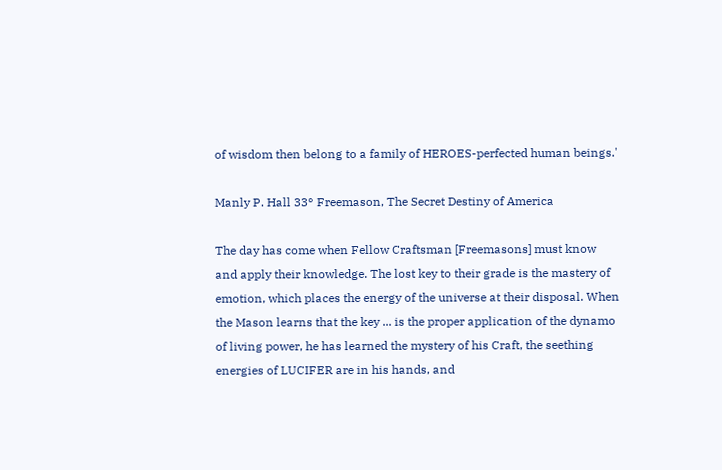of wisdom then belong to a family of HEROES-perfected human beings.'

Manly P. Hall 33° Freemason, The Secret Destiny of America

The day has come when Fellow Craftsman [Freemasons] must know and apply their knowledge. The lost key to their grade is the mastery of emotion, which places the energy of the universe at their disposal. When the Mason learns that the key ... is the proper application of the dynamo of living power, he has learned the mystery of his Craft, the seething energies of LUCIFER are in his hands, and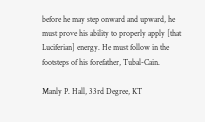before he may step onward and upward, he must prove his ability to properly apply [that Luciferian] energy. He must follow in the footsteps of his forefather, Tubal-Cain.

Manly P. Hall, 33rd Degree, KT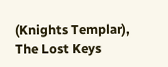(Knights Templar), The Lost Keys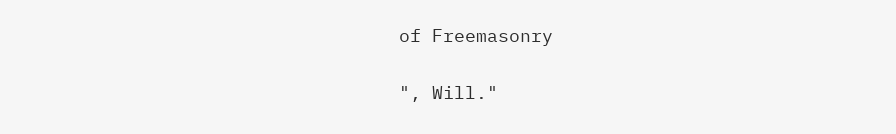of Freemasonry

", Will."